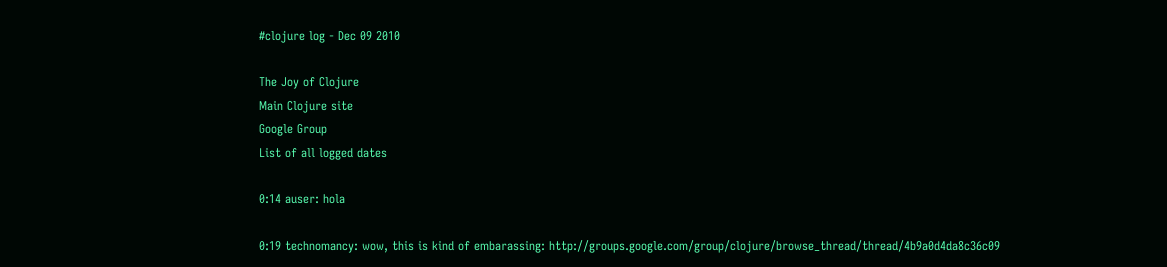#clojure log - Dec 09 2010

The Joy of Clojure
Main Clojure site
Google Group
List of all logged dates

0:14 auser: hola

0:19 technomancy: wow, this is kind of embarassing: http://groups.google.com/group/clojure/browse_thread/thread/4b9a0d4da8c36c09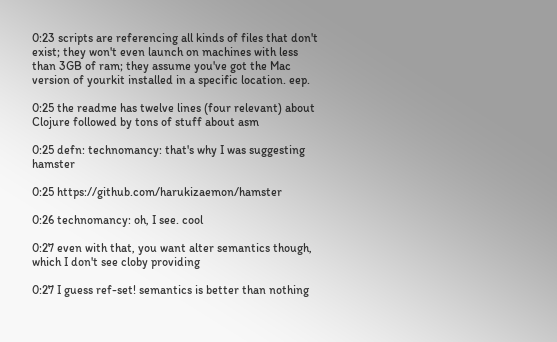0:23 scripts are referencing all kinds of files that don't exist; they won't even launch on machines with less than 3GB of ram; they assume you've got the Mac version of yourkit installed in a specific location. eep.

0:25 the readme has twelve lines (four relevant) about Clojure followed by tons of stuff about asm

0:25 defn: technomancy: that's why I was suggesting hamster

0:25 https://github.com/harukizaemon/hamster

0:26 technomancy: oh, I see. cool

0:27 even with that, you want alter semantics though, which I don't see cloby providing

0:27 I guess ref-set! semantics is better than nothing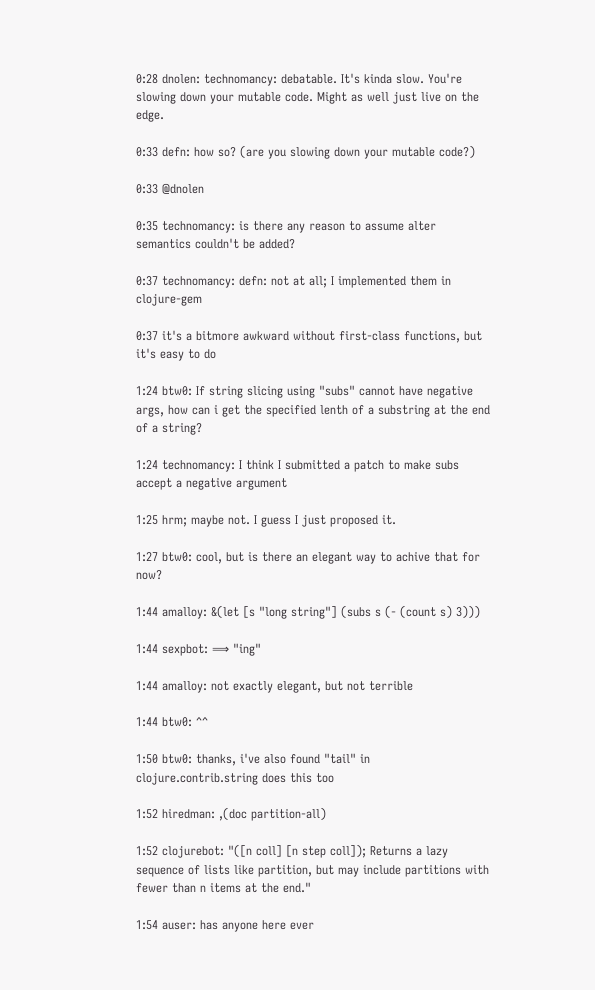0:28 dnolen: technomancy: debatable. It's kinda slow. You're slowing down your mutable code. Might as well just live on the edge.

0:33 defn: how so? (are you slowing down your mutable code?)

0:33 @dnolen

0:35 technomancy: is there any reason to assume alter semantics couldn't be added?

0:37 technomancy: defn: not at all; I implemented them in clojure-gem

0:37 it's a bitmore awkward without first-class functions, but it's easy to do

1:24 btw0: If string slicing using "subs" cannot have negative args, how can i get the specified lenth of a substring at the end of a string?

1:24 technomancy: I think I submitted a patch to make subs accept a negative argument

1:25 hrm; maybe not. I guess I just proposed it.

1:27 btw0: cool, but is there an elegant way to achive that for now?

1:44 amalloy: &(let [s "long string"] (subs s (- (count s) 3)))

1:44 sexpbot: ⟹ "ing"

1:44 amalloy: not exactly elegant, but not terrible

1:44 btw0: ^^

1:50 btw0: thanks, i've also found "tail" in clojure.contrib.string does this too

1:52 hiredman: ,(doc partition-all)

1:52 clojurebot: "([n coll] [n step coll]); Returns a lazy sequence of lists like partition, but may include partitions with fewer than n items at the end."

1:54 auser: has anyone here ever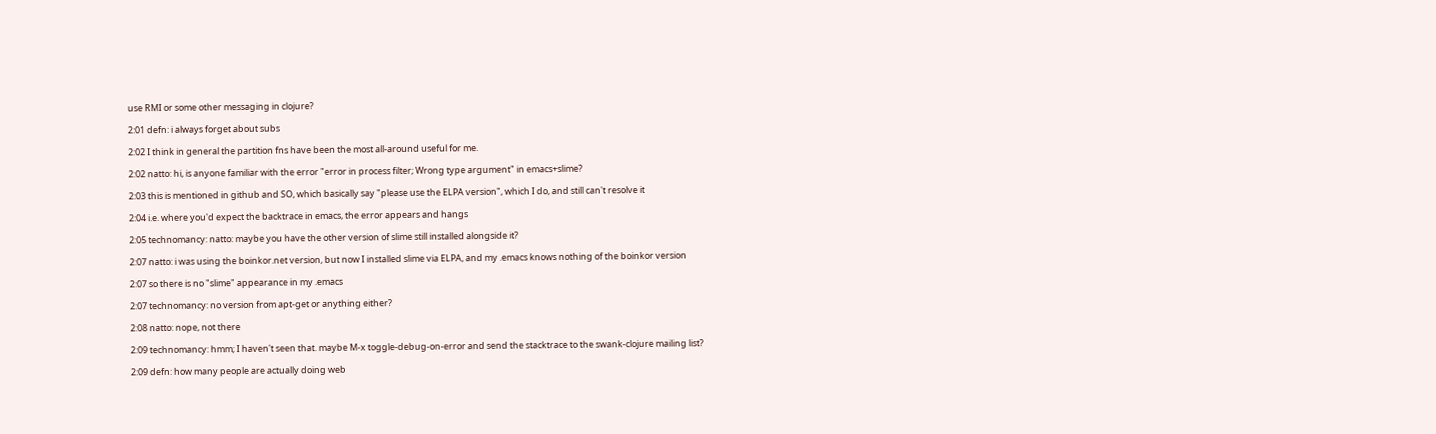use RMI or some other messaging in clojure?

2:01 defn: i always forget about subs

2:02 I think in general the partition fns have been the most all-around useful for me.

2:02 natto: hi, is anyone familiar with the error "error in process filter; Wrong type argument" in emacs+slime?

2:03 this is mentioned in github and SO, which basically say "please use the ELPA version", which I do, and still can't resolve it

2:04 i.e. where you'd expect the backtrace in emacs, the error appears and hangs

2:05 technomancy: natto: maybe you have the other version of slime still installed alongside it?

2:07 natto: i was using the boinkor.net version, but now I installed slime via ELPA, and my .emacs knows nothing of the boinkor version

2:07 so there is no "slime" appearance in my .emacs

2:07 technomancy: no version from apt-get or anything either?

2:08 natto: nope, not there

2:09 technomancy: hmm; I haven't seen that. maybe M-x toggle-debug-on-error and send the stacktrace to the swank-clojure mailing list?

2:09 defn: how many people are actually doing web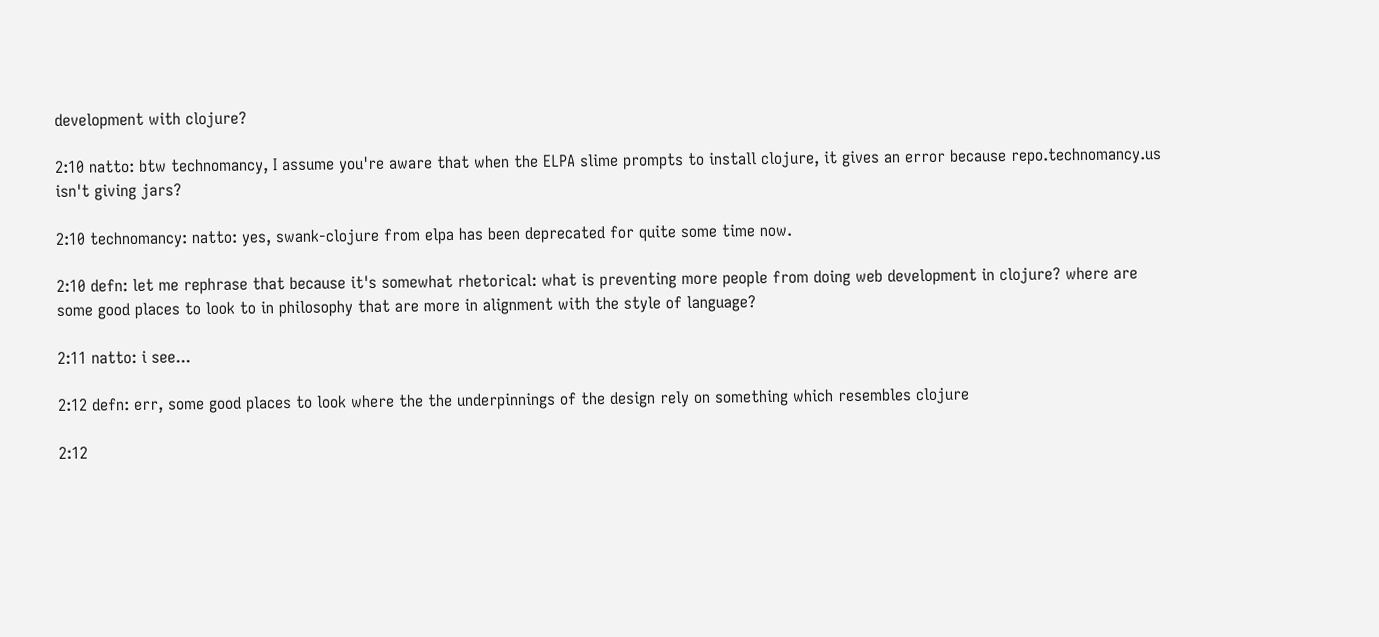development with clojure?

2:10 natto: btw technomancy, I assume you're aware that when the ELPA slime prompts to install clojure, it gives an error because repo.technomancy.us isn't giving jars?

2:10 technomancy: natto: yes, swank-clojure from elpa has been deprecated for quite some time now.

2:10 defn: let me rephrase that because it's somewhat rhetorical: what is preventing more people from doing web development in clojure? where are some good places to look to in philosophy that are more in alignment with the style of language?

2:11 natto: i see...

2:12 defn: err, some good places to look where the the underpinnings of the design rely on something which resembles clojure

2:12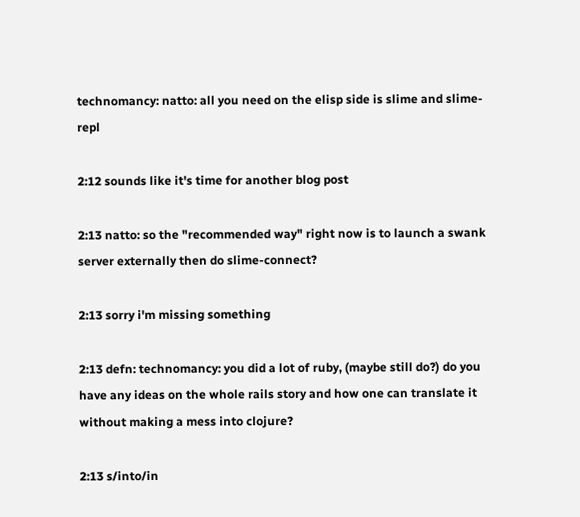technomancy: natto: all you need on the elisp side is slime and slime-repl

2:12 sounds like it's time for another blog post

2:13 natto: so the "recommended way" right now is to launch a swank server externally then do slime-connect?

2:13 sorry i'm missing something

2:13 defn: technomancy: you did a lot of ruby, (maybe still do?) do you have any ideas on the whole rails story and how one can translate it without making a mess into clojure?

2:13 s/into/in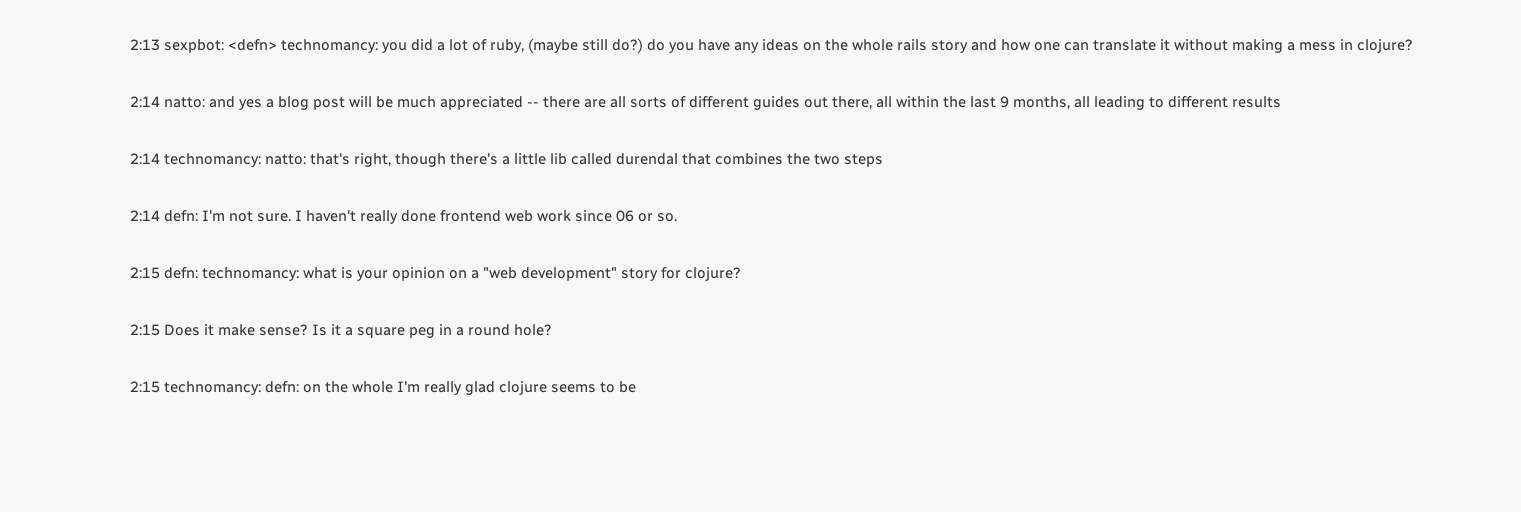2:13 sexpbot: <defn> technomancy: you did a lot of ruby, (maybe still do?) do you have any ideas on the whole rails story and how one can translate it without making a mess in clojure?

2:14 natto: and yes a blog post will be much appreciated -- there are all sorts of different guides out there, all within the last 9 months, all leading to different results

2:14 technomancy: natto: that's right, though there's a little lib called durendal that combines the two steps

2:14 defn: I'm not sure. I haven't really done frontend web work since 06 or so.

2:15 defn: technomancy: what is your opinion on a "web development" story for clojure?

2:15 Does it make sense? Is it a square peg in a round hole?

2:15 technomancy: defn: on the whole I'm really glad clojure seems to be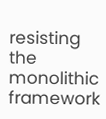resisting the monolithic framework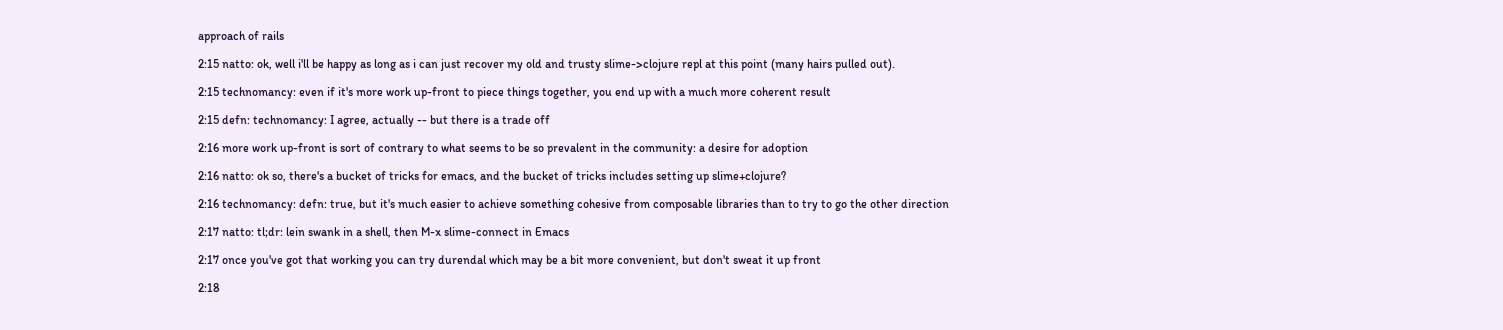approach of rails

2:15 natto: ok, well i'll be happy as long as i can just recover my old and trusty slime->clojure repl at this point (many hairs pulled out).

2:15 technomancy: even if it's more work up-front to piece things together, you end up with a much more coherent result

2:15 defn: technomancy: I agree, actually -- but there is a trade off

2:16 more work up-front is sort of contrary to what seems to be so prevalent in the community: a desire for adoption

2:16 natto: ok so, there's a bucket of tricks for emacs, and the bucket of tricks includes setting up slime+clojure?

2:16 technomancy: defn: true, but it's much easier to achieve something cohesive from composable libraries than to try to go the other direction

2:17 natto: tl;dr: lein swank in a shell, then M-x slime-connect in Emacs

2:17 once you've got that working you can try durendal which may be a bit more convenient, but don't sweat it up front

2:18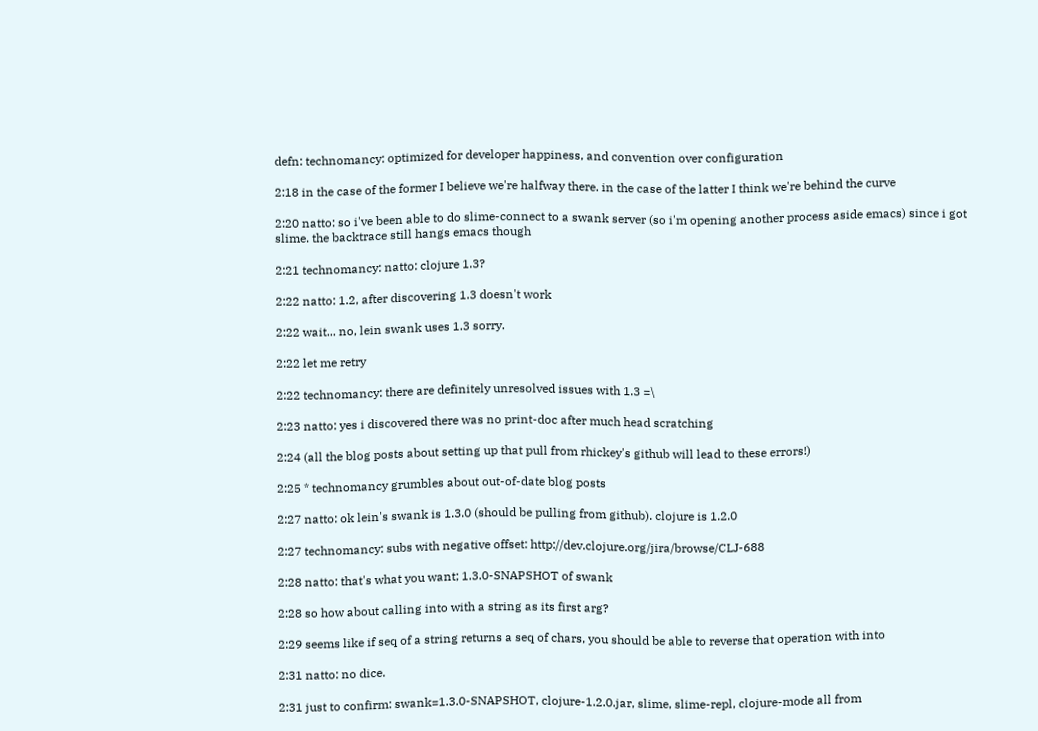defn: technomancy: optimized for developer happiness, and convention over configuration

2:18 in the case of the former I believe we're halfway there. in the case of the latter I think we're behind the curve

2:20 natto: so i've been able to do slime-connect to a swank server (so i'm opening another process aside emacs) since i got slime. the backtrace still hangs emacs though

2:21 technomancy: natto: clojure 1.3?

2:22 natto: 1.2, after discovering 1.3 doesn't work

2:22 wait... no, lein swank uses 1.3 sorry.

2:22 let me retry

2:22 technomancy: there are definitely unresolved issues with 1.3 =\

2:23 natto: yes i discovered there was no print-doc after much head scratching

2:24 (all the blog posts about setting up that pull from rhickey's github will lead to these errors!)

2:25 * technomancy grumbles about out-of-date blog posts

2:27 natto: ok lein's swank is 1.3.0 (should be pulling from github). clojure is 1.2.0

2:27 technomancy: subs with negative offset: http://dev.clojure.org/jira/browse/CLJ-688

2:28 natto: that's what you want; 1.3.0-SNAPSHOT of swank

2:28 so how about calling into with a string as its first arg?

2:29 seems like if seq of a string returns a seq of chars, you should be able to reverse that operation with into

2:31 natto: no dice.

2:31 just to confirm: swank=1.3.0-SNAPSHOT, clojure-1.2.0.jar, slime, slime-repl, clojure-mode all from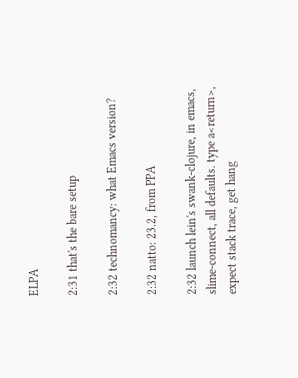ELPA

2:31 that's the bare setup

2:32 technomancy: what Emacs version?

2:32 natto: 23.2, from PPA

2:32 launch lein's swank-clojure, in emacs, slime-connect, all defaults. type a<return>, expect stack trace, get hang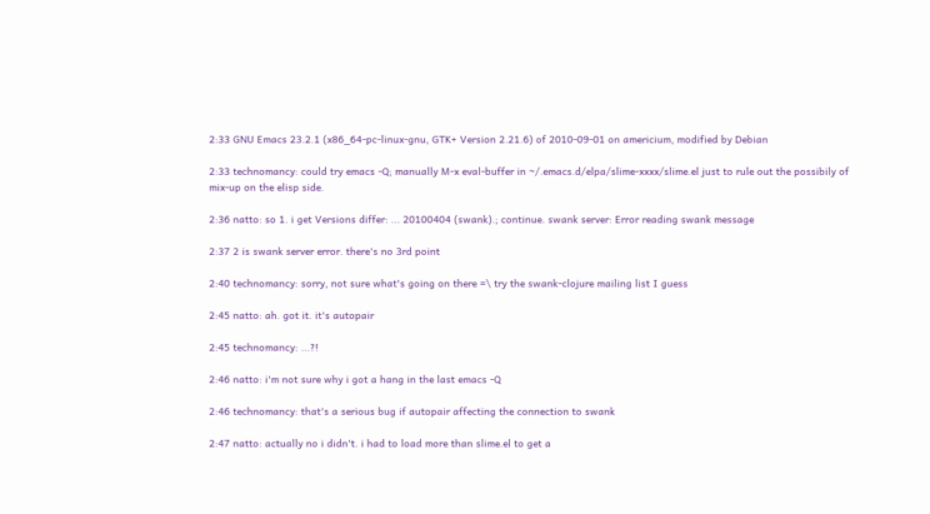2:33 GNU Emacs 23.2.1 (x86_64-pc-linux-gnu, GTK+ Version 2.21.6) of 2010-09-01 on americium, modified by Debian

2:33 technomancy: could try emacs -Q; manually M-x eval-buffer in ~/.emacs.d/elpa/slime-xxxx/slime.el just to rule out the possibily of mix-up on the elisp side.

2:36 natto: so 1. i get Versions differ: ... 20100404 (swank).; continue. swank server: Error reading swank message

2:37 2 is swank server error. there's no 3rd point

2:40 technomancy: sorry, not sure what's going on there =\ try the swank-clojure mailing list I guess

2:45 natto: ah. got it. it's autopair

2:45 technomancy: ...?!

2:46 natto: i'm not sure why i got a hang in the last emacs -Q

2:46 technomancy: that's a serious bug if autopair affecting the connection to swank

2:47 natto: actually no i didn't. i had to load more than slime.el to get a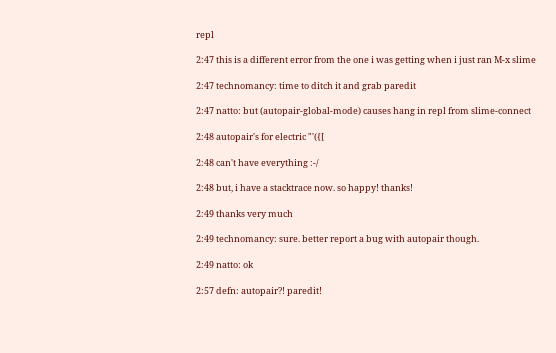repl

2:47 this is a different error from the one i was getting when i just ran M-x slime

2:47 technomancy: time to ditch it and grab paredit

2:47 natto: but (autopair-global-mode) causes hang in repl from slime-connect

2:48 autopair's for electric "'({[

2:48 can't have everything :-/

2:48 but, i have a stacktrace now. so happy! thanks!

2:49 thanks very much

2:49 technomancy: sure. better report a bug with autopair though.

2:49 natto: ok

2:57 defn: autopair?! paredit!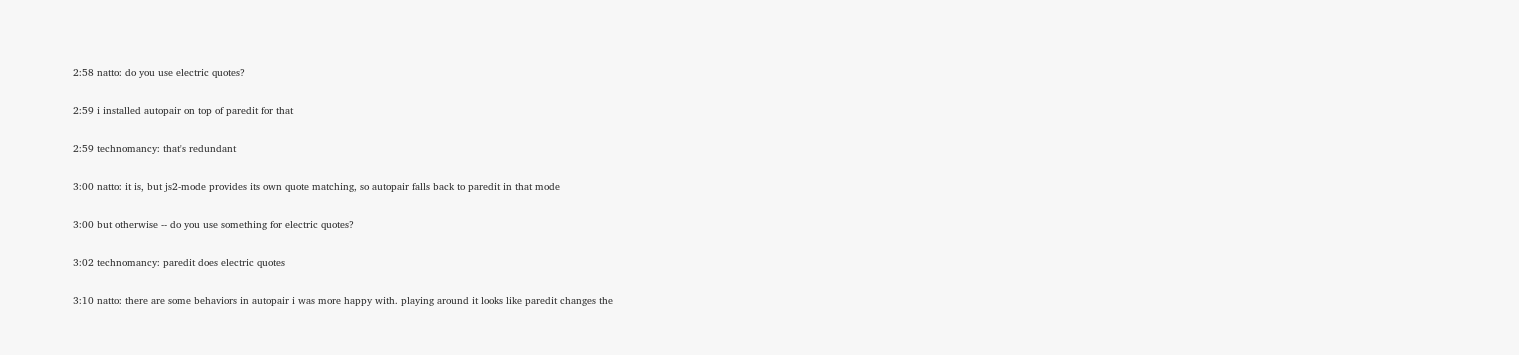2:58 natto: do you use electric quotes?

2:59 i installed autopair on top of paredit for that

2:59 technomancy: that's redundant

3:00 natto: it is, but js2-mode provides its own quote matching, so autopair falls back to paredit in that mode

3:00 but otherwise -- do you use something for electric quotes?

3:02 technomancy: paredit does electric quotes

3:10 natto: there are some behaviors in autopair i was more happy with. playing around it looks like paredit changes the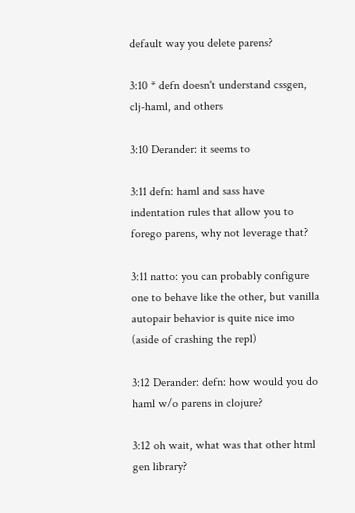default way you delete parens?

3:10 * defn doesn't understand cssgen, clj-haml, and others

3:10 Derander: it seems to

3:11 defn: haml and sass have indentation rules that allow you to forego parens, why not leverage that?

3:11 natto: you can probably configure one to behave like the other, but vanilla autopair behavior is quite nice imo (aside of crashing the repl)

3:12 Derander: defn: how would you do haml w/o parens in clojure?

3:12 oh wait, what was that other html gen library?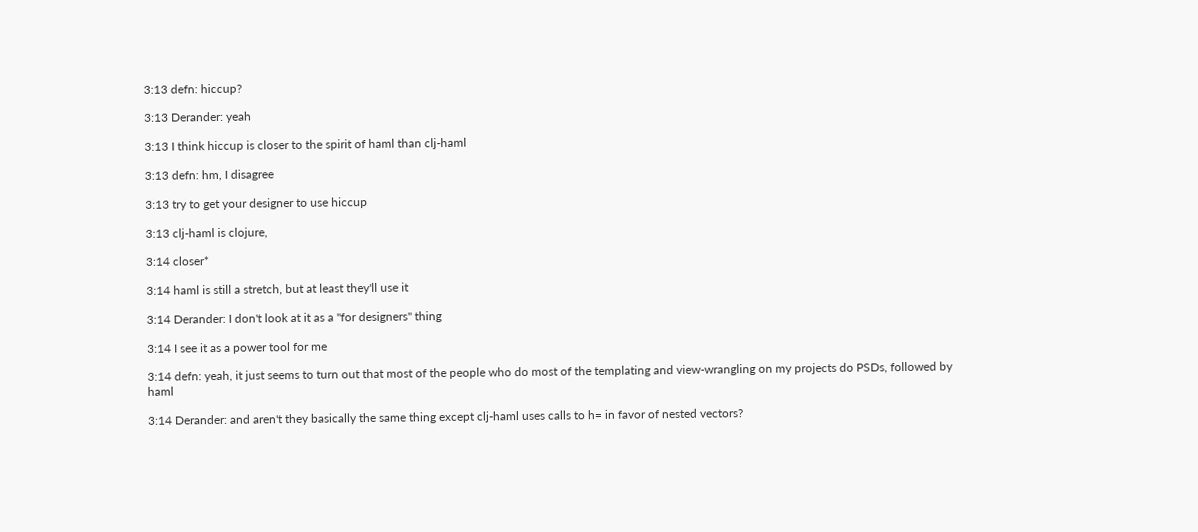3:13 defn: hiccup?

3:13 Derander: yeah

3:13 I think hiccup is closer to the spirit of haml than clj-haml

3:13 defn: hm, I disagree

3:13 try to get your designer to use hiccup

3:13 clj-haml is clojure,

3:14 closer*

3:14 haml is still a stretch, but at least they'll use it

3:14 Derander: I don't look at it as a "for designers" thing

3:14 I see it as a power tool for me

3:14 defn: yeah, it just seems to turn out that most of the people who do most of the templating and view-wrangling on my projects do PSDs, followed by haml

3:14 Derander: and aren't they basically the same thing except clj-haml uses calls to h= in favor of nested vectors?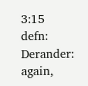3:15 defn: Derander: again,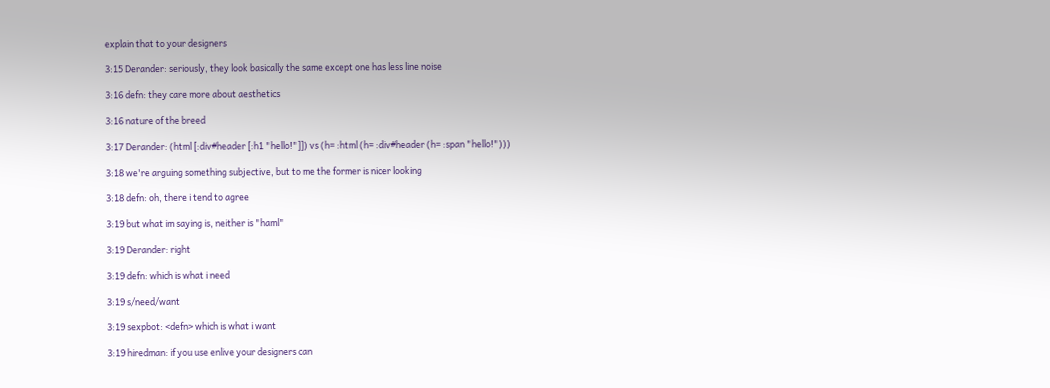explain that to your designers

3:15 Derander: seriously, they look basically the same except one has less line noise

3:16 defn: they care more about aesthetics

3:16 nature of the breed

3:17 Derander: (html [:div#header [:h1 "hello!"]]) vs (h= :html (h= :div#header (h= :span "hello!")))

3:18 we're arguing something subjective, but to me the former is nicer looking

3:18 defn: oh, there i tend to agree

3:19 but what im saying is, neither is "haml"

3:19 Derander: right

3:19 defn: which is what i need

3:19 s/need/want

3:19 sexpbot: <defn> which is what i want

3:19 hiredman: if you use enlive your designers can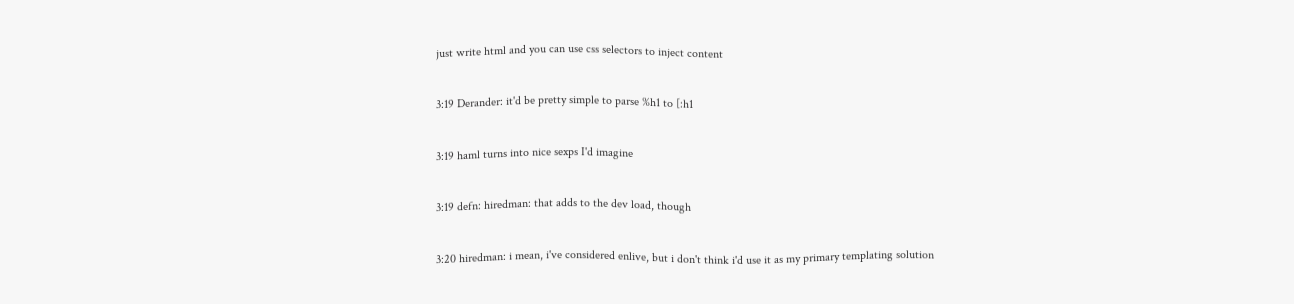just write html and you can use css selectors to inject content

3:19 Derander: it'd be pretty simple to parse %h1 to [:h1

3:19 haml turns into nice sexps I'd imagine

3:19 defn: hiredman: that adds to the dev load, though

3:20 hiredman: i mean, i've considered enlive, but i don't think i'd use it as my primary templating solution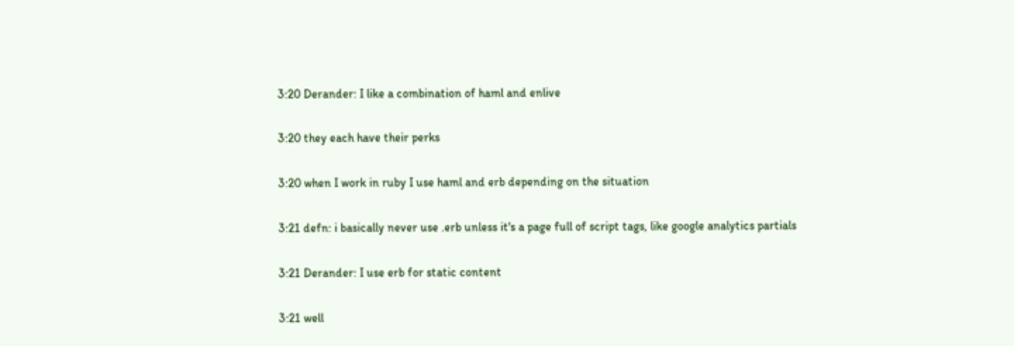3:20 Derander: I like a combination of haml and enlive

3:20 they each have their perks

3:20 when I work in ruby I use haml and erb depending on the situation

3:21 defn: i basically never use .erb unless it's a page full of script tags, like google analytics partials

3:21 Derander: I use erb for static content

3:21 well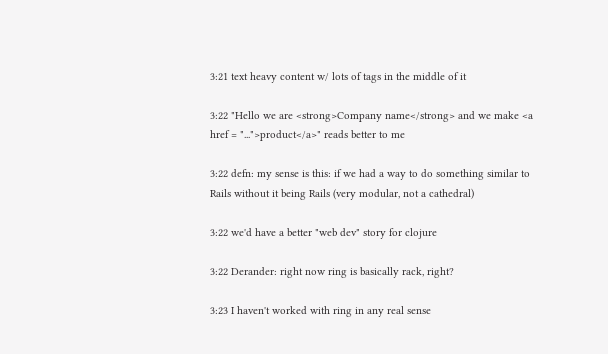3:21 text heavy content w/ lots of tags in the middle of it

3:22 "Hello we are <strong>Company name</strong> and we make <a href = "...">product</a>" reads better to me

3:22 defn: my sense is this: if we had a way to do something similar to Rails without it being Rails (very modular, not a cathedral)

3:22 we'd have a better "web dev" story for clojure

3:22 Derander: right now ring is basically rack, right?

3:23 I haven't worked with ring in any real sense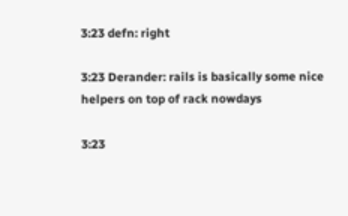3:23 defn: right

3:23 Derander: rails is basically some nice helpers on top of rack nowdays

3:23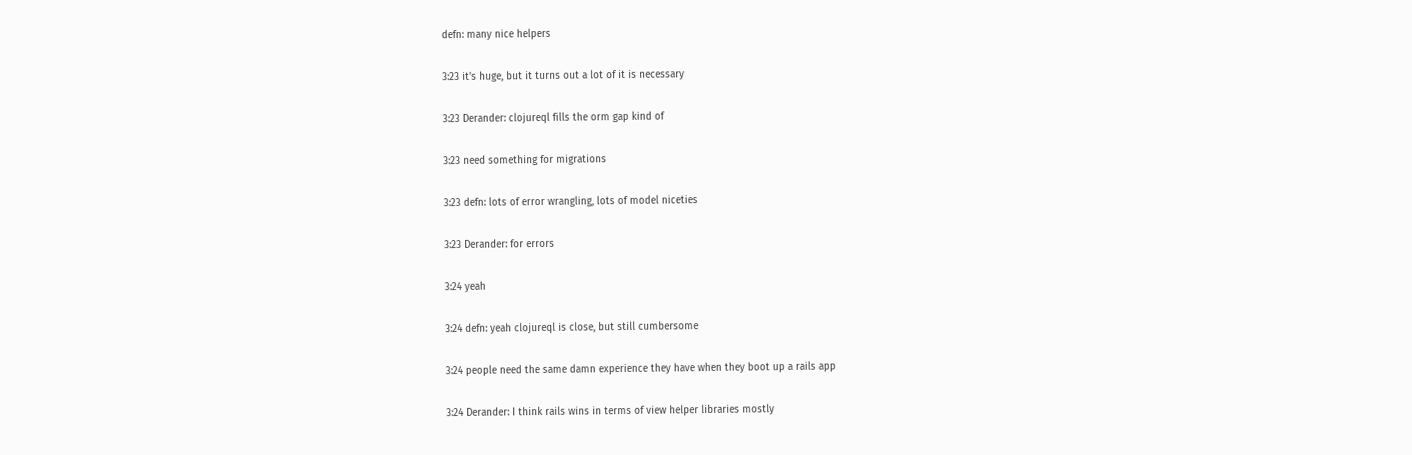defn: many nice helpers

3:23 it's huge, but it turns out a lot of it is necessary

3:23 Derander: clojureql fills the orm gap kind of

3:23 need something for migrations

3:23 defn: lots of error wrangling, lots of model niceties

3:23 Derander: for errors

3:24 yeah

3:24 defn: yeah clojureql is close, but still cumbersome

3:24 people need the same damn experience they have when they boot up a rails app

3:24 Derander: I think rails wins in terms of view helper libraries mostly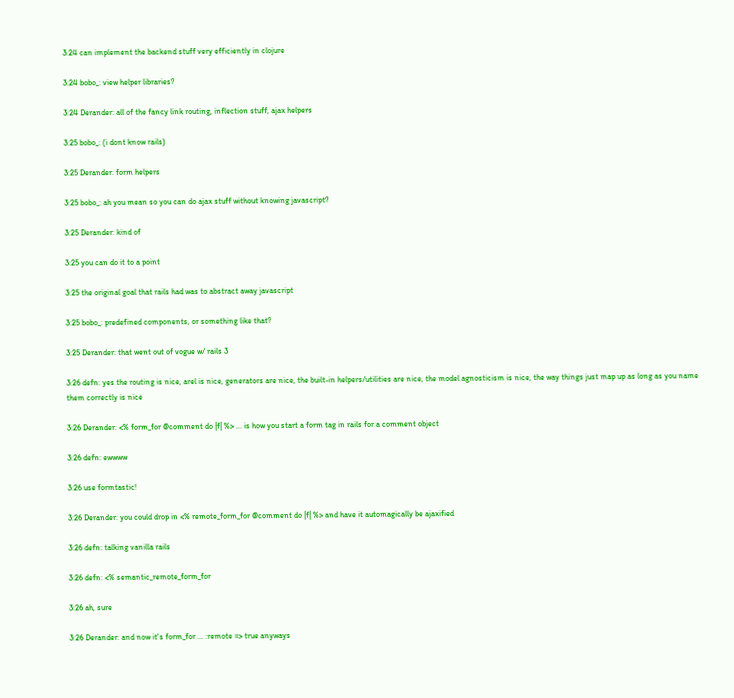3:24 can implement the backend stuff very efficiently in clojure

3:24 bobo_: view helper libraries?

3:24 Derander: all of the fancy link routing, inflection stuff, ajax helpers

3:25 bobo_: (i dont know rails)

3:25 Derander: form helpers

3:25 bobo_: ah you mean so you can do ajax stuff without knowing javascript?

3:25 Derander: kind of

3:25 you can do it to a point

3:25 the original goal that rails had was to abstract away javascript

3:25 bobo_: predefined components, or something like that?

3:25 Derander: that went out of vogue w/ rails 3

3:26 defn: yes the routing is nice, arel is nice, generators are nice, the built-in helpers/utilities are nice, the model agnosticism is nice, the way things just map up as long as you name them correctly is nice

3:26 Derander: <% form_for @comment do |f| %> ... is how you start a form tag in rails for a comment object

3:26 defn: ewwww

3:26 use formtastic!

3:26 Derander: you could drop in <% remote_form_for @comment do |f| %> and have it automagically be ajaxified

3:26 defn: talking vanilla rails

3:26 defn: <% semantic_remote_form_for

3:26 ah, sure

3:26 Derander: and now it's form_for ... :remote => true anyways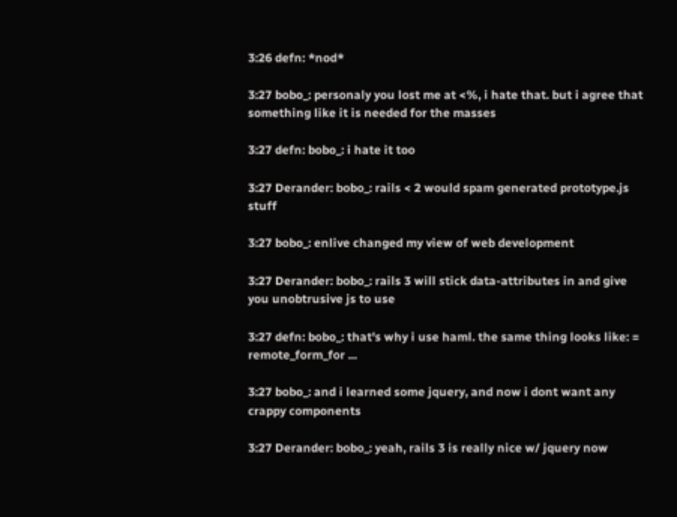3:26 defn: *nod*

3:27 bobo_: personaly you lost me at <%, i hate that. but i agree that something like it is needed for the masses

3:27 defn: bobo_: i hate it too

3:27 Derander: bobo_: rails < 2 would spam generated prototype.js stuff

3:27 bobo_: enlive changed my view of web development

3:27 Derander: bobo_: rails 3 will stick data-attributes in and give you unobtrusive js to use

3:27 defn: bobo_: that's why i use haml. the same thing looks like: = remote_form_for ...

3:27 bobo_: and i learned some jquery, and now i dont want any crappy components

3:27 Derander: bobo_: yeah, rails 3 is really nice w/ jquery now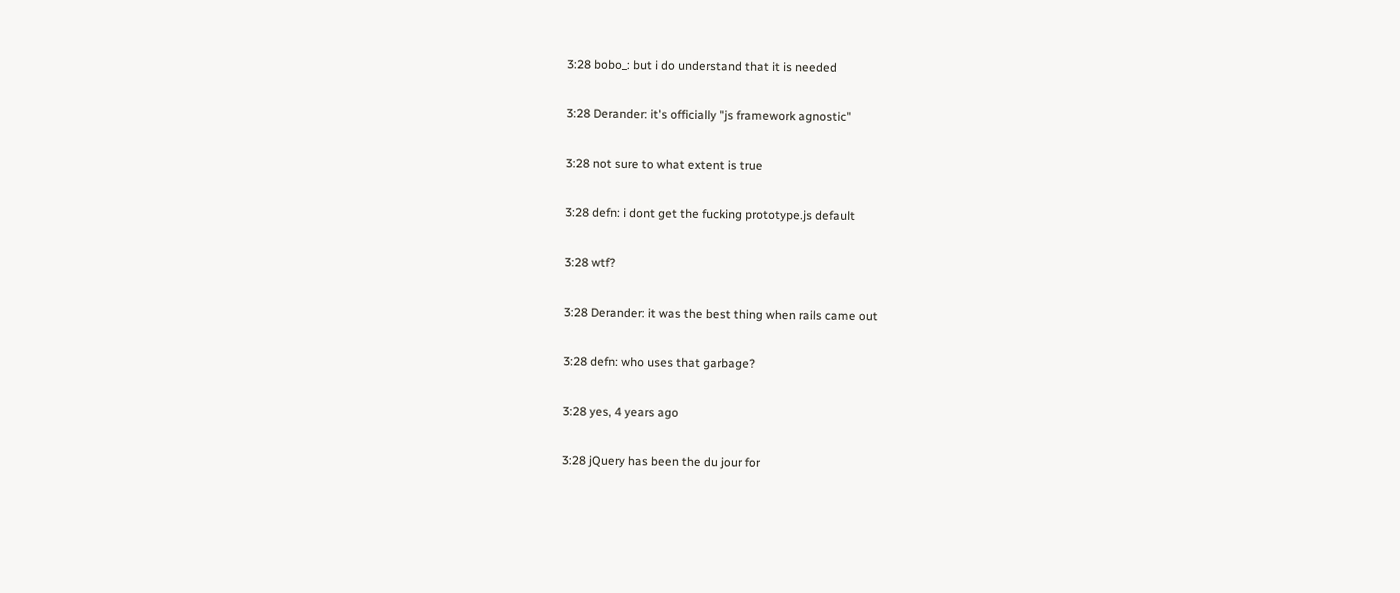3:28 bobo_: but i do understand that it is needed

3:28 Derander: it's officially "js framework agnostic"

3:28 not sure to what extent is true

3:28 defn: i dont get the fucking prototype.js default

3:28 wtf?

3:28 Derander: it was the best thing when rails came out

3:28 defn: who uses that garbage?

3:28 yes, 4 years ago

3:28 jQuery has been the du jour for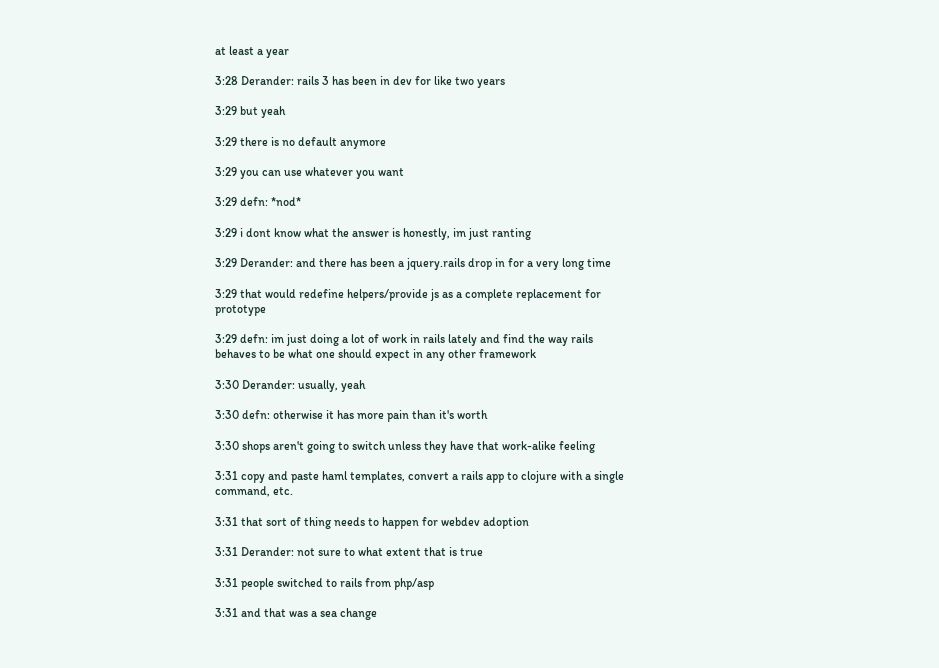at least a year

3:28 Derander: rails 3 has been in dev for like two years

3:29 but yeah

3:29 there is no default anymore

3:29 you can use whatever you want

3:29 defn: *nod*

3:29 i dont know what the answer is honestly, im just ranting

3:29 Derander: and there has been a jquery.rails drop in for a very long time

3:29 that would redefine helpers/provide js as a complete replacement for prototype

3:29 defn: im just doing a lot of work in rails lately and find the way rails behaves to be what one should expect in any other framework

3:30 Derander: usually, yeah

3:30 defn: otherwise it has more pain than it's worth

3:30 shops aren't going to switch unless they have that work-alike feeling

3:31 copy and paste haml templates, convert a rails app to clojure with a single command, etc.

3:31 that sort of thing needs to happen for webdev adoption

3:31 Derander: not sure to what extent that is true

3:31 people switched to rails from php/asp

3:31 and that was a sea change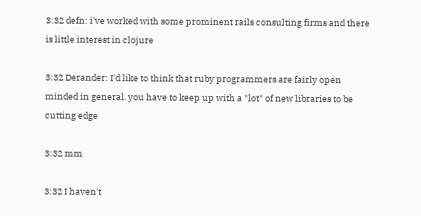3:32 defn: i've worked with some prominent rails consulting firms and there is little interest in clojure

3:32 Derander: I'd like to think that ruby programmers are fairly open minded in general. you have to keep up with a *lot* of new libraries to be cutting edge

3:32 mm

3:32 I haven't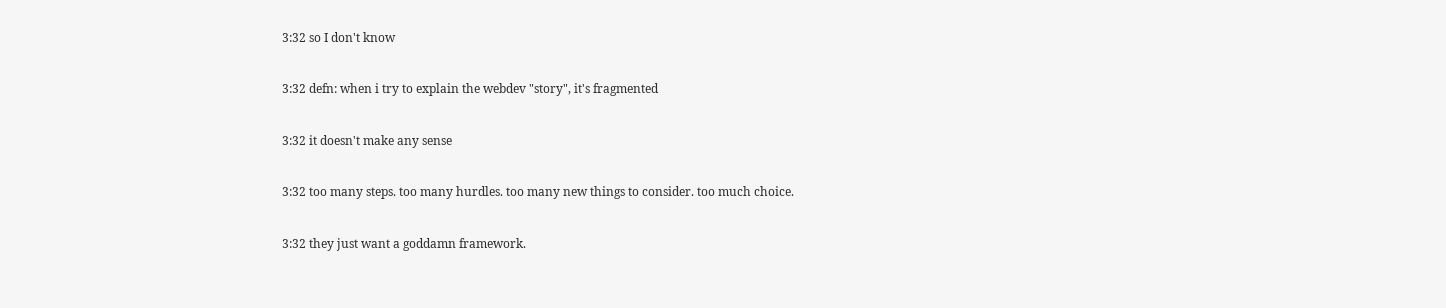3:32 so I don't know

3:32 defn: when i try to explain the webdev "story", it's fragmented

3:32 it doesn't make any sense

3:32 too many steps. too many hurdles. too many new things to consider. too much choice.

3:32 they just want a goddamn framework.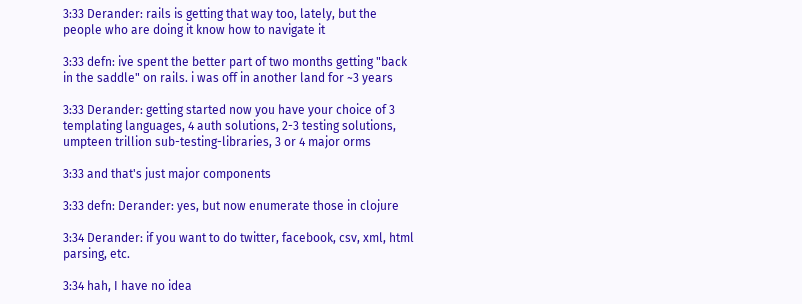3:33 Derander: rails is getting that way too, lately, but the people who are doing it know how to navigate it

3:33 defn: ive spent the better part of two months getting "back in the saddle" on rails. i was off in another land for ~3 years

3:33 Derander: getting started now you have your choice of 3 templating languages, 4 auth solutions, 2-3 testing solutions, umpteen trillion sub-testing-libraries, 3 or 4 major orms

3:33 and that's just major components

3:33 defn: Derander: yes, but now enumerate those in clojure

3:34 Derander: if you want to do twitter, facebook, csv, xml, html parsing, etc.

3:34 hah, I have no idea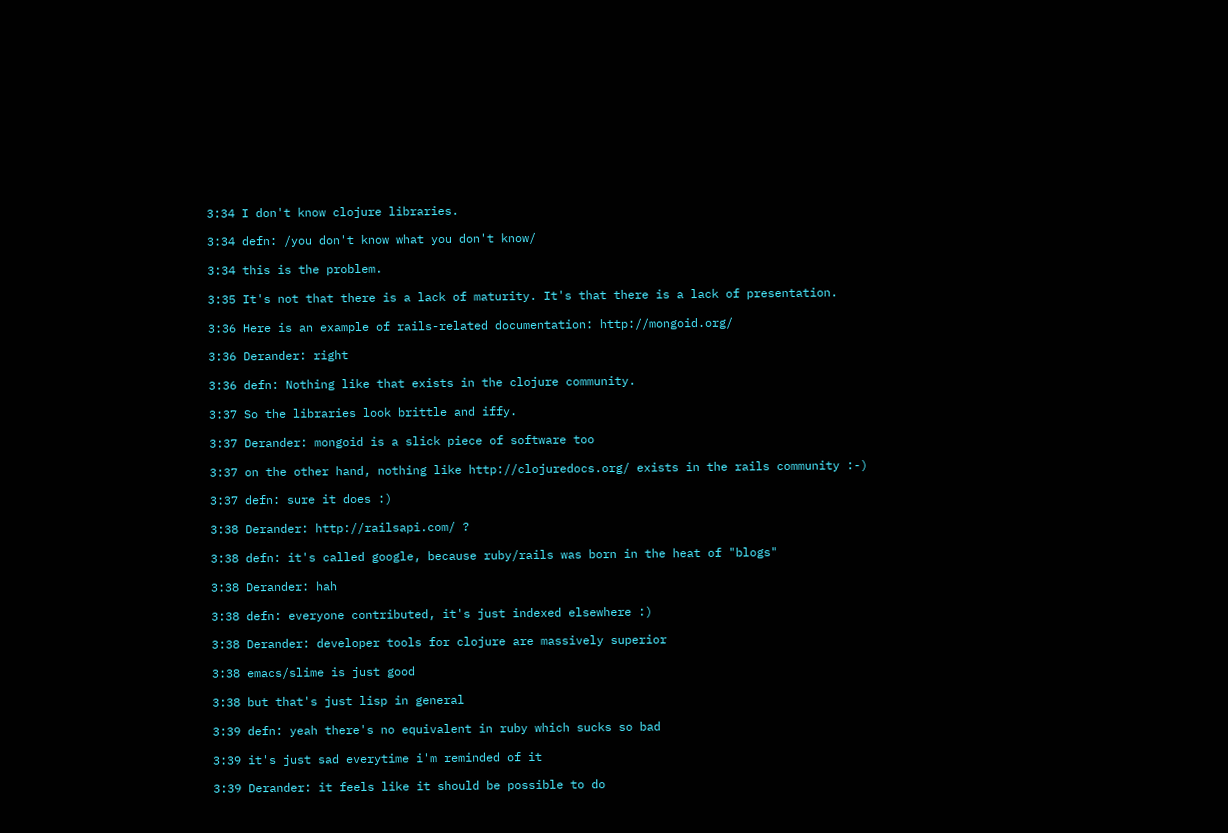3:34 I don't know clojure libraries.

3:34 defn: /you don't know what you don't know/

3:34 this is the problem.

3:35 It's not that there is a lack of maturity. It's that there is a lack of presentation.

3:36 Here is an example of rails-related documentation: http://mongoid.org/

3:36 Derander: right

3:36 defn: Nothing like that exists in the clojure community.

3:37 So the libraries look brittle and iffy.

3:37 Derander: mongoid is a slick piece of software too

3:37 on the other hand, nothing like http://clojuredocs.org/ exists in the rails community :-)

3:37 defn: sure it does :)

3:38 Derander: http://railsapi.com/ ?

3:38 defn: it's called google, because ruby/rails was born in the heat of "blogs"

3:38 Derander: hah

3:38 defn: everyone contributed, it's just indexed elsewhere :)

3:38 Derander: developer tools for clojure are massively superior

3:38 emacs/slime is just good

3:38 but that's just lisp in general

3:39 defn: yeah there's no equivalent in ruby which sucks so bad

3:39 it's just sad everytime i'm reminded of it

3:39 Derander: it feels like it should be possible to do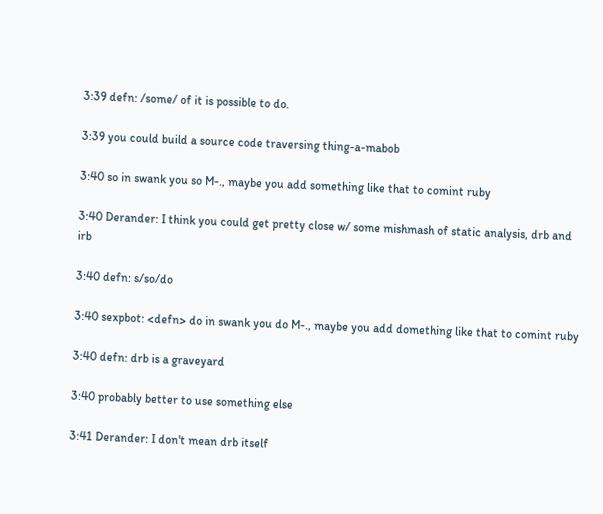3:39 defn: /some/ of it is possible to do.

3:39 you could build a source code traversing thing-a-mabob

3:40 so in swank you so M-., maybe you add something like that to comint ruby

3:40 Derander: I think you could get pretty close w/ some mishmash of static analysis, drb and irb

3:40 defn: s/so/do

3:40 sexpbot: <defn> do in swank you do M-., maybe you add domething like that to comint ruby

3:40 defn: drb is a graveyard

3:40 probably better to use something else

3:41 Derander: I don't mean drb itself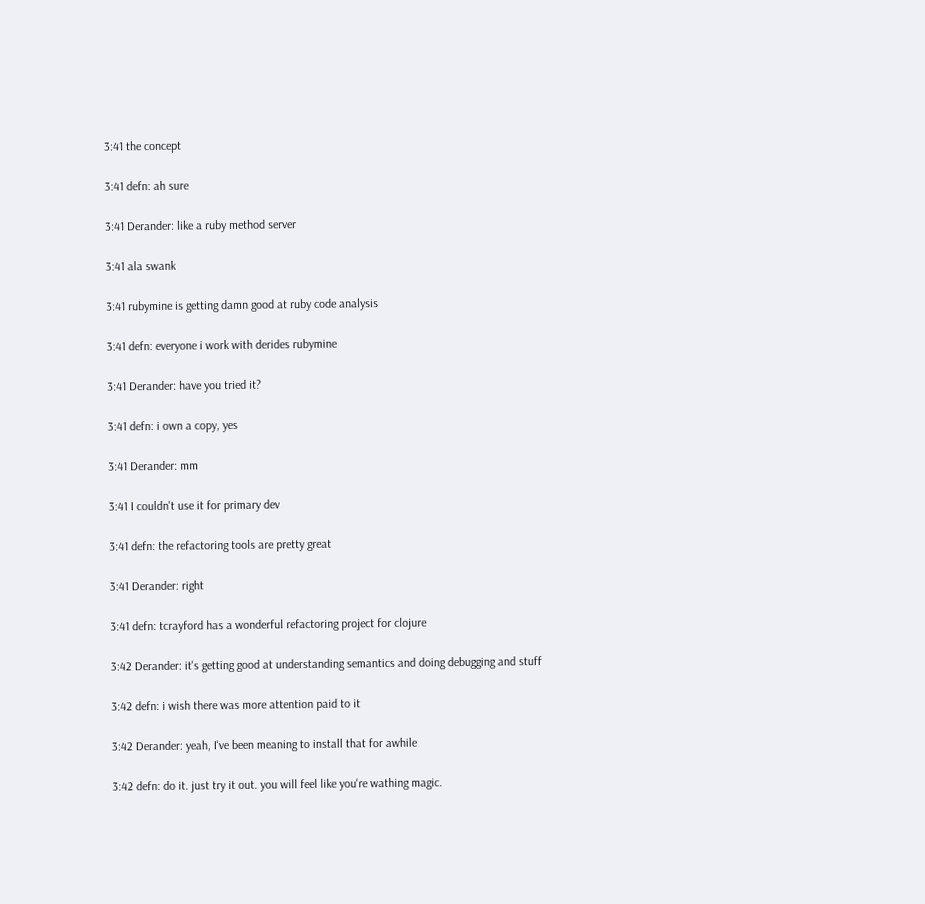3:41 the concept

3:41 defn: ah sure

3:41 Derander: like a ruby method server

3:41 ala swank

3:41 rubymine is getting damn good at ruby code analysis

3:41 defn: everyone i work with derides rubymine

3:41 Derander: have you tried it?

3:41 defn: i own a copy, yes

3:41 Derander: mm

3:41 I couldn't use it for primary dev

3:41 defn: the refactoring tools are pretty great

3:41 Derander: right

3:41 defn: tcrayford has a wonderful refactoring project for clojure

3:42 Derander: it's getting good at understanding semantics and doing debugging and stuff

3:42 defn: i wish there was more attention paid to it

3:42 Derander: yeah, I've been meaning to install that for awhile

3:42 defn: do it. just try it out. you will feel like you're wathing magic.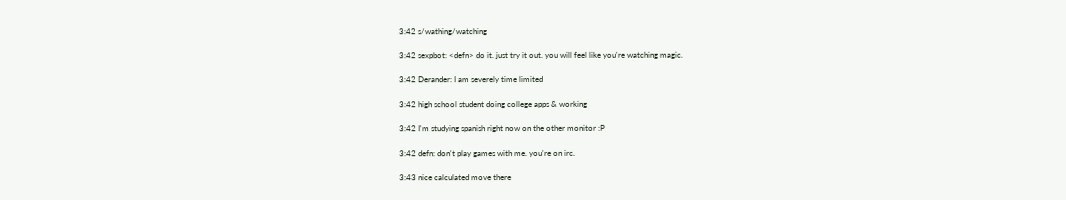3:42 s/wathing/watching

3:42 sexpbot: <defn> do it. just try it out. you will feel like you're watching magic.

3:42 Derander: I am severely time limited

3:42 high school student doing college apps & working

3:42 I'm studying spanish right now on the other monitor :P

3:42 defn: don't play games with me. you're on irc.

3:43 nice calculated move there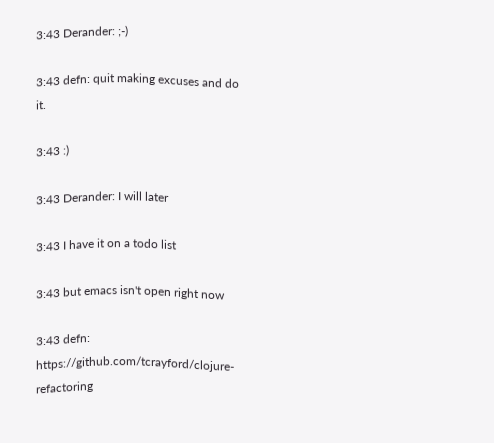3:43 Derander: ;-)

3:43 defn: quit making excuses and do it.

3:43 :)

3:43 Derander: I will later

3:43 I have it on a todo list

3:43 but emacs isn't open right now

3:43 defn: https://github.com/tcrayford/clojure-refactoring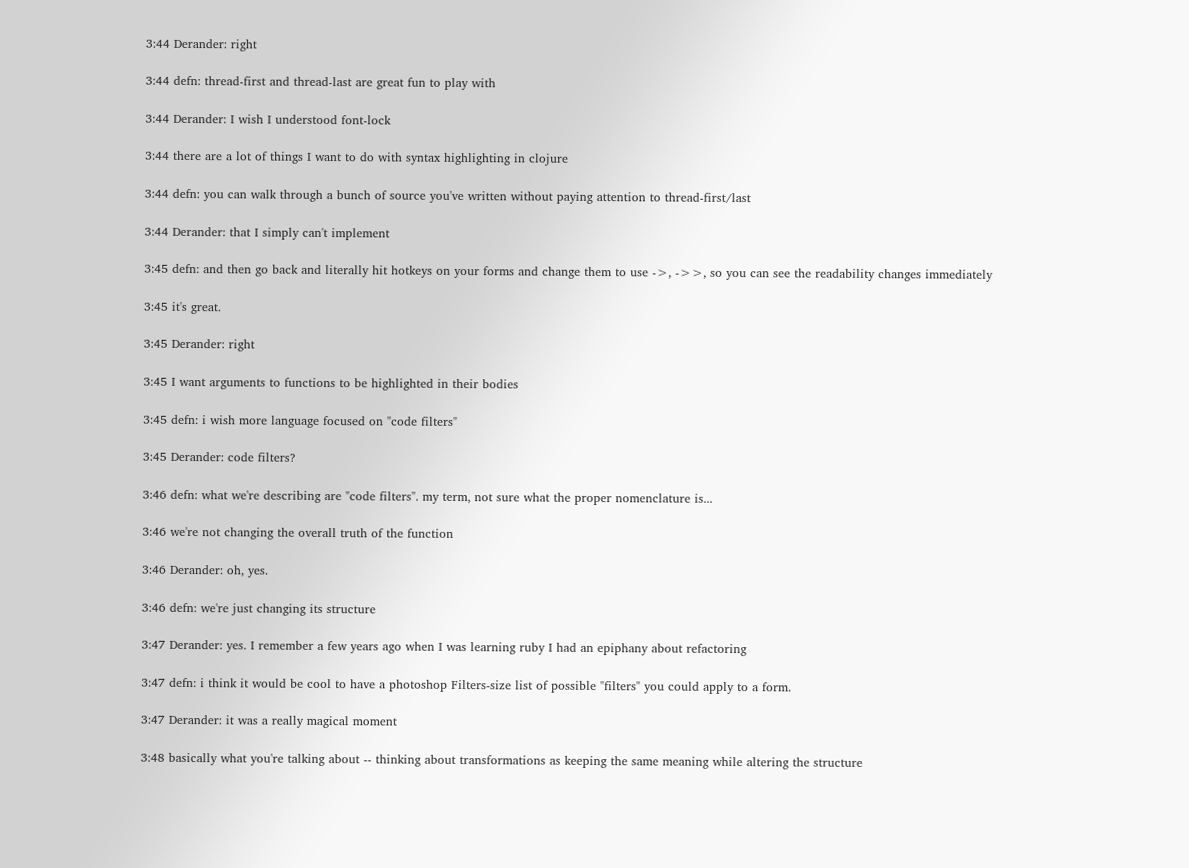3:44 Derander: right

3:44 defn: thread-first and thread-last are great fun to play with

3:44 Derander: I wish I understood font-lock

3:44 there are a lot of things I want to do with syntax highlighting in clojure

3:44 defn: you can walk through a bunch of source you've written without paying attention to thread-first/last

3:44 Derander: that I simply can't implement

3:45 defn: and then go back and literally hit hotkeys on your forms and change them to use ->, ->>, so you can see the readability changes immediately

3:45 it's great.

3:45 Derander: right

3:45 I want arguments to functions to be highlighted in their bodies

3:45 defn: i wish more language focused on "code filters"

3:45 Derander: code filters?

3:46 defn: what we're describing are "code filters". my term, not sure what the proper nomenclature is...

3:46 we're not changing the overall truth of the function

3:46 Derander: oh, yes.

3:46 defn: we're just changing its structure

3:47 Derander: yes. I remember a few years ago when I was learning ruby I had an epiphany about refactoring

3:47 defn: i think it would be cool to have a photoshop Filters-size list of possible "filters" you could apply to a form.

3:47 Derander: it was a really magical moment

3:48 basically what you're talking about -- thinking about transformations as keeping the same meaning while altering the structure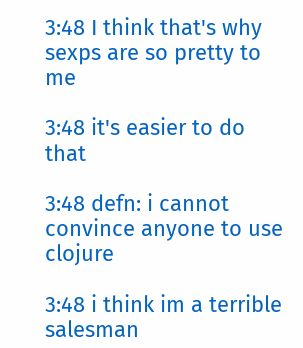3:48 I think that's why sexps are so pretty to me

3:48 it's easier to do that

3:48 defn: i cannot convince anyone to use clojure

3:48 i think im a terrible salesman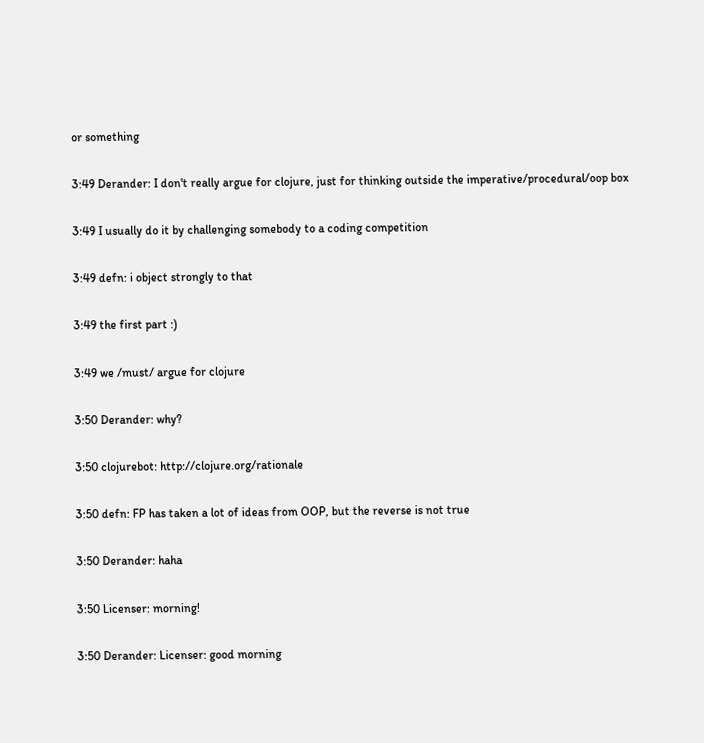or something

3:49 Derander: I don't really argue for clojure, just for thinking outside the imperative/procedural/oop box

3:49 I usually do it by challenging somebody to a coding competition

3:49 defn: i object strongly to that

3:49 the first part :)

3:49 we /must/ argue for clojure

3:50 Derander: why?

3:50 clojurebot: http://clojure.org/rationale

3:50 defn: FP has taken a lot of ideas from OOP, but the reverse is not true

3:50 Derander: haha

3:50 Licenser: morning!

3:50 Derander: Licenser: good morning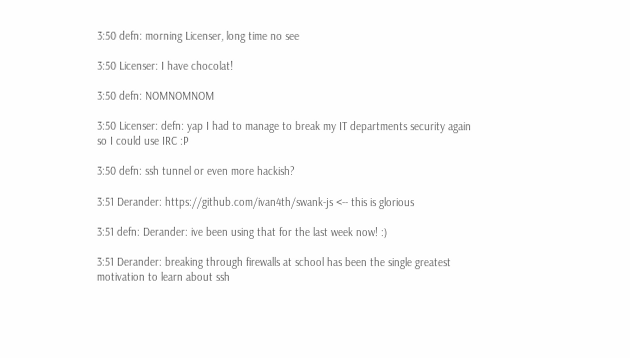3:50 defn: morning Licenser, long time no see

3:50 Licenser: I have chocolat!

3:50 defn: NOMNOMNOM

3:50 Licenser: defn: yap I had to manage to break my IT departments security again so I could use IRC :P

3:50 defn: ssh tunnel or even more hackish?

3:51 Derander: https://github.com/ivan4th/swank-js <-- this is glorious

3:51 defn: Derander: ive been using that for the last week now! :)

3:51 Derander: breaking through firewalls at school has been the single greatest motivation to learn about ssh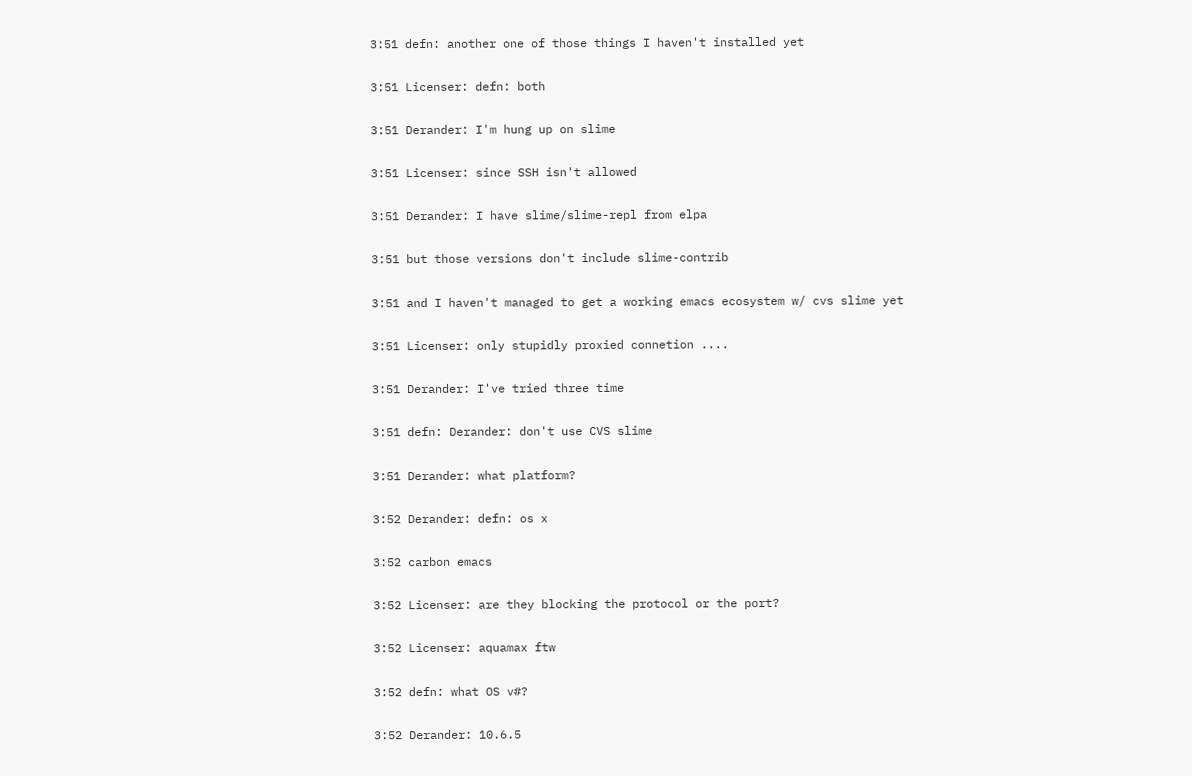3:51 defn: another one of those things I haven't installed yet

3:51 Licenser: defn: both

3:51 Derander: I'm hung up on slime

3:51 Licenser: since SSH isn't allowed

3:51 Derander: I have slime/slime-repl from elpa

3:51 but those versions don't include slime-contrib

3:51 and I haven't managed to get a working emacs ecosystem w/ cvs slime yet

3:51 Licenser: only stupidly proxied connetion ....

3:51 Derander: I've tried three time

3:51 defn: Derander: don't use CVS slime

3:51 Derander: what platform?

3:52 Derander: defn: os x

3:52 carbon emacs

3:52 Licenser: are they blocking the protocol or the port?

3:52 Licenser: aquamax ftw

3:52 defn: what OS v#?

3:52 Derander: 10.6.5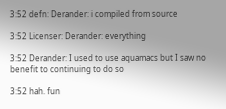3:52 defn: Derander: i compiled from source

3:52 Licenser: Derander: everything

3:52 Derander: I used to use aquamacs but I saw no benefit to continuing to do so

3:52 hah. fun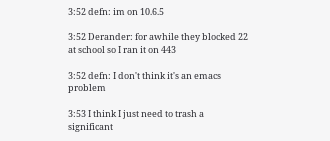3:52 defn: im on 10.6.5

3:52 Derander: for awhile they blocked 22 at school so I ran it on 443

3:52 defn: I don't think it's an emacs problem

3:53 I think I just need to trash a significant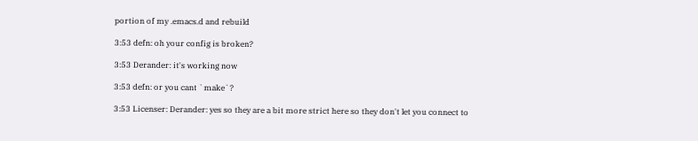portion of my .emacs.d and rebuild

3:53 defn: oh your config is broken?

3:53 Derander: it's working now

3:53 defn: or you cant `make`?

3:53 Licenser: Derander: yes so they are a bit more strict here so they don't let you connect to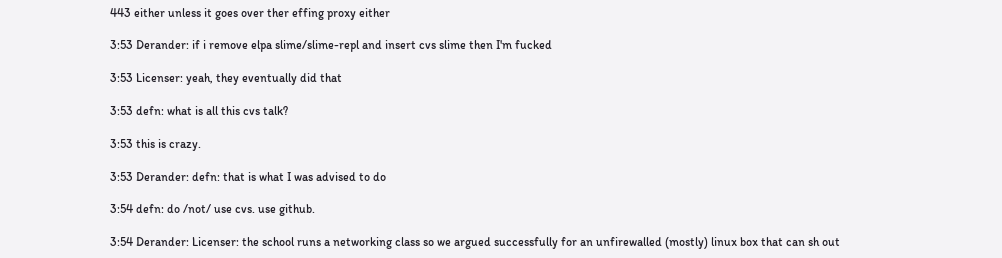443 either unless it goes over ther effing proxy either

3:53 Derander: if i remove elpa slime/slime-repl and insert cvs slime then I'm fucked

3:53 Licenser: yeah, they eventually did that

3:53 defn: what is all this cvs talk?

3:53 this is crazy.

3:53 Derander: defn: that is what I was advised to do

3:54 defn: do /not/ use cvs. use github.

3:54 Derander: Licenser: the school runs a networking class so we argued successfully for an unfirewalled (mostly) linux box that can sh out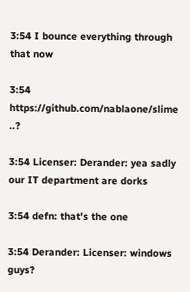3:54 I bounce everything through that now

3:54 https://github.com/nablaone/slime ..?

3:54 Licenser: Derander: yea sadly our IT department are dorks

3:54 defn: that's the one

3:54 Derander: Licenser: windows guys?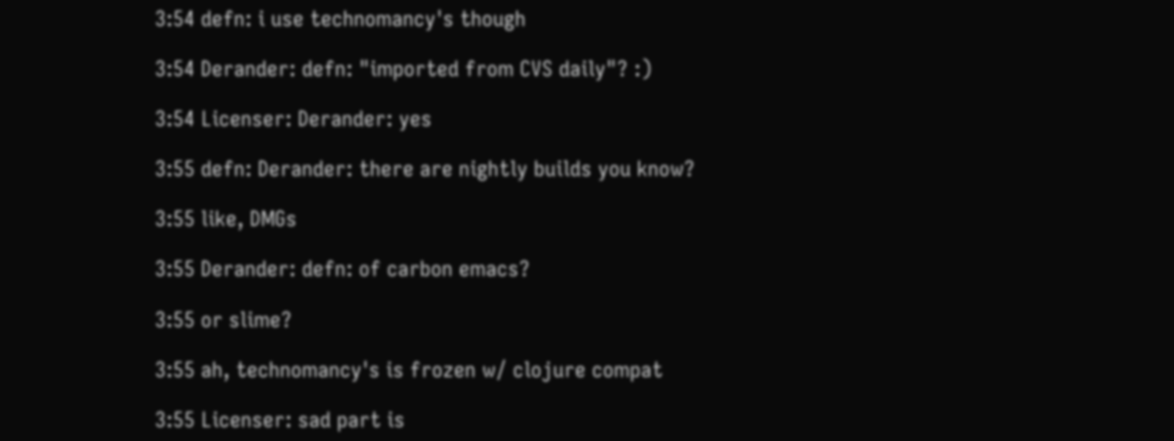3:54 defn: i use technomancy's though

3:54 Derander: defn: "imported from CVS daily"? :)

3:54 Licenser: Derander: yes

3:55 defn: Derander: there are nightly builds you know?

3:55 like, DMGs

3:55 Derander: defn: of carbon emacs?

3:55 or slime?

3:55 ah, technomancy's is frozen w/ clojure compat

3:55 Licenser: sad part is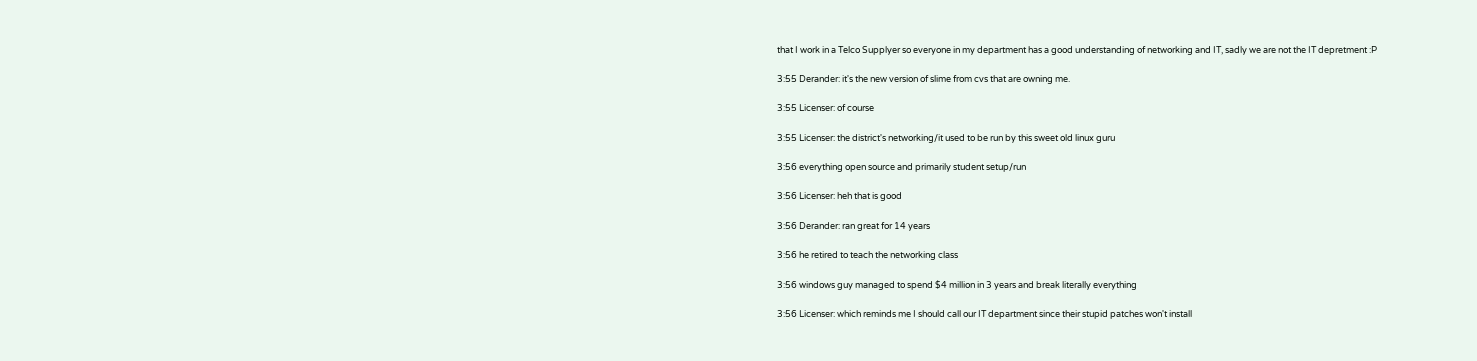that I work in a Telco Supplyer so everyone in my department has a good understanding of networking and IT, sadly we are not the IT depretment :P

3:55 Derander: it's the new version of slime from cvs that are owning me.

3:55 Licenser: of course

3:55 Licenser: the district's networking/it used to be run by this sweet old linux guru

3:56 everything open source and primarily student setup/run

3:56 Licenser: heh that is good

3:56 Derander: ran great for 14 years

3:56 he retired to teach the networking class

3:56 windows guy managed to spend $4 million in 3 years and break literally everything

3:56 Licenser: which reminds me I should call our IT department since their stupid patches won't install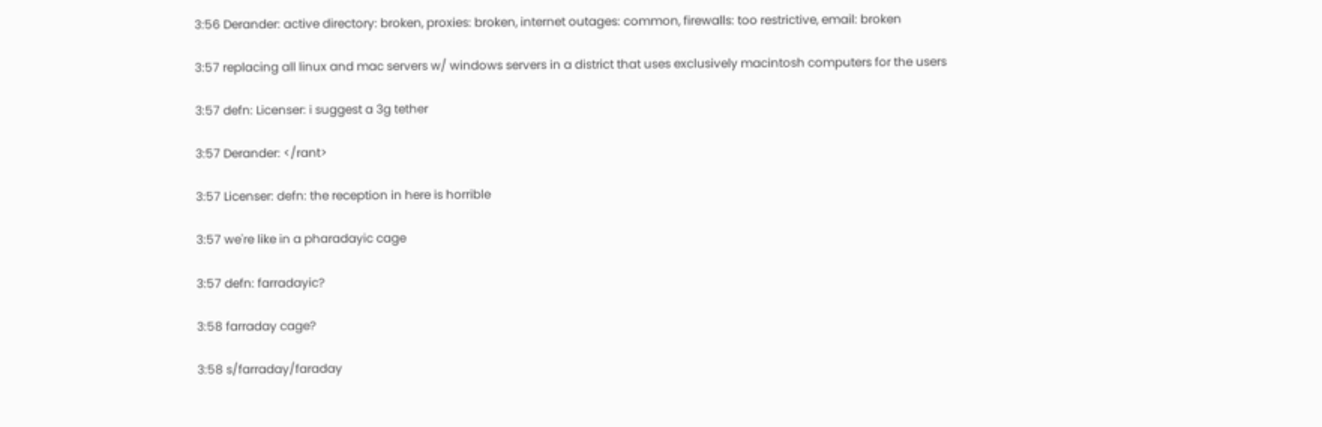3:56 Derander: active directory: broken, proxies: broken, internet outages: common, firewalls: too restrictive, email: broken

3:57 replacing all linux and mac servers w/ windows servers in a district that uses exclusively macintosh computers for the users

3:57 defn: Licenser: i suggest a 3g tether

3:57 Derander: </rant>

3:57 Licenser: defn: the reception in here is horrible

3:57 we're like in a pharadayic cage

3:57 defn: farradayic?

3:58 farraday cage?

3:58 s/farraday/faraday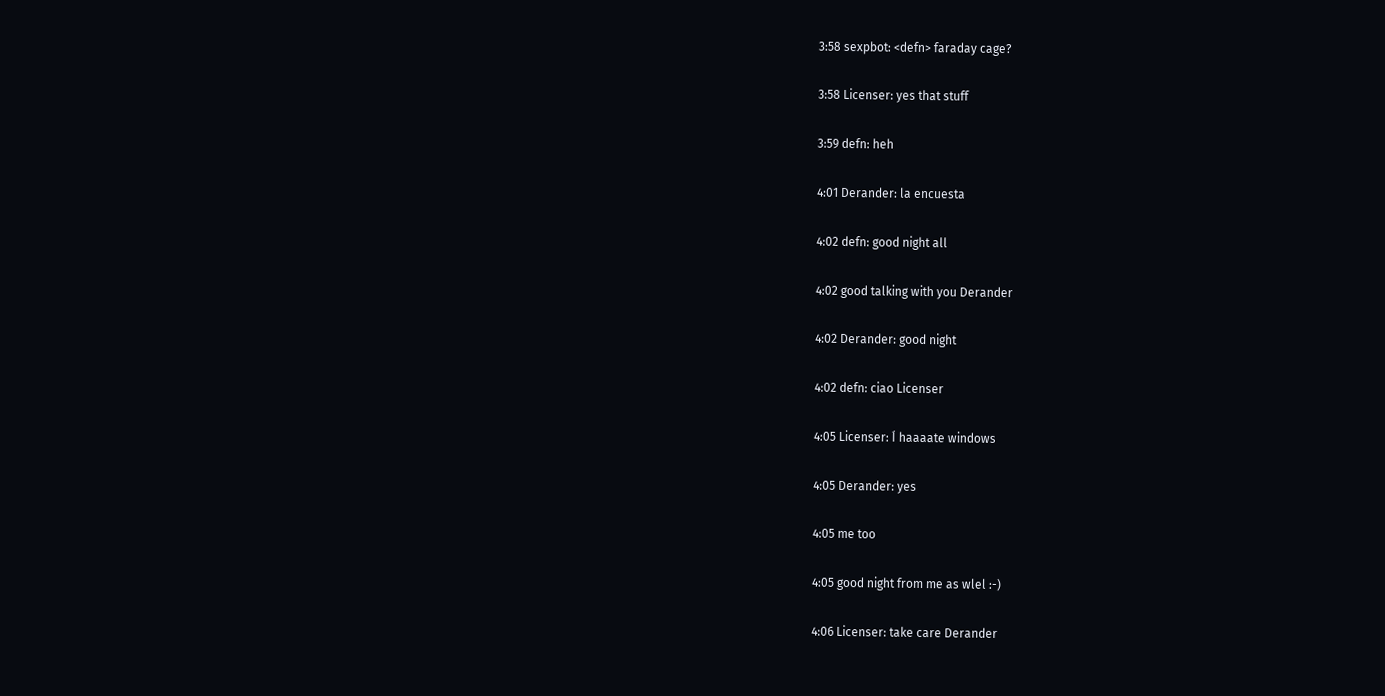3:58 sexpbot: <defn> faraday cage?

3:58 Licenser: yes that stuff

3:59 defn: heh

4:01 Derander: la encuesta

4:02 defn: good night all

4:02 good talking with you Derander

4:02 Derander: good night

4:02 defn: ciao Licenser

4:05 Licenser: Í haaaate windows

4:05 Derander: yes

4:05 me too

4:05 good night from me as wlel :-)

4:06 Licenser: take care Derander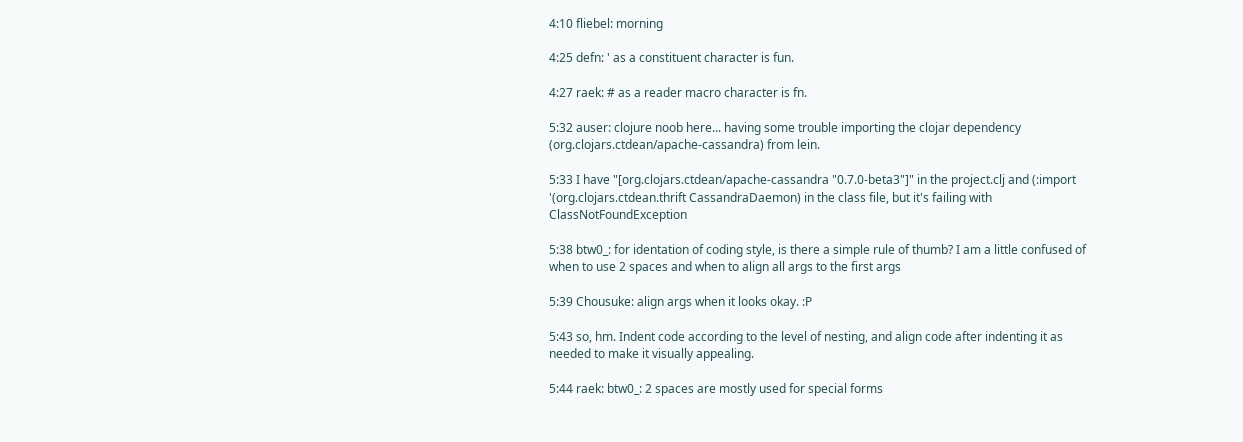4:10 fliebel: morning

4:25 defn: ' as a constituent character is fun.

4:27 raek: # as a reader macro character is fn.

5:32 auser: clojure noob here... having some trouble importing the clojar dependency (org.clojars.ctdean/apache-cassandra) from lein.

5:33 I have "[org.clojars.ctdean/apache-cassandra "0.7.0-beta3"]" in the project.clj and (:import '(org.clojars.ctdean.thrift CassandraDaemon) in the class file, but it's failing with ClassNotFoundException

5:38 btw0_: for identation of coding style, is there a simple rule of thumb? I am a little confused of when to use 2 spaces and when to align all args to the first args

5:39 Chousuke: align args when it looks okay. :P

5:43 so, hm. Indent code according to the level of nesting, and align code after indenting it as needed to make it visually appealing.

5:44 raek: btw0_: 2 spaces are mostly used for special forms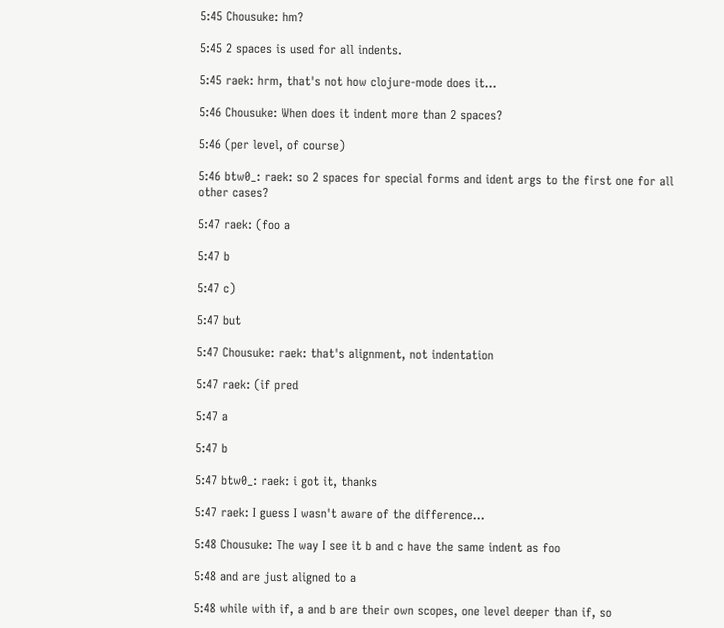5:45 Chousuke: hm?

5:45 2 spaces is used for all indents.

5:45 raek: hrm, that's not how clojure-mode does it...

5:46 Chousuke: When does it indent more than 2 spaces?

5:46 (per level, of course)

5:46 btw0_: raek: so 2 spaces for special forms and ident args to the first one for all other cases?

5:47 raek: (foo a

5:47 b

5:47 c)

5:47 but

5:47 Chousuke: raek: that's alignment, not indentation

5:47 raek: (if pred

5:47 a

5:47 b

5:47 btw0_: raek: i got it, thanks

5:47 raek: I guess I wasn't aware of the difference...

5:48 Chousuke: The way I see it b and c have the same indent as foo

5:48 and are just aligned to a

5:48 while with if, a and b are their own scopes, one level deeper than if, so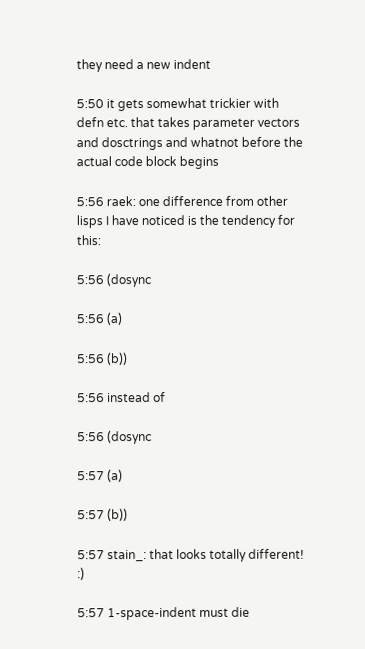they need a new indent

5:50 it gets somewhat trickier with defn etc. that takes parameter vectors and dosctrings and whatnot before the actual code block begins

5:56 raek: one difference from other lisps I have noticed is the tendency for this:

5:56 (dosync

5:56 (a)

5:56 (b))

5:56 instead of

5:56 (dosync

5:57 (a)

5:57 (b))

5:57 stain_: that looks totally different! :)

5:57 1-space-indent must die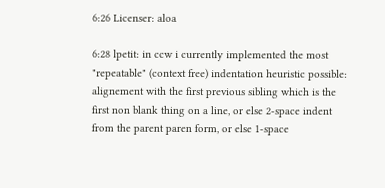6:26 Licenser: aloa

6:28 lpetit: in ccw i currently implemented the most "repeatable" (context free) indentation heuristic possible: alignement with the first previous sibling which is the first non blank thing on a line, or else 2-space indent from the parent paren form, or else 1-space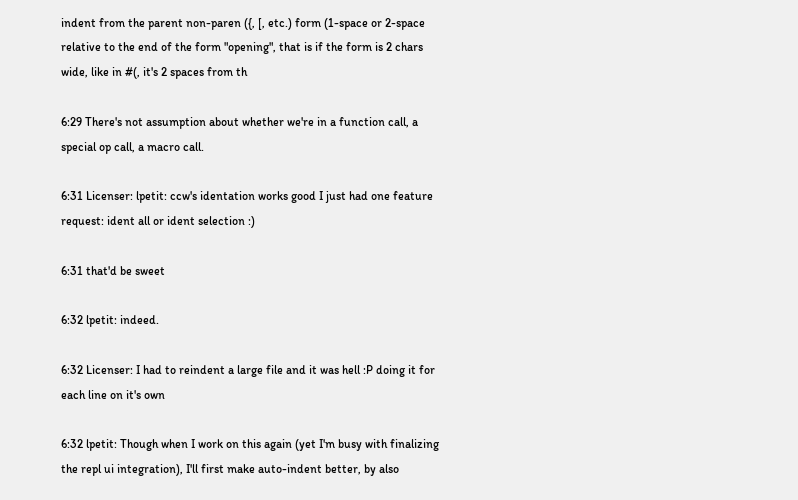indent from the parent non-paren ({, [, etc.) form (1-space or 2-space relative to the end of the form "opening", that is if the form is 2 chars wide, like in #(, it's 2 spaces from th

6:29 There's not assumption about whether we're in a function call, a special op call, a macro call.

6:31 Licenser: lpetit: ccw's identation works good I just had one feature request: ident all or ident selection :)

6:31 that'd be sweet

6:32 lpetit: indeed.

6:32 Licenser: I had to reindent a large file and it was hell :P doing it for each line on it's own

6:32 lpetit: Though when I work on this again (yet I'm busy with finalizing the repl ui integration), I'll first make auto-indent better, by also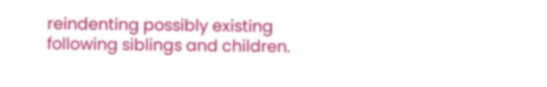reindenting possibly existing following siblings and children.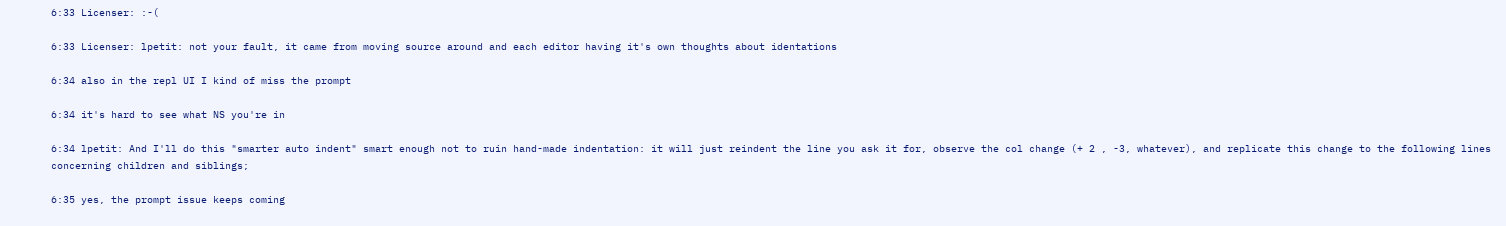6:33 Licenser: :-(

6:33 Licenser: lpetit: not your fault, it came from moving source around and each editor having it's own thoughts about identations

6:34 also in the repl UI I kind of miss the prompt

6:34 it's hard to see what NS you're in

6:34 lpetit: And I'll do this "smarter auto indent" smart enough not to ruin hand-made indentation: it will just reindent the line you ask it for, observe the col change (+ 2 , -3, whatever), and replicate this change to the following lines concerning children and siblings;

6:35 yes, the prompt issue keeps coming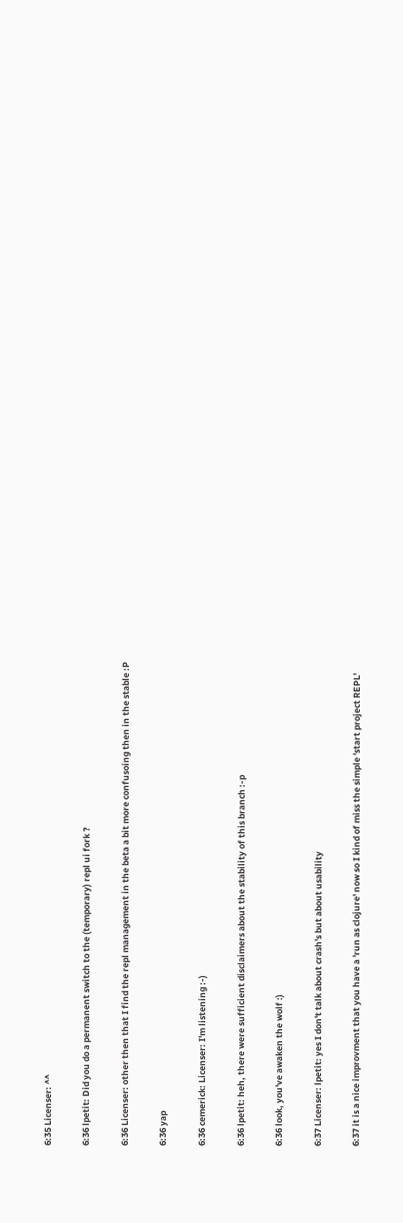6:35 Licenser: ^^

6:36 lpetit: Did you do a permanent switch to the (temporary) repl ui fork ?

6:36 Licenser: other then that I find the repl management in the beta a bit more confusoing then in the stable :P

6:36 yap

6:36 cemerick: Licenser: I'm listening :-)

6:36 lpetit: heh, there were sufficient disclaimers about the stability of this branch :-p

6:36 look, you've awaken the wolf :)

6:37 Licenser: lpetit: yes I don't talk about crash's but about usability

6:37 it is a nice improvment that you have a 'run as clojure' now so I kind of miss the simple 'start project REPL'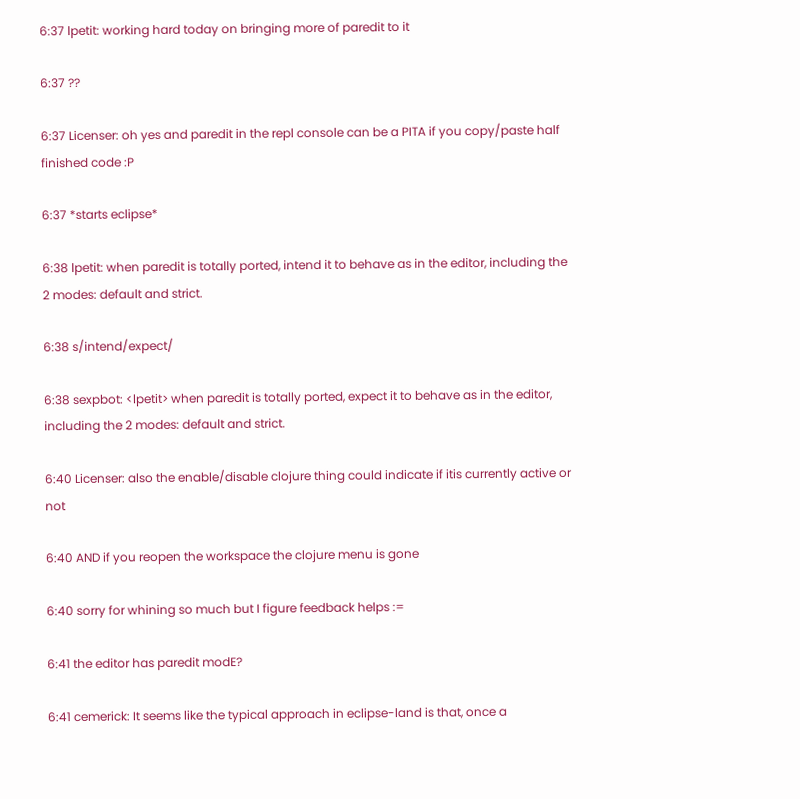6:37 lpetit: working hard today on bringing more of paredit to it

6:37 ??

6:37 Licenser: oh yes and paredit in the repl console can be a PITA if you copy/paste half finished code :P

6:37 *starts eclipse*

6:38 lpetit: when paredit is totally ported, intend it to behave as in the editor, including the 2 modes: default and strict.

6:38 s/intend/expect/

6:38 sexpbot: <lpetit> when paredit is totally ported, expect it to behave as in the editor, including the 2 modes: default and strict.

6:40 Licenser: also the enable/disable clojure thing could indicate if itis currently active or not

6:40 AND if you reopen the workspace the clojure menu is gone

6:40 sorry for whining so much but I figure feedback helps :=

6:41 the editor has paredit modE?

6:41 cemerick: It seems like the typical approach in eclipse-land is that, once a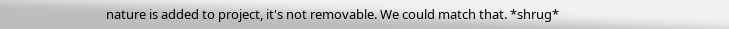nature is added to project, it's not removable. We could match that. *shrug*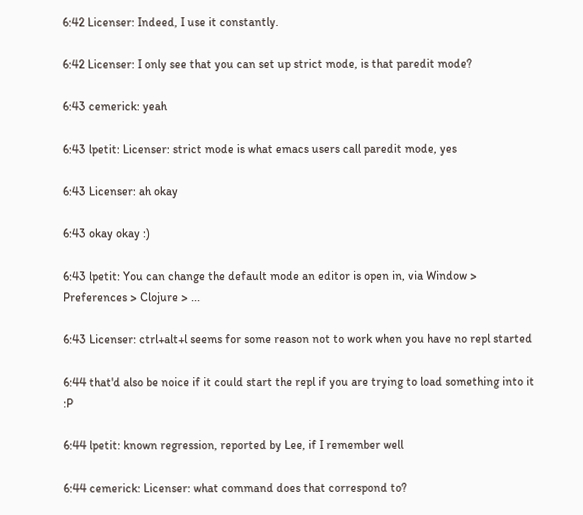6:42 Licenser: Indeed, I use it constantly.

6:42 Licenser: I only see that you can set up strict mode, is that paredit mode?

6:43 cemerick: yeah

6:43 lpetit: Licenser: strict mode is what emacs users call paredit mode, yes

6:43 Licenser: ah okay

6:43 okay okay :)

6:43 lpetit: You can change the default mode an editor is open in, via Window > Preferences > Clojure > ...

6:43 Licenser: ctrl+alt+l seems for some reason not to work when you have no repl started

6:44 that'd also be noice if it could start the repl if you are trying to load something into it :P

6:44 lpetit: known regression, reported by Lee, if I remember well

6:44 cemerick: Licenser: what command does that correspond to?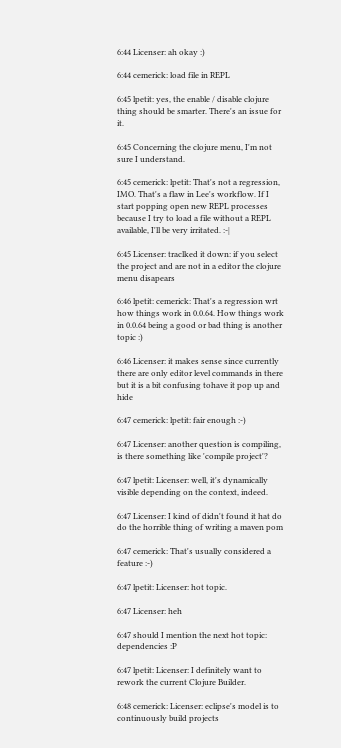6:44 Licenser: ah okay :)

6:44 cemerick: load file in REPL

6:45 lpetit: yes, the enable / disable clojure thing should be smarter. There's an issue for it.

6:45 Concerning the clojure menu, I'm not sure I understand.

6:45 cemerick: lpetit: That's not a regression, IMO. That's a flaw in Lee's workflow. If I start popping open new REPL processes because I try to load a file without a REPL available, I'll be very irritated. :-|

6:45 Licenser: traclked it down: if you select the project and are not in a editor the clojure menu disapears

6:46 lpetit: cemerick: That's a regression wrt how things work in 0.0.64. How things work in 0.0.64 being a good or bad thing is another topic :)

6:46 Licenser: it makes sense since currently there are only editor level commands in there but it is a bit confusing tohave it pop up and hide

6:47 cemerick: lpetit: fair enough :-)

6:47 Licenser: another question is compiling, is there something like 'compile project'?

6:47 lpetit: Licenser: well, it's dynamically visible depending on the context, indeed.

6:47 Licenser: I kind of didn't found it hat do do the horrible thing of writing a maven pom

6:47 cemerick: That's usually considered a feature :-)

6:47 lpetit: Licenser: hot topic.

6:47 Licenser: heh

6:47 should I mention the next hot topic: dependencies :P

6:47 lpetit: Licenser: I definitely want to rework the current Clojure Builder.

6:48 cemerick: Licenser: eclipse's model is to continuously build projects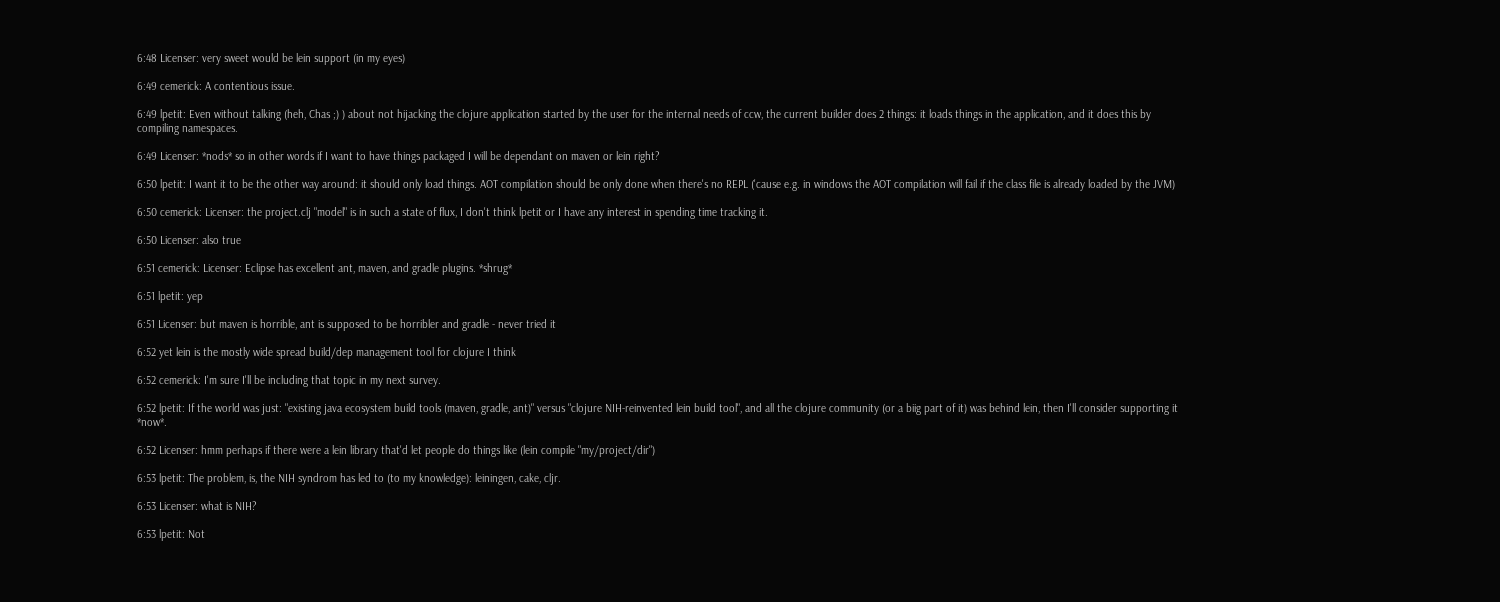6:48 Licenser: very sweet would be lein support (in my eyes)

6:49 cemerick: A contentious issue.

6:49 lpetit: Even without talking (heh, Chas ;) ) about not hijacking the clojure application started by the user for the internal needs of ccw, the current builder does 2 things: it loads things in the application, and it does this by compiling namespaces.

6:49 Licenser: *nods* so in other words if I want to have things packaged I will be dependant on maven or lein right?

6:50 lpetit: I want it to be the other way around: it should only load things. AOT compilation should be only done when there's no REPL ('cause e.g. in windows the AOT compilation will fail if the class file is already loaded by the JVM)

6:50 cemerick: Licenser: the project.clj "model" is in such a state of flux, I don't think lpetit or I have any interest in spending time tracking it.

6:50 Licenser: also true

6:51 cemerick: Licenser: Eclipse has excellent ant, maven, and gradle plugins. *shrug*

6:51 lpetit: yep

6:51 Licenser: but maven is horrible, ant is supposed to be horribler and gradle - never tried it

6:52 yet lein is the mostly wide spread build/dep management tool for clojure I think

6:52 cemerick: I'm sure I'll be including that topic in my next survey.

6:52 lpetit: If the world was just: "existing java ecosystem build tools (maven, gradle, ant)" versus "clojure NIH-reinvented lein build tool", and all the clojure community (or a biig part of it) was behind lein, then I'll consider supporting it *now*.

6:52 Licenser: hmm perhaps if there were a lein library that'd let people do things like (lein compile "my/project/dir")

6:53 lpetit: The problem, is, the NIH syndrom has led to (to my knowledge): leiningen, cake, cljr.

6:53 Licenser: what is NIH?

6:53 lpetit: Not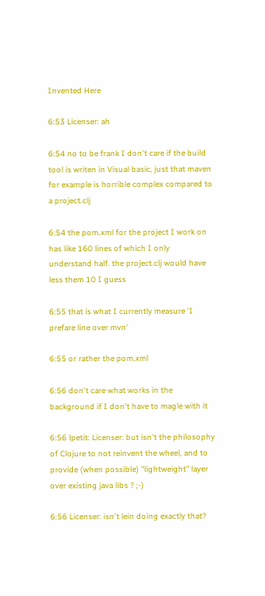Invented Here

6:53 Licenser: ah

6:54 no to be frank I don't care if the build tool is writen in Visual basic, just that maven for example is horrible complex compared to a project.clj

6:54 the pom.xml for the project I work on has like 160 lines of which I only understand half. the project.clj would have less them 10 I guess

6:55 that is what I currently measure 'I prefare line over mvn'

6:55 or rather the pom.xml

6:56 don't care what works in the background if I don't have to magle with it

6:56 lpetit: Licenser: but isn't the philosophy of Clojure to not reinvent the wheel, and to provide (when possible) "lightweight" layer over existing java libs ? ;-)

6:56 Licenser: isn't lein doing exactly that?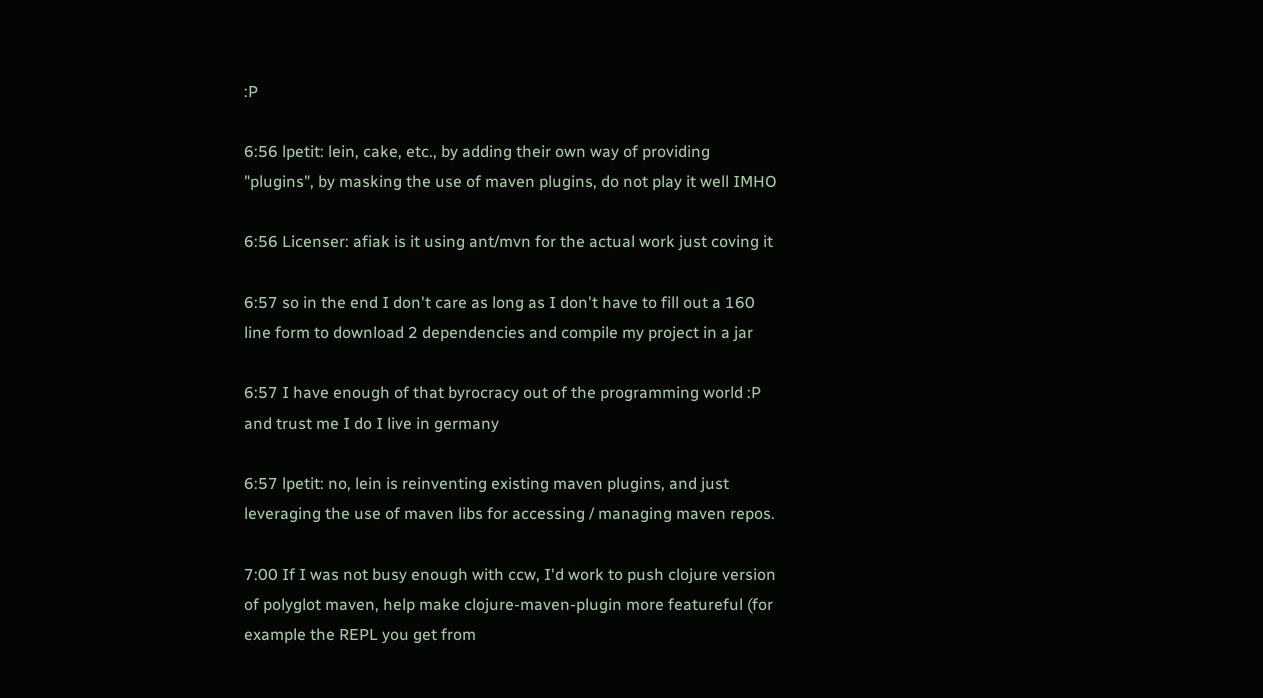:P

6:56 lpetit: lein, cake, etc., by adding their own way of providing "plugins", by masking the use of maven plugins, do not play it well IMHO

6:56 Licenser: afiak is it using ant/mvn for the actual work just coving it

6:57 so in the end I don't care as long as I don't have to fill out a 160 line form to download 2 dependencies and compile my project in a jar

6:57 I have enough of that byrocracy out of the programming world :P and trust me I do I live in germany

6:57 lpetit: no, lein is reinventing existing maven plugins, and just leveraging the use of maven libs for accessing / managing maven repos.

7:00 If I was not busy enough with ccw, I'd work to push clojure version of polyglot maven, help make clojure-maven-plugin more featureful (for example the REPL you get from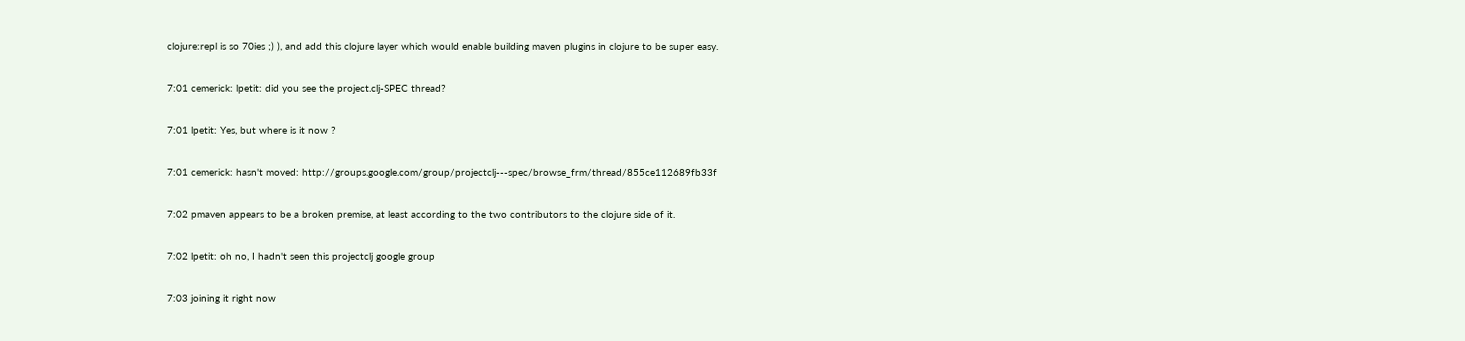clojure:repl is so 70ies ;) ), and add this clojure layer which would enable building maven plugins in clojure to be super easy.

7:01 cemerick: lpetit: did you see the project.clj-SPEC thread?

7:01 lpetit: Yes, but where is it now ?

7:01 cemerick: hasn't moved: http://groups.google.com/group/projectclj---spec/browse_frm/thread/855ce112689fb33f

7:02 pmaven appears to be a broken premise, at least according to the two contributors to the clojure side of it.

7:02 lpetit: oh no, I hadn't seen this projectclj google group

7:03 joining it right now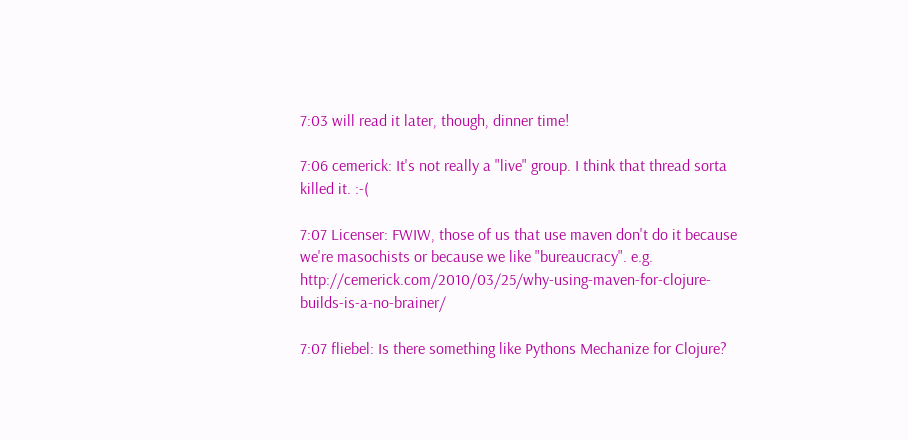7:03 will read it later, though, dinner time!

7:06 cemerick: It's not really a "live" group. I think that thread sorta killed it. :-(

7:07 Licenser: FWIW, those of us that use maven don't do it because we're masochists or because we like "bureaucracy". e.g. http://cemerick.com/2010/03/25/why-using-maven-for-clojure-builds-is-a-no-brainer/

7:07 fliebel: Is there something like Pythons Mechanize for Clojure?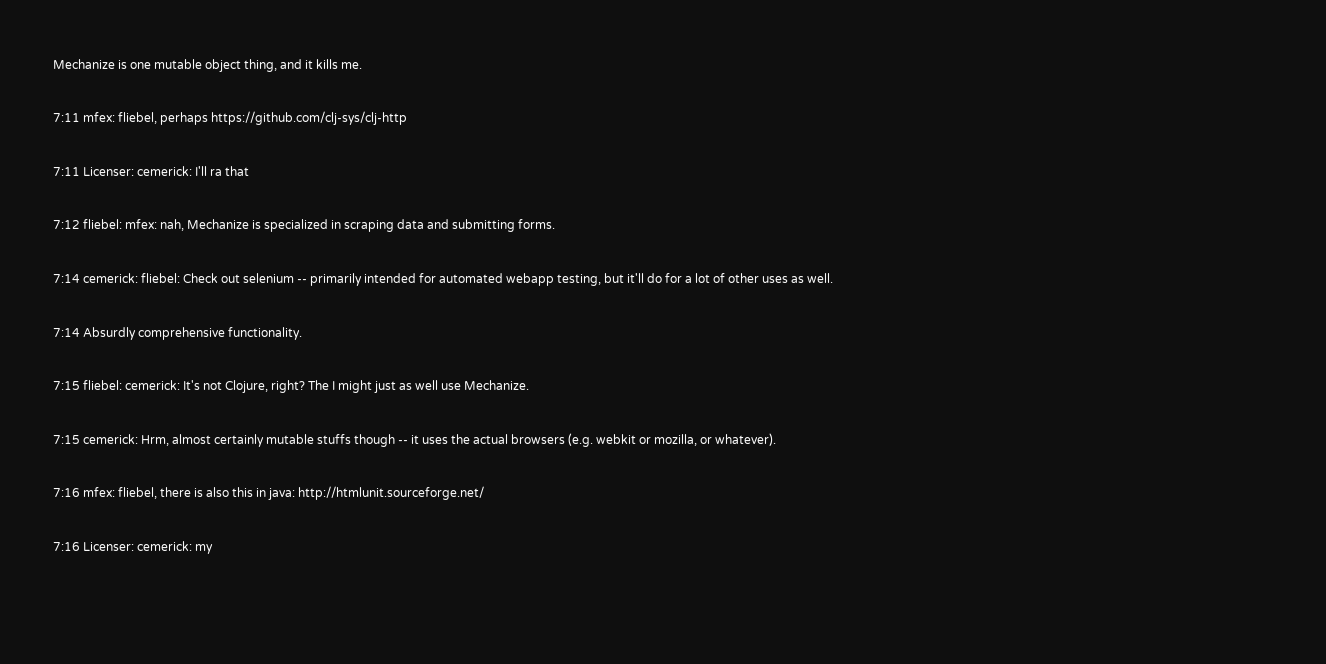Mechanize is one mutable object thing, and it kills me.

7:11 mfex: fliebel, perhaps https://github.com/clj-sys/clj-http

7:11 Licenser: cemerick: I'll ra that

7:12 fliebel: mfex: nah, Mechanize is specialized in scraping data and submitting forms.

7:14 cemerick: fliebel: Check out selenium -- primarily intended for automated webapp testing, but it'll do for a lot of other uses as well.

7:14 Absurdly comprehensive functionality.

7:15 fliebel: cemerick: It's not Clojure, right? The I might just as well use Mechanize.

7:15 cemerick: Hrm, almost certainly mutable stuffs though -- it uses the actual browsers (e.g. webkit or mozilla, or whatever).

7:16 mfex: fliebel, there is also this in java: http://htmlunit.sourceforge.net/

7:16 Licenser: cemerick: my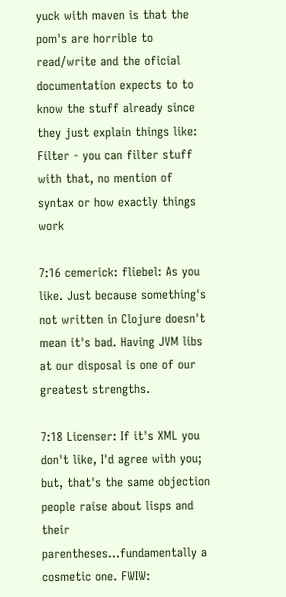yuck with maven is that the pom's are horrible to read/write and the oficial documentation expects to to know the stuff already since they just explain things like: Filter - you can filter stuff with that, no mention of syntax or how exactly things work

7:16 cemerick: fliebel: As you like. Just because something's not written in Clojure doesn't mean it's bad. Having JVM libs at our disposal is one of our greatest strengths.

7:18 Licenser: If it's XML you don't like, I'd agree with you; but, that's the same objection people raise about lisps and their parentheses…fundamentally a cosmetic one. FWIW: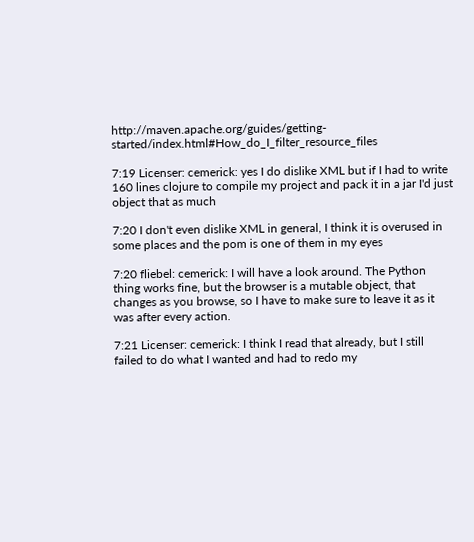http://maven.apache.org/guides/getting-started/index.html#How_do_I_filter_resource_files

7:19 Licenser: cemerick: yes I do dislike XML but if I had to write 160 lines clojure to compile my project and pack it in a jar I'd just object that as much

7:20 I don't even dislike XML in general, I think it is overused in some places and the pom is one of them in my eyes

7:20 fliebel: cemerick: I will have a look around. The Python thing works fine, but the browser is a mutable object, that changes as you browse, so I have to make sure to leave it as it was after every action.

7:21 Licenser: cemerick: I think I read that already, but I still failed to do what I wanted and had to redo my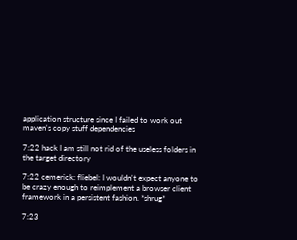application structure since I failed to work out maven's copy stuff dependencies

7:22 hack I am still not rid of the useless folders in the target directory

7:22 cemerick: fliebel: I wouldn't expect anyone to be crazy enough to reimplement a browser client framework in a persistent fashion. *shrug*

7:23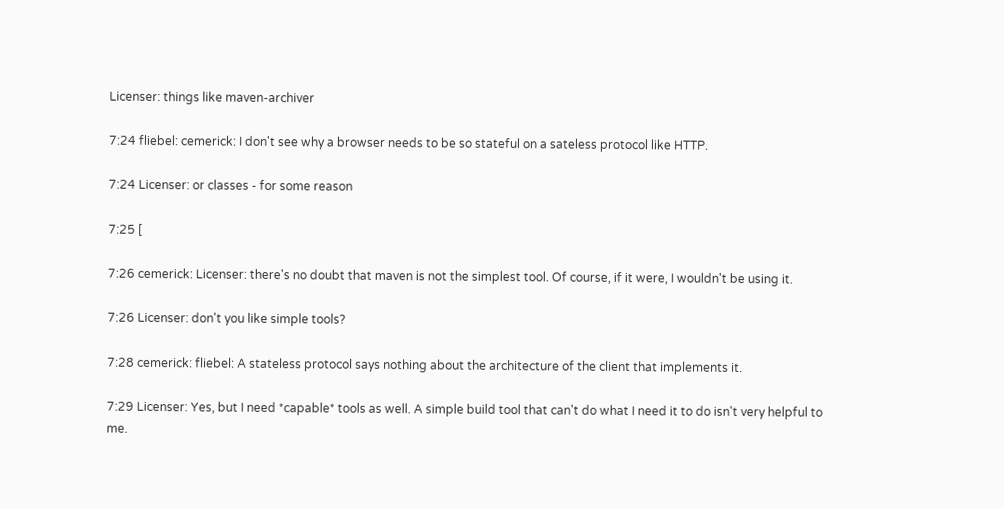Licenser: things like maven-archiver

7:24 fliebel: cemerick: I don't see why a browser needs to be so stateful on a sateless protocol like HTTP.

7:24 Licenser: or classes - for some reason

7:25 [

7:26 cemerick: Licenser: there's no doubt that maven is not the simplest tool. Of course, if it were, I wouldn't be using it.

7:26 Licenser: don't you like simple tools?

7:28 cemerick: fliebel: A stateless protocol says nothing about the architecture of the client that implements it.

7:29 Licenser: Yes, but I need *capable* tools as well. A simple build tool that can't do what I need it to do isn't very helpful to me.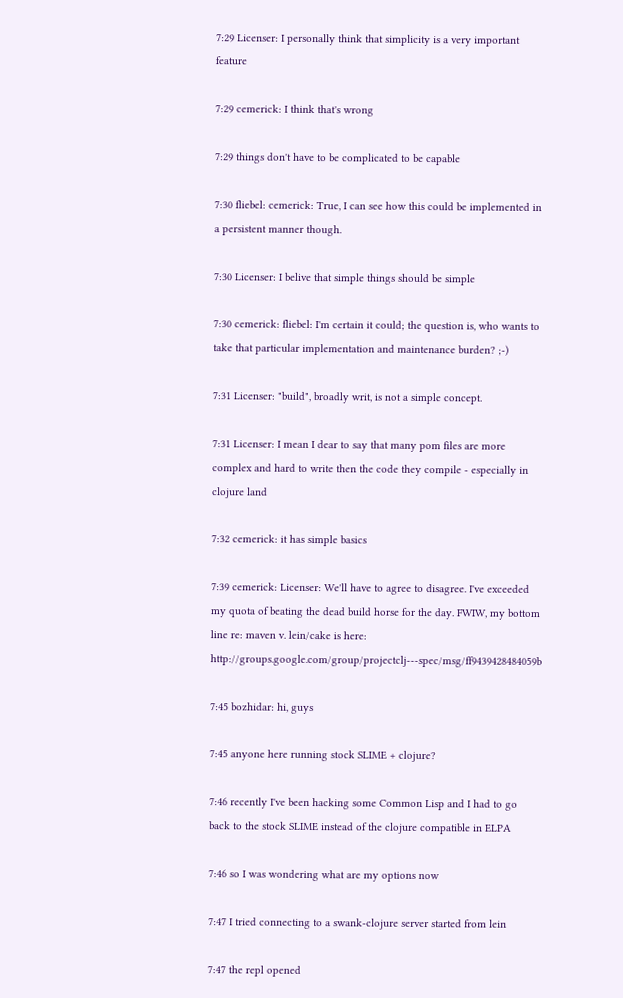7:29 Licenser: I personally think that simplicity is a very important feature

7:29 cemerick: I think that's wrong

7:29 things don't have to be complicated to be capable

7:30 fliebel: cemerick: True, I can see how this could be implemented in a persistent manner though.

7:30 Licenser: I belive that simple things should be simple

7:30 cemerick: fliebel: I'm certain it could; the question is, who wants to take that particular implementation and maintenance burden? ;-)

7:31 Licenser: "build", broadly writ, is not a simple concept.

7:31 Licenser: I mean I dear to say that many pom files are more complex and hard to write then the code they compile - especially in clojure land

7:32 cemerick: it has simple basics

7:39 cemerick: Licenser: We'll have to agree to disagree. I've exceeded my quota of beating the dead build horse for the day. FWIW, my bottom line re: maven v. lein/cake is here: http://groups.google.com/group/projectclj---spec/msg/ff9439428484059b

7:45 bozhidar: hi, guys

7:45 anyone here running stock SLIME + clojure?

7:46 recently I've been hacking some Common Lisp and I had to go back to the stock SLIME instead of the clojure compatible in ELPA

7:46 so I was wondering what are my options now

7:47 I tried connecting to a swank-clojure server started from lein

7:47 the repl opened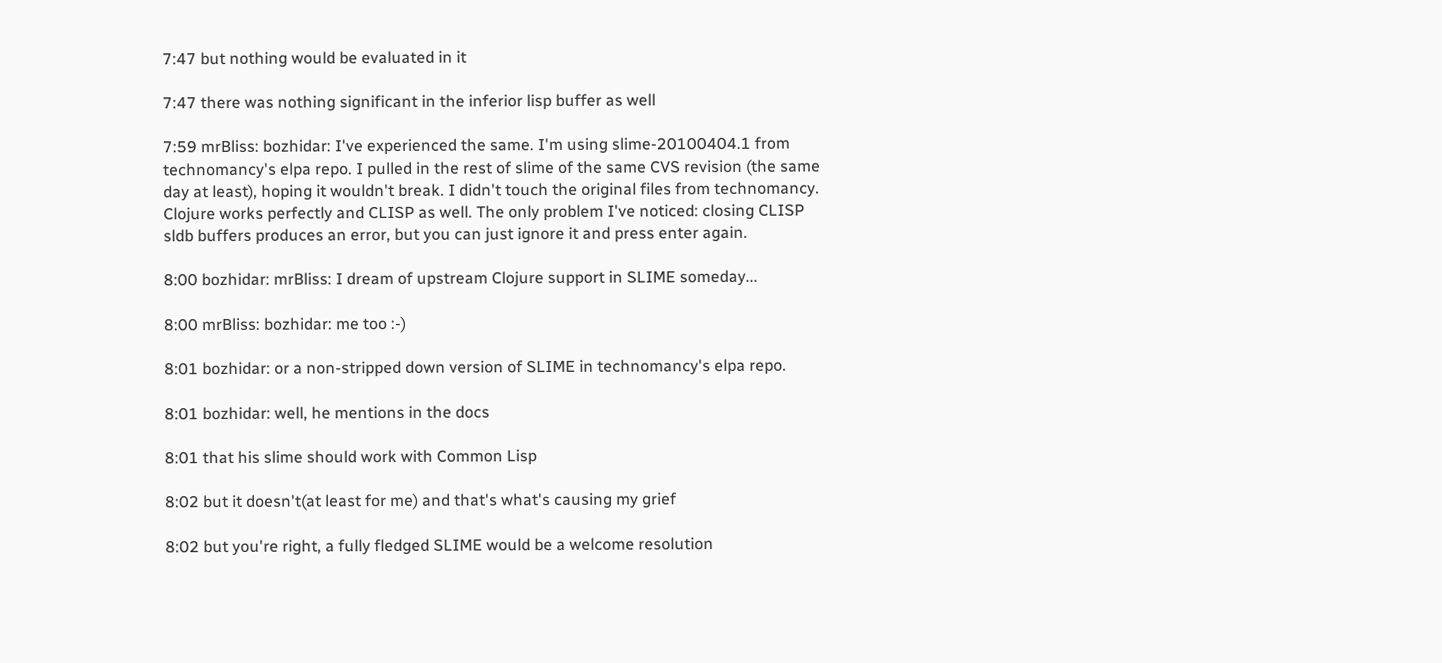7:47 but nothing would be evaluated in it

7:47 there was nothing significant in the inferior lisp buffer as well

7:59 mrBliss: bozhidar: I've experienced the same. I'm using slime-20100404.1 from technomancy's elpa repo. I pulled in the rest of slime of the same CVS revision (the same day at least), hoping it wouldn't break. I didn't touch the original files from technomancy. Clojure works perfectly and CLISP as well. The only problem I've noticed: closing CLISP sldb buffers produces an error, but you can just ignore it and press enter again.

8:00 bozhidar: mrBliss: I dream of upstream Clojure support in SLIME someday...

8:00 mrBliss: bozhidar: me too :-)

8:01 bozhidar: or a non-stripped down version of SLIME in technomancy's elpa repo.

8:01 bozhidar: well, he mentions in the docs

8:01 that his slime should work with Common Lisp

8:02 but it doesn't(at least for me) and that's what's causing my grief

8:02 but you're right, a fully fledged SLIME would be a welcome resolution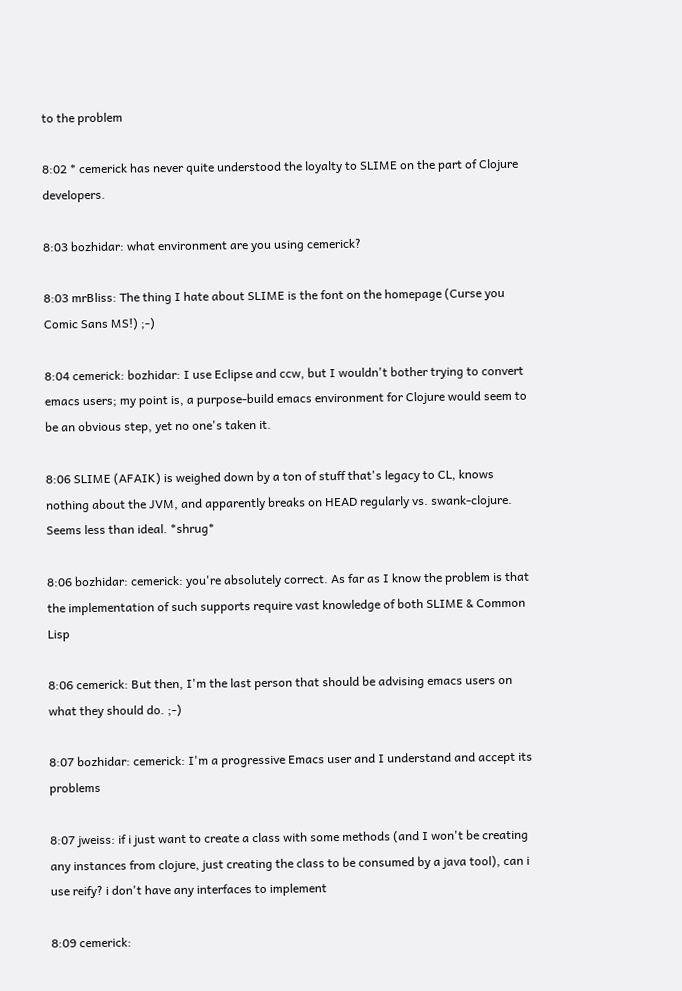to the problem

8:02 * cemerick has never quite understood the loyalty to SLIME on the part of Clojure developers.

8:03 bozhidar: what environment are you using cemerick?

8:03 mrBliss: The thing I hate about SLIME is the font on the homepage (Curse you Comic Sans MS!) ;-)

8:04 cemerick: bozhidar: I use Eclipse and ccw, but I wouldn't bother trying to convert emacs users; my point is, a purpose-build emacs environment for Clojure would seem to be an obvious step, yet no one's taken it.

8:06 SLIME (AFAIK) is weighed down by a ton of stuff that's legacy to CL, knows nothing about the JVM, and apparently breaks on HEAD regularly vs. swank-clojure. Seems less than ideal. *shrug*

8:06 bozhidar: cemerick: you're absolutely correct. As far as I know the problem is that the implementation of such supports require vast knowledge of both SLIME & Common Lisp

8:06 cemerick: But then, I'm the last person that should be advising emacs users on what they should do. ;-)

8:07 bozhidar: cemerick: I'm a progressive Emacs user and I understand and accept its problems

8:07 jweiss: if i just want to create a class with some methods (and I won't be creating any instances from clojure, just creating the class to be consumed by a java tool), can i use reify? i don't have any interfaces to implement

8:09 cemerick: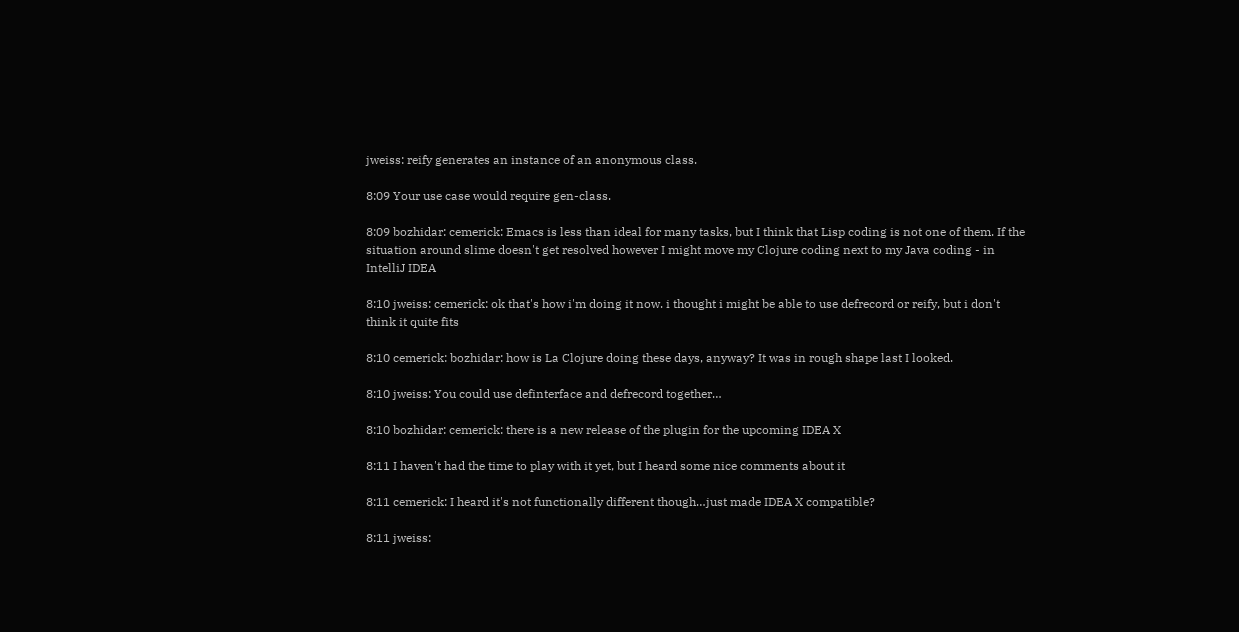jweiss: reify generates an instance of an anonymous class.

8:09 Your use case would require gen-class.

8:09 bozhidar: cemerick: Emacs is less than ideal for many tasks, but I think that Lisp coding is not one of them. If the situation around slime doesn't get resolved however I might move my Clojure coding next to my Java coding - in IntelliJ IDEA

8:10 jweiss: cemerick: ok that's how i'm doing it now. i thought i might be able to use defrecord or reify, but i don't think it quite fits

8:10 cemerick: bozhidar: how is La Clojure doing these days, anyway? It was in rough shape last I looked.

8:10 jweiss: You could use definterface and defrecord together…

8:10 bozhidar: cemerick: there is a new release of the plugin for the upcoming IDEA X

8:11 I haven't had the time to play with it yet, but I heard some nice comments about it

8:11 cemerick: I heard it's not functionally different though…just made IDEA X compatible?

8:11 jweiss: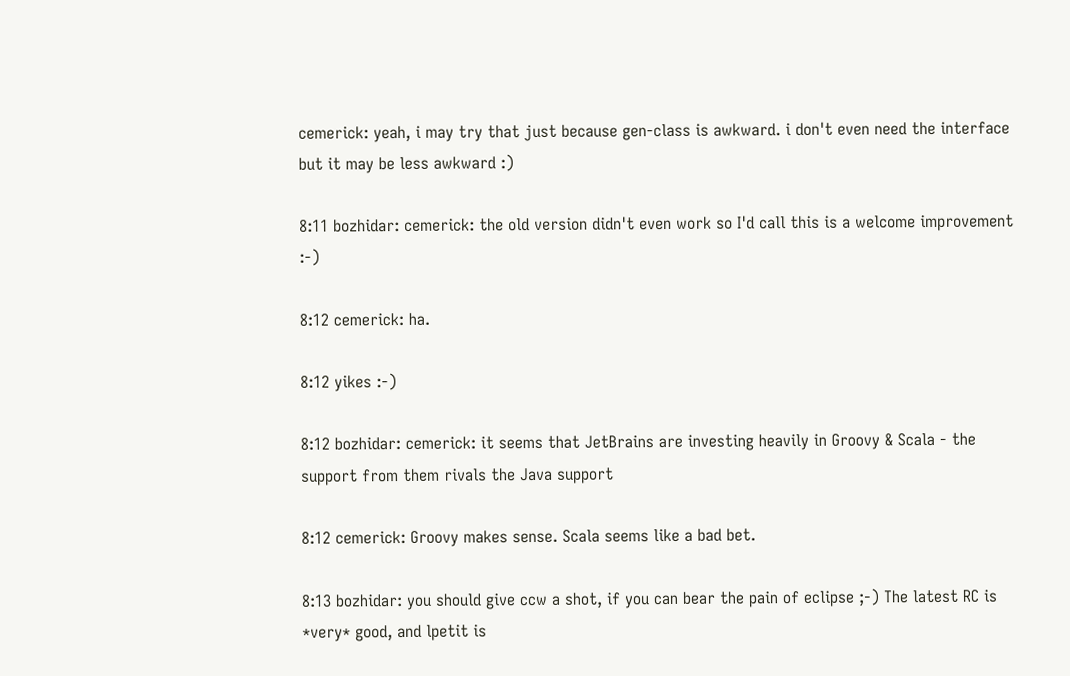cemerick: yeah, i may try that just because gen-class is awkward. i don't even need the interface but it may be less awkward :)

8:11 bozhidar: cemerick: the old version didn't even work so I'd call this is a welcome improvement :-)

8:12 cemerick: ha.

8:12 yikes :-)

8:12 bozhidar: cemerick: it seems that JetBrains are investing heavily in Groovy & Scala - the support from them rivals the Java support

8:12 cemerick: Groovy makes sense. Scala seems like a bad bet.

8:13 bozhidar: you should give ccw a shot, if you can bear the pain of eclipse ;-) The latest RC is *very* good, and lpetit is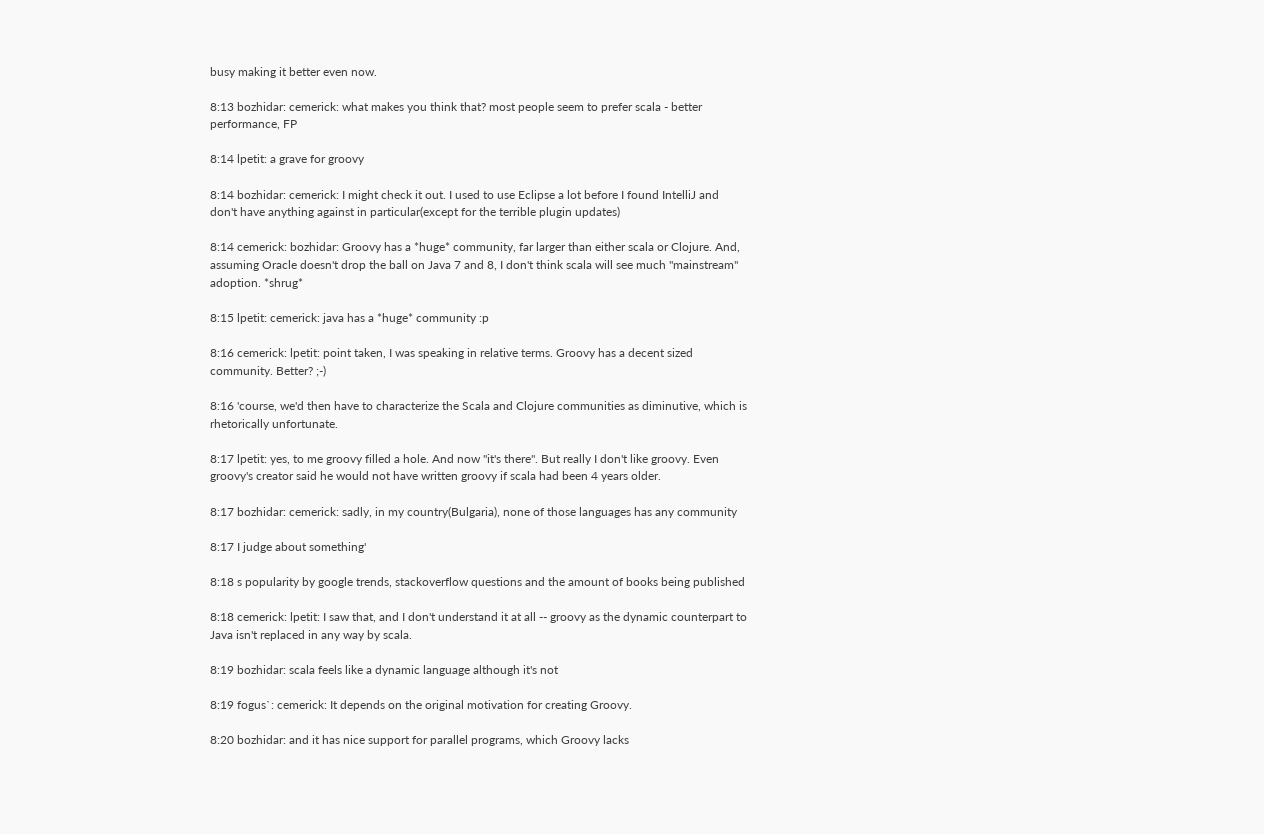busy making it better even now.

8:13 bozhidar: cemerick: what makes you think that? most people seem to prefer scala - better performance, FP

8:14 lpetit: a grave for groovy

8:14 bozhidar: cemerick: I might check it out. I used to use Eclipse a lot before I found IntelliJ and don't have anything against in particular(except for the terrible plugin updates)

8:14 cemerick: bozhidar: Groovy has a *huge* community, far larger than either scala or Clojure. And, assuming Oracle doesn't drop the ball on Java 7 and 8, I don't think scala will see much "mainstream" adoption. *shrug*

8:15 lpetit: cemerick: java has a *huge* community :p

8:16 cemerick: lpetit: point taken, I was speaking in relative terms. Groovy has a decent sized community. Better? ;-)

8:16 'course, we'd then have to characterize the Scala and Clojure communities as diminutive, which is rhetorically unfortunate.

8:17 lpetit: yes, to me groovy filled a hole. And now "it's there". But really I don't like groovy. Even groovy's creator said he would not have written groovy if scala had been 4 years older.

8:17 bozhidar: cemerick: sadly, in my country(Bulgaria), none of those languages has any community

8:17 I judge about something'

8:18 s popularity by google trends, stackoverflow questions and the amount of books being published

8:18 cemerick: lpetit: I saw that, and I don't understand it at all -- groovy as the dynamic counterpart to Java isn't replaced in any way by scala.

8:19 bozhidar: scala feels like a dynamic language although it's not

8:19 fogus`: cemerick: It depends on the original motivation for creating Groovy.

8:20 bozhidar: and it has nice support for parallel programs, which Groovy lacks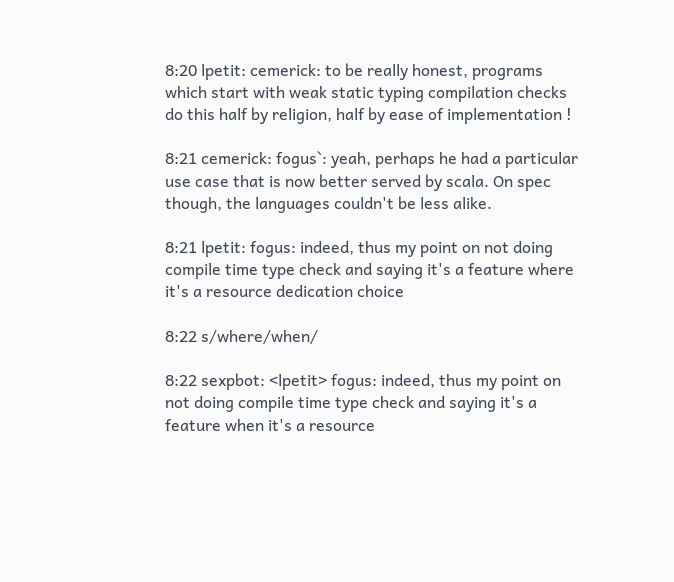8:20 lpetit: cemerick: to be really honest, programs which start with weak static typing compilation checks do this half by religion, half by ease of implementation !

8:21 cemerick: fogus`: yeah, perhaps he had a particular use case that is now better served by scala. On spec though, the languages couldn't be less alike.

8:21 lpetit: fogus: indeed, thus my point on not doing compile time type check and saying it's a feature where it's a resource dedication choice

8:22 s/where/when/

8:22 sexpbot: <lpetit> fogus: indeed, thus my point on not doing compile time type check and saying it's a feature when it's a resource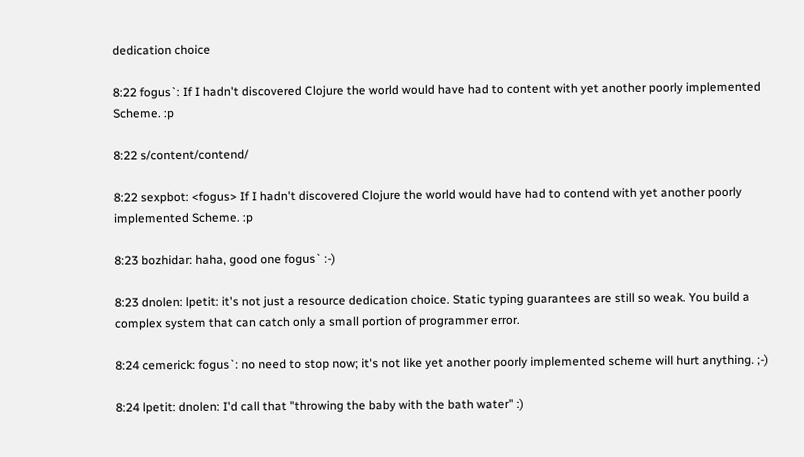dedication choice

8:22 fogus`: If I hadn't discovered Clojure the world would have had to content with yet another poorly implemented Scheme. :p

8:22 s/content/contend/

8:22 sexpbot: <fogus> If I hadn't discovered Clojure the world would have had to contend with yet another poorly implemented Scheme. :p

8:23 bozhidar: haha, good one fogus` :-)

8:23 dnolen: lpetit: it's not just a resource dedication choice. Static typing guarantees are still so weak. You build a complex system that can catch only a small portion of programmer error.

8:24 cemerick: fogus`: no need to stop now; it's not like yet another poorly implemented scheme will hurt anything. ;-)

8:24 lpetit: dnolen: I'd call that "throwing the baby with the bath water" :)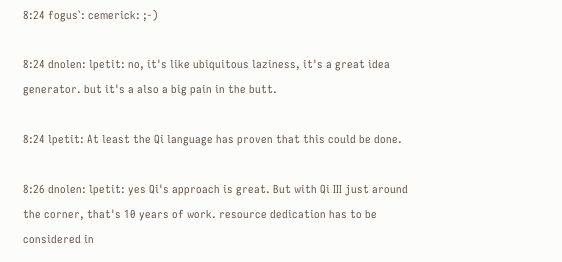8:24 fogus`: cemerick: ;-)

8:24 dnolen: lpetit: no, it's like ubiquitous laziness, it's a great idea generator. but it's a also a big pain in the butt.

8:24 lpetit: At least the Qi language has proven that this could be done.

8:26 dnolen: lpetit: yes Qi's approach is great. But with Qi III just around the corner, that's 10 years of work. resource dedication has to be considered in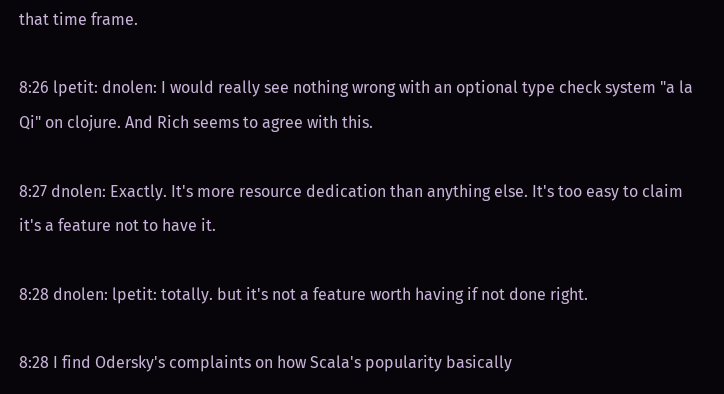that time frame.

8:26 lpetit: dnolen: I would really see nothing wrong with an optional type check system "a la Qi" on clojure. And Rich seems to agree with this.

8:27 dnolen: Exactly. It's more resource dedication than anything else. It's too easy to claim it's a feature not to have it.

8:28 dnolen: lpetit: totally. but it's not a feature worth having if not done right.

8:28 I find Odersky's complaints on how Scala's popularity basically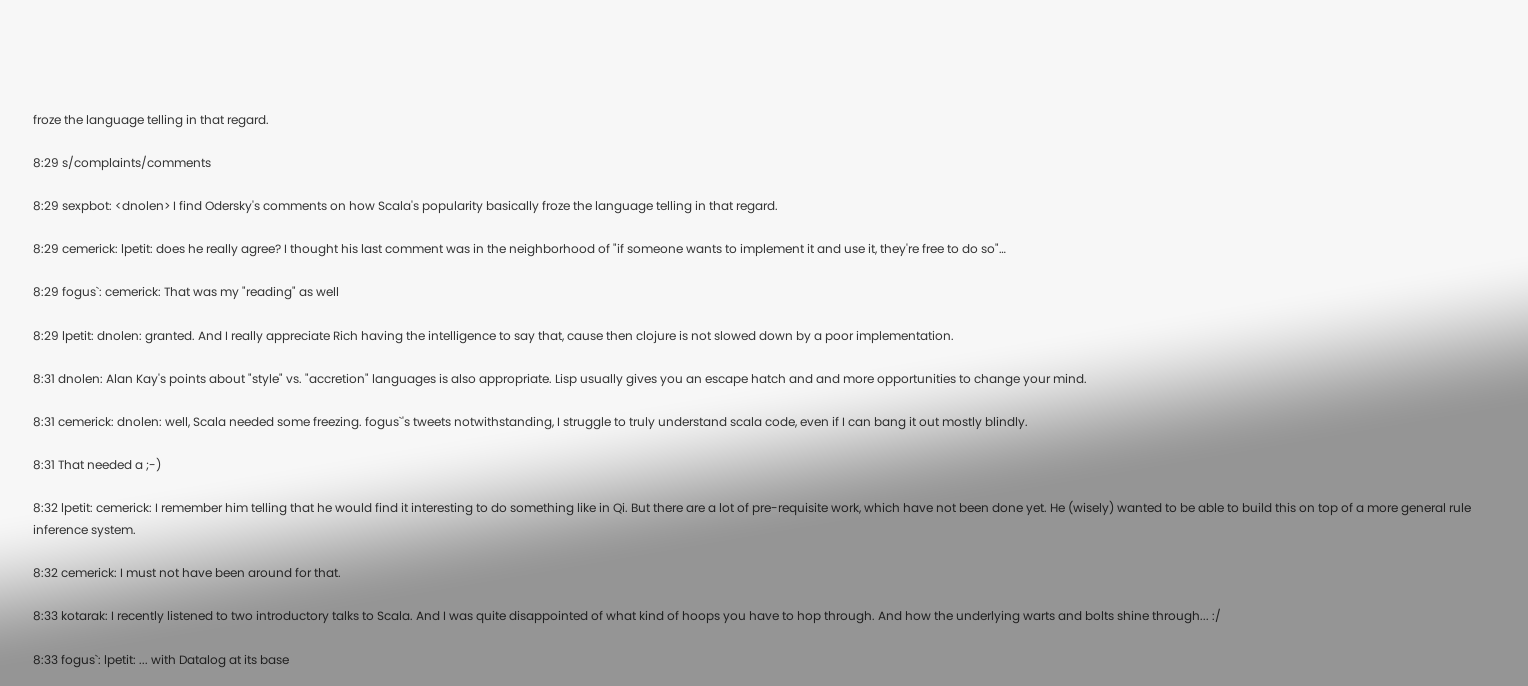froze the language telling in that regard.

8:29 s/complaints/comments

8:29 sexpbot: <dnolen> I find Odersky's comments on how Scala's popularity basically froze the language telling in that regard.

8:29 cemerick: lpetit: does he really agree? I thought his last comment was in the neighborhood of "if someone wants to implement it and use it, they're free to do so"…

8:29 fogus`: cemerick: That was my "reading" as well

8:29 lpetit: dnolen: granted. And I really appreciate Rich having the intelligence to say that, cause then clojure is not slowed down by a poor implementation.

8:31 dnolen: Alan Kay's points about "style" vs. "accretion" languages is also appropriate. Lisp usually gives you an escape hatch and and more opportunities to change your mind.

8:31 cemerick: dnolen: well, Scala needed some freezing. fogus`'s tweets notwithstanding, I struggle to truly understand scala code, even if I can bang it out mostly blindly.

8:31 That needed a ;-)

8:32 lpetit: cemerick: I remember him telling that he would find it interesting to do something like in Qi. But there are a lot of pre-requisite work, which have not been done yet. He (wisely) wanted to be able to build this on top of a more general rule inference system.

8:32 cemerick: I must not have been around for that.

8:33 kotarak: I recently listened to two introductory talks to Scala. And I was quite disappointed of what kind of hoops you have to hop through. And how the underlying warts and bolts shine through... :/

8:33 fogus`: lpetit: ... with Datalog at its base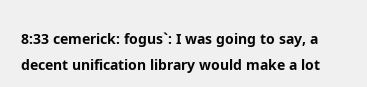8:33 cemerick: fogus`: I was going to say, a decent unification library would make a lot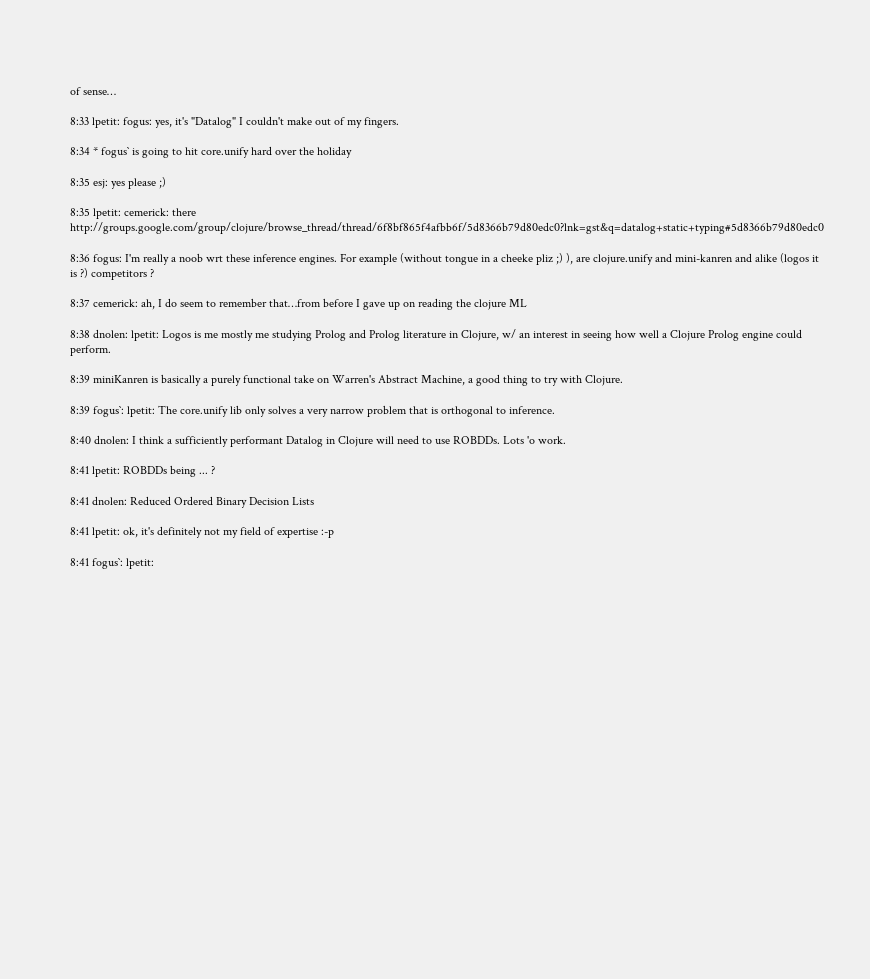of sense…

8:33 lpetit: fogus: yes, it's "Datalog" I couldn't make out of my fingers.

8:34 * fogus` is going to hit core.unify hard over the holiday

8:35 esj: yes please ;)

8:35 lpetit: cemerick: there http://groups.google.com/group/clojure/browse_thread/thread/6f8bf865f4afbb6f/5d8366b79d80edc0?lnk=gst&q=datalog+static+typing#5d8366b79d80edc0

8:36 fogus: I'm really a noob wrt these inference engines. For example (without tongue in a cheeke pliz ;) ), are clojure.unify and mini-kanren and alike (logos it is ?) competitors ?

8:37 cemerick: ah, I do seem to remember that…from before I gave up on reading the clojure ML

8:38 dnolen: lpetit: Logos is me mostly me studying Prolog and Prolog literature in Clojure, w/ an interest in seeing how well a Clojure Prolog engine could perform.

8:39 miniKanren is basically a purely functional take on Warren's Abstract Machine, a good thing to try with Clojure.

8:39 fogus`: lpetit: The core.unify lib only solves a very narrow problem that is orthogonal to inference.

8:40 dnolen: I think a sufficiently performant Datalog in Clojure will need to use ROBDDs. Lots 'o work.

8:41 lpetit: ROBDDs being ... ?

8:41 dnolen: Reduced Ordered Binary Decision Lists

8:41 lpetit: ok, it's definitely not my field of expertise :-p

8:41 fogus`: lpetit: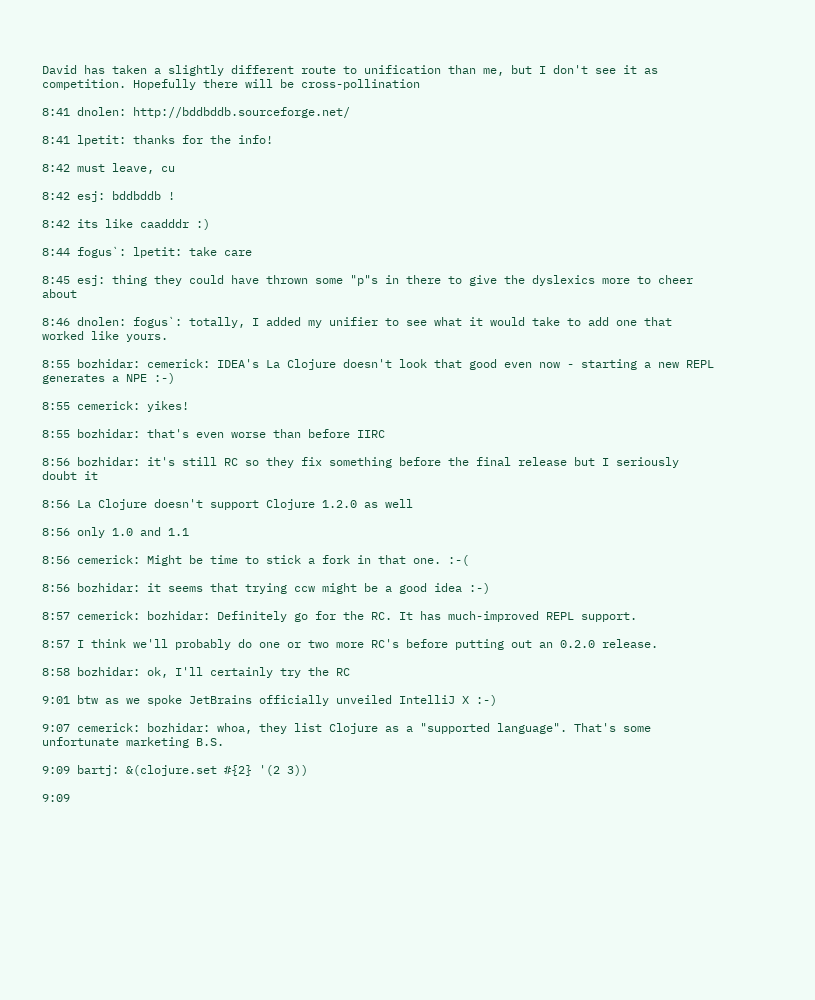David has taken a slightly different route to unification than me, but I don't see it as competition. Hopefully there will be cross-pollination

8:41 dnolen: http://bddbddb.sourceforge.net/

8:41 lpetit: thanks for the info!

8:42 must leave, cu

8:42 esj: bddbddb !

8:42 its like caadddr :)

8:44 fogus`: lpetit: take care

8:45 esj: thing they could have thrown some "p"s in there to give the dyslexics more to cheer about

8:46 dnolen: fogus`: totally, I added my unifier to see what it would take to add one that worked like yours.

8:55 bozhidar: cemerick: IDEA's La Clojure doesn't look that good even now - starting a new REPL generates a NPE :-)

8:55 cemerick: yikes!

8:55 bozhidar: that's even worse than before IIRC

8:56 bozhidar: it's still RC so they fix something before the final release but I seriously doubt it

8:56 La Clojure doesn't support Clojure 1.2.0 as well

8:56 only 1.0 and 1.1

8:56 cemerick: Might be time to stick a fork in that one. :-(

8:56 bozhidar: it seems that trying ccw might be a good idea :-)

8:57 cemerick: bozhidar: Definitely go for the RC. It has much-improved REPL support.

8:57 I think we'll probably do one or two more RC's before putting out an 0.2.0 release.

8:58 bozhidar: ok, I'll certainly try the RC

9:01 btw as we spoke JetBrains officially unveiled IntelliJ X :-)

9:07 cemerick: bozhidar: whoa, they list Clojure as a "supported language". That's some unfortunate marketing B.S.

9:09 bartj: &(clojure.set #{2} '(2 3))

9:09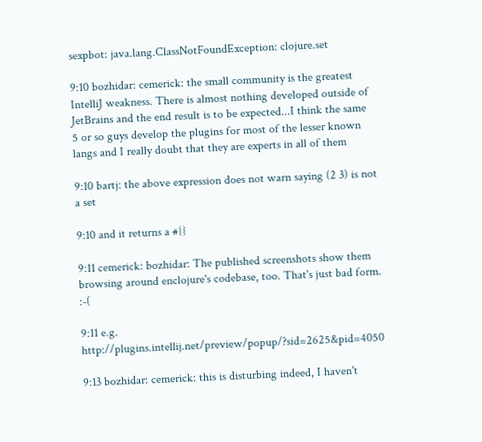sexpbot: java.lang.ClassNotFoundException: clojure.set

9:10 bozhidar: cemerick: the small community is the greatest IntelliJ weakness. There is almost nothing developed outside of JetBrains and the end result is to be expected...I think the same 5 or so guys develop the plugins for most of the lesser known langs and I really doubt that they are experts in all of them

9:10 bartj: the above expression does not warn saying (2 3) is not a set

9:10 and it returns a #{}

9:11 cemerick: bozhidar: The published screenshots show them browsing around enclojure's codebase, too. That's just bad form. :-(

9:11 e.g. http://plugins.intellij.net/preview/popup/?sid=2625&pid=4050

9:13 bozhidar: cemerick: this is disturbing indeed, I haven't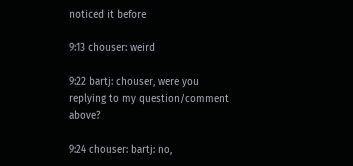noticed it before

9:13 chouser: weird

9:22 bartj: chouser, were you replying to my question/comment above?

9:24 chouser: bartj: no,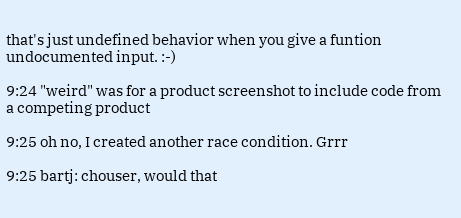that's just undefined behavior when you give a funtion undocumented input. :-)

9:24 "weird" was for a product screenshot to include code from a competing product

9:25 oh no, I created another race condition. Grrr

9:25 bartj: chouser, would that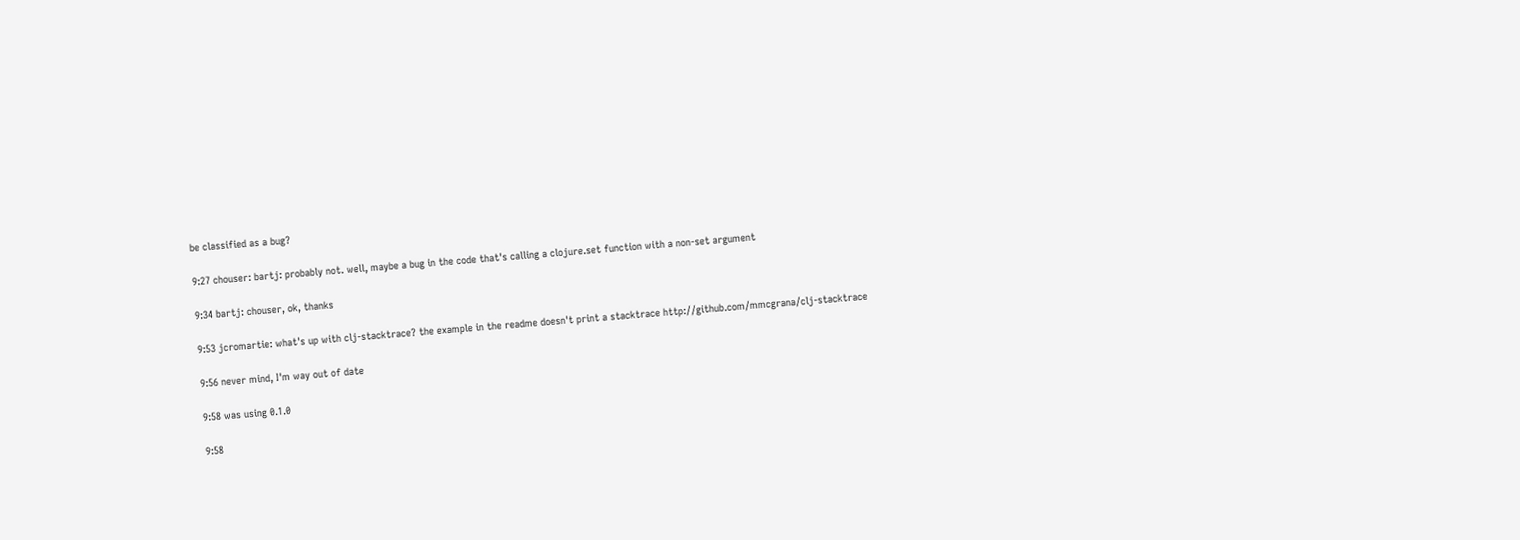be classified as a bug?

9:27 chouser: bartj: probably not. well, maybe a bug in the code that's calling a clojure.set function with a non-set argument

9:34 bartj: chouser, ok, thanks

9:53 jcromartie: what's up with clj-stacktrace? the example in the readme doesn't print a stacktrace http://github.com/mmcgrana/clj-stacktrace

9:56 never mind, I'm way out of date

9:58 was using 0.1.0

9:58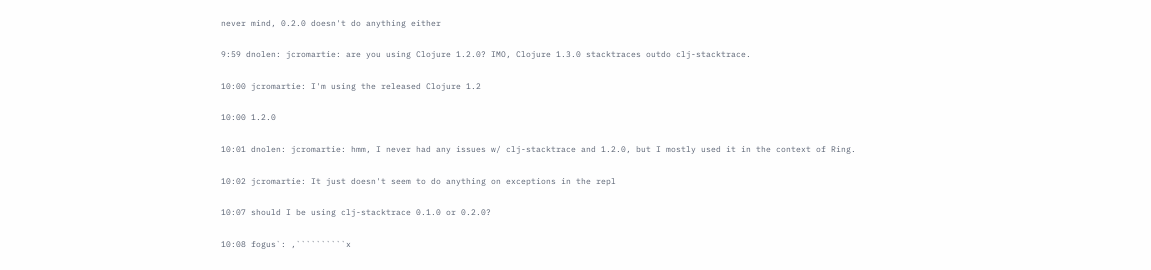never mind, 0.2.0 doesn't do anything either

9:59 dnolen: jcromartie: are you using Clojure 1.2.0? IMO, Clojure 1.3.0 stacktraces outdo clj-stacktrace.

10:00 jcromartie: I'm using the released Clojure 1.2

10:00 1.2.0

10:01 dnolen: jcromartie: hmm, I never had any issues w/ clj-stacktrace and 1.2.0, but I mostly used it in the context of Ring.

10:02 jcromartie: It just doesn't seem to do anything on exceptions in the repl

10:07 should I be using clj-stacktrace 0.1.0 or 0.2.0?

10:08 fogus`: ,``````````x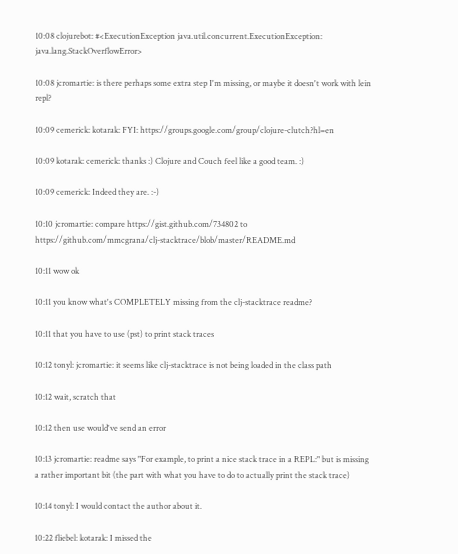10:08 clojurebot: #<ExecutionException java.util.concurrent.ExecutionException: java.lang.StackOverflowError>

10:08 jcromartie: is there perhaps some extra step I'm missing, or maybe it doesn't work with lein repl?

10:09 cemerick: kotarak: FYI: https://groups.google.com/group/clojure-clutch?hl=en

10:09 kotarak: cemerick: thanks :) Clojure and Couch feel like a good team. :)

10:09 cemerick: Indeed they are. :-)

10:10 jcromartie: compare https://gist.github.com/734802 to https://github.com/mmcgrana/clj-stacktrace/blob/master/README.md

10:11 wow ok

10:11 you know what's COMPLETELY missing from the clj-stacktrace readme?

10:11 that you have to use (pst) to print stack traces

10:12 tonyl: jcromartie: it seems like clj-stacktrace is not being loaded in the class path

10:12 wait, scratch that

10:12 then use would've send an error

10:13 jcromartie: readme says "For example, to print a nice stack trace in a REPL:" but is missing a rather important bit (the part with what you have to do to actually print the stack trace)

10:14 tonyl: I would contact the author about it.

10:22 fliebel: kotarak: I missed the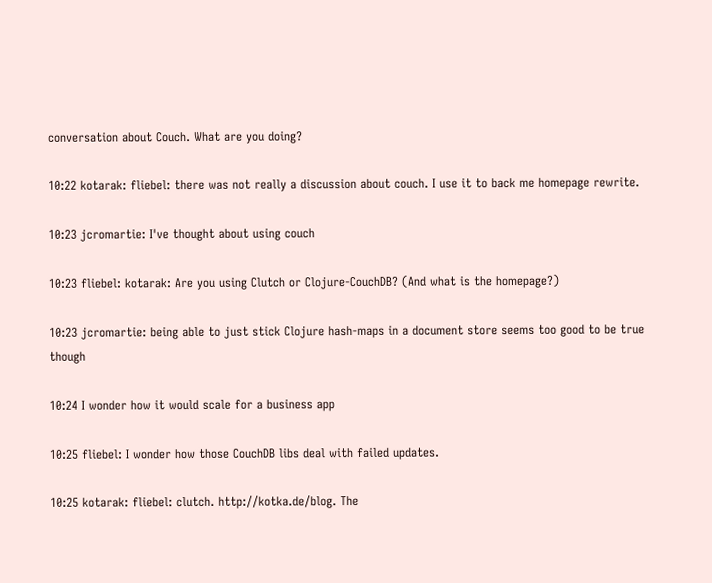conversation about Couch. What are you doing?

10:22 kotarak: fliebel: there was not really a discussion about couch. I use it to back me homepage rewrite.

10:23 jcromartie: I've thought about using couch

10:23 fliebel: kotarak: Are you using Clutch or Clojure-CouchDB? (And what is the homepage?)

10:23 jcromartie: being able to just stick Clojure hash-maps in a document store seems too good to be true though

10:24 I wonder how it would scale for a business app

10:25 fliebel: I wonder how those CouchDB libs deal with failed updates.

10:25 kotarak: fliebel: clutch. http://kotka.de/blog. The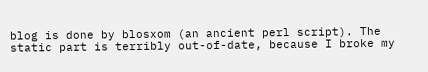blog is done by blosxom (an ancient perl script). The static part is terribly out-of-date, because I broke my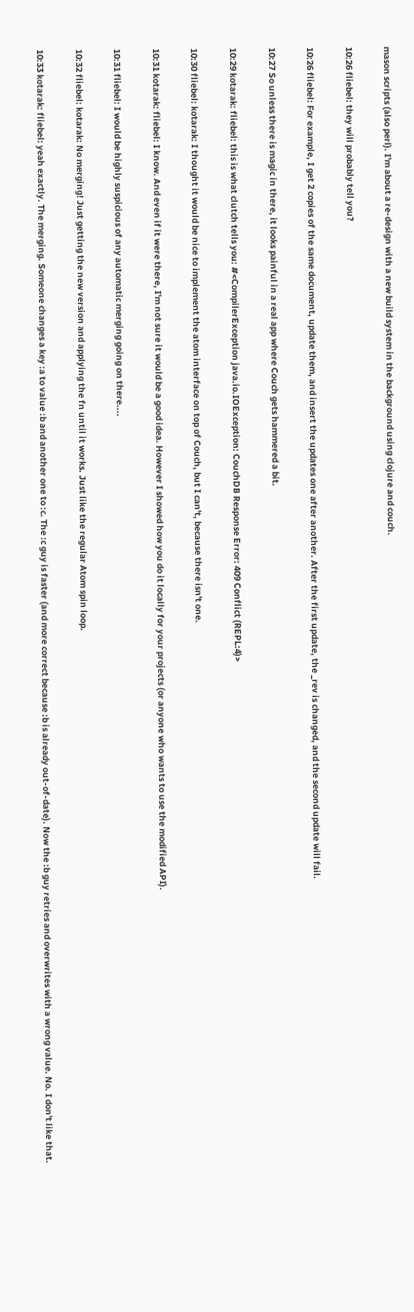mason scripts (also perl). I'm about a re-design with a new build system in the background using clojure and couch.

10:26 fliebel: they will probably tell you?

10:26 fliebel: For example, I get 2 copies of the same document, update them, and insert the updates one after another. After the first update, the _rev is changed, and the second update will fail.

10:27 So unless there is magic in there, it looks painful in a real app where Couch gets hammered a bit.

10:29 kotarak: fliebel: this is what clutch tells you: #<CompilerException java.io.IOException: CouchDB Response Error: 409 Conflict (REPL:4)>

10:30 fliebel: kotarak: I thought it would be nice to implement the atom interface on top of Couch, but I can't, because there isn't one.

10:31 kotarak: fliebel: I know. And even if it were there, I'm not sure it would be a good idea. However I showed how you do it locally for your projects (or anyone who wants to use the modified API).

10:31 fliebel: I would be highly suspicious of any automatic merging going on there....

10:32 fliebel: kotarak: No merging! Just getting the new version and applying the fn until it works. Just like the regular Atom spin loop.

10:33 kotarak: fliebel: yeah exactly. The merging. Someone changes a key :a to value :b and another one to :c. The :c guy is faster (and more correct because :b is already out-of-date). Now the :b guy retries and overwrites with a wrong value. No. I don't like that.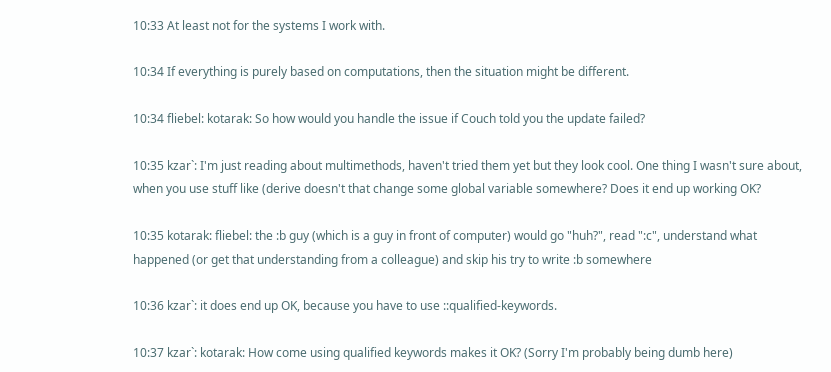10:33 At least not for the systems I work with.

10:34 If everything is purely based on computations, then the situation might be different.

10:34 fliebel: kotarak: So how would you handle the issue if Couch told you the update failed?

10:35 kzar`: I'm just reading about multimethods, haven't tried them yet but they look cool. One thing I wasn't sure about, when you use stuff like (derive doesn't that change some global variable somewhere? Does it end up working OK?

10:35 kotarak: fliebel: the :b guy (which is a guy in front of computer) would go "huh?", read ":c", understand what happened (or get that understanding from a colleague) and skip his try to write :b somewhere

10:36 kzar`: it does end up OK, because you have to use ::qualified-keywords.

10:37 kzar`: kotarak: How come using qualified keywords makes it OK? (Sorry I'm probably being dumb here)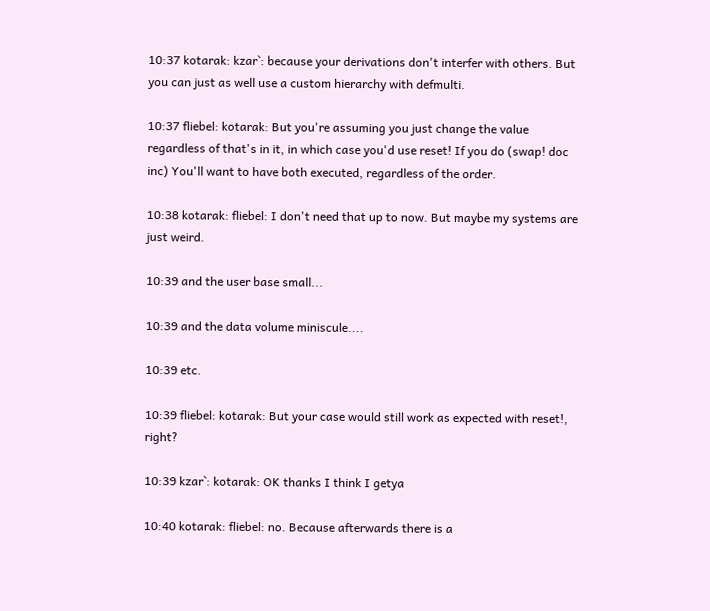10:37 kotarak: kzar`: because your derivations don't interfer with others. But you can just as well use a custom hierarchy with defmulti.

10:37 fliebel: kotarak: But you're assuming you just change the value regardless of that's in it, in which case you'd use reset! If you do (swap! doc inc) You'll want to have both executed, regardless of the order.

10:38 kotarak: fliebel: I don't need that up to now. But maybe my systems are just weird.

10:39 and the user base small...

10:39 and the data volume miniscule....

10:39 etc.

10:39 fliebel: kotarak: But your case would still work as expected with reset!, right?

10:39 kzar`: kotarak: OK thanks I think I getya

10:40 kotarak: fliebel: no. Because afterwards there is a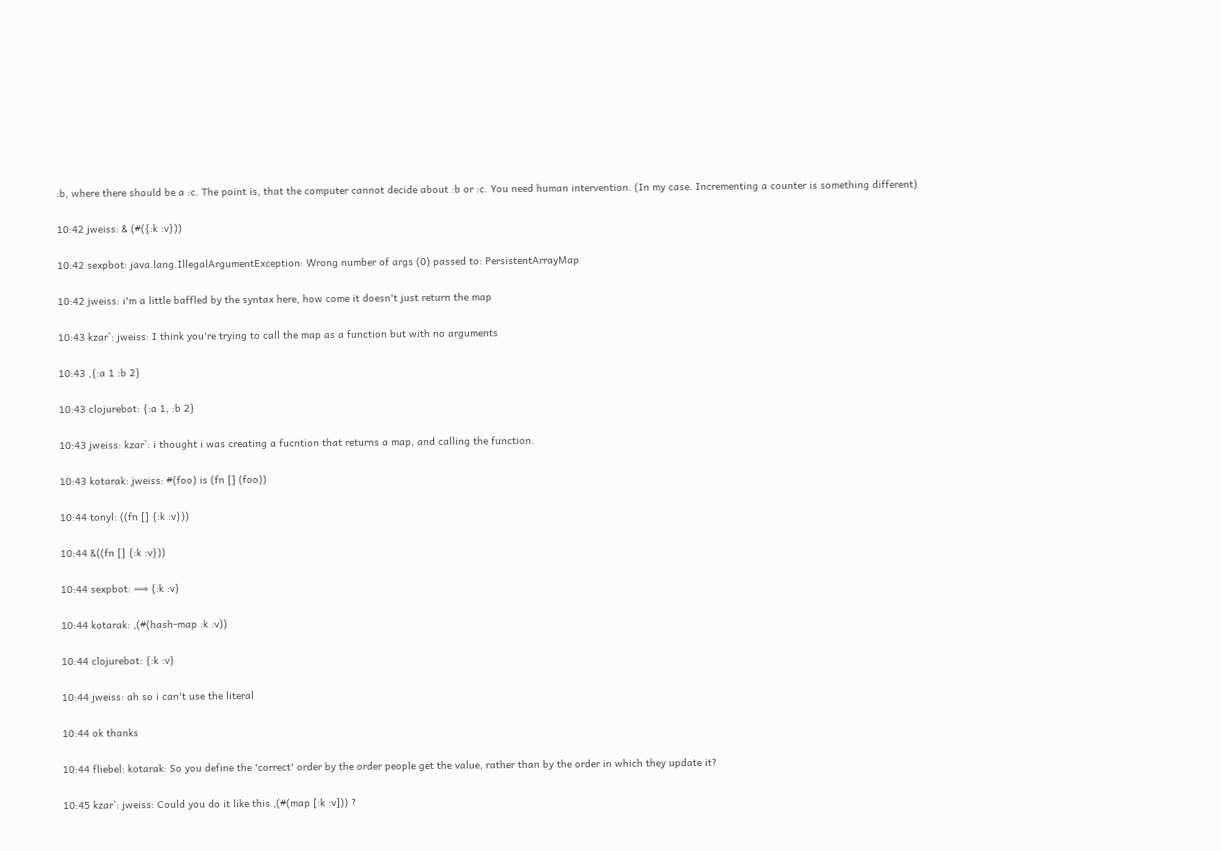:b, where there should be a :c. The point is, that the computer cannot decide about :b or :c. You need human intervention. (In my case. Incrementing a counter is something different)

10:42 jweiss: & (#({:k :v}))

10:42 sexpbot: java.lang.IllegalArgumentException: Wrong number of args (0) passed to: PersistentArrayMap

10:42 jweiss: i'm a little baffled by the syntax here, how come it doesn't just return the map

10:43 kzar`: jweiss: I think you're trying to call the map as a function but with no arguments

10:43 ,{:a 1 :b 2}

10:43 clojurebot: {:a 1, :b 2}

10:43 jweiss: kzar`: i thought i was creating a fucntion that returns a map, and calling the function.

10:43 kotarak: jweiss: #(foo) is (fn [] (foo))

10:44 tonyl: ((fn [] {:k :v}))

10:44 &((fn [] {:k :v}))

10:44 sexpbot: ⟹ {:k :v}

10:44 kotarak: ,(#(hash-map :k :v))

10:44 clojurebot: {:k :v}

10:44 jweiss: ah so i can't use the literal

10:44 ok thanks

10:44 fliebel: kotarak: So you define the 'correct' order by the order people get the value, rather than by the order in which they update it?

10:45 kzar`: jweiss: Could you do it like this ,(#(map [:k :v])) ?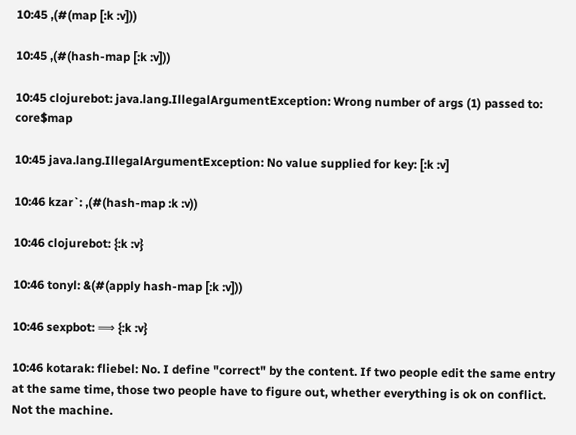10:45 ,(#(map [:k :v]))

10:45 ,(#(hash-map [:k :v]))

10:45 clojurebot: java.lang.IllegalArgumentException: Wrong number of args (1) passed to: core$map

10:45 java.lang.IllegalArgumentException: No value supplied for key: [:k :v]

10:46 kzar`: ,(#(hash-map :k :v))

10:46 clojurebot: {:k :v}

10:46 tonyl: &(#(apply hash-map [:k :v]))

10:46 sexpbot: ⟹ {:k :v}

10:46 kotarak: fliebel: No. I define "correct" by the content. If two people edit the same entry at the same time, those two people have to figure out, whether everything is ok on conflict. Not the machine.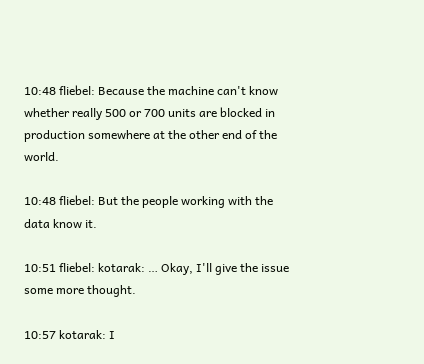10:48 fliebel: Because the machine can't know whether really 500 or 700 units are blocked in production somewhere at the other end of the world.

10:48 fliebel: But the people working with the data know it.

10:51 fliebel: kotarak: … Okay, I'll give the issue some more thought.

10:57 kotarak: I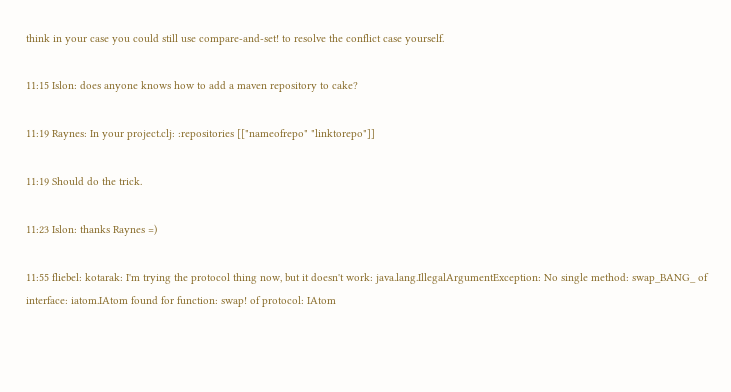think in your case you could still use compare-and-set! to resolve the conflict case yourself.

11:15 Islon: does anyone knows how to add a maven repository to cake?

11:19 Raynes: In your project.clj: :repositories [["nameofrepo" "linktorepo"]]

11:19 Should do the trick.

11:23 Islon: thanks Raynes =)

11:55 fliebel: kotarak: I'm trying the protocol thing now, but it doesn't work: java.lang.IllegalArgumentException: No single method: swap_BANG_ of interface: iatom.IAtom found for function: swap! of protocol: IAtom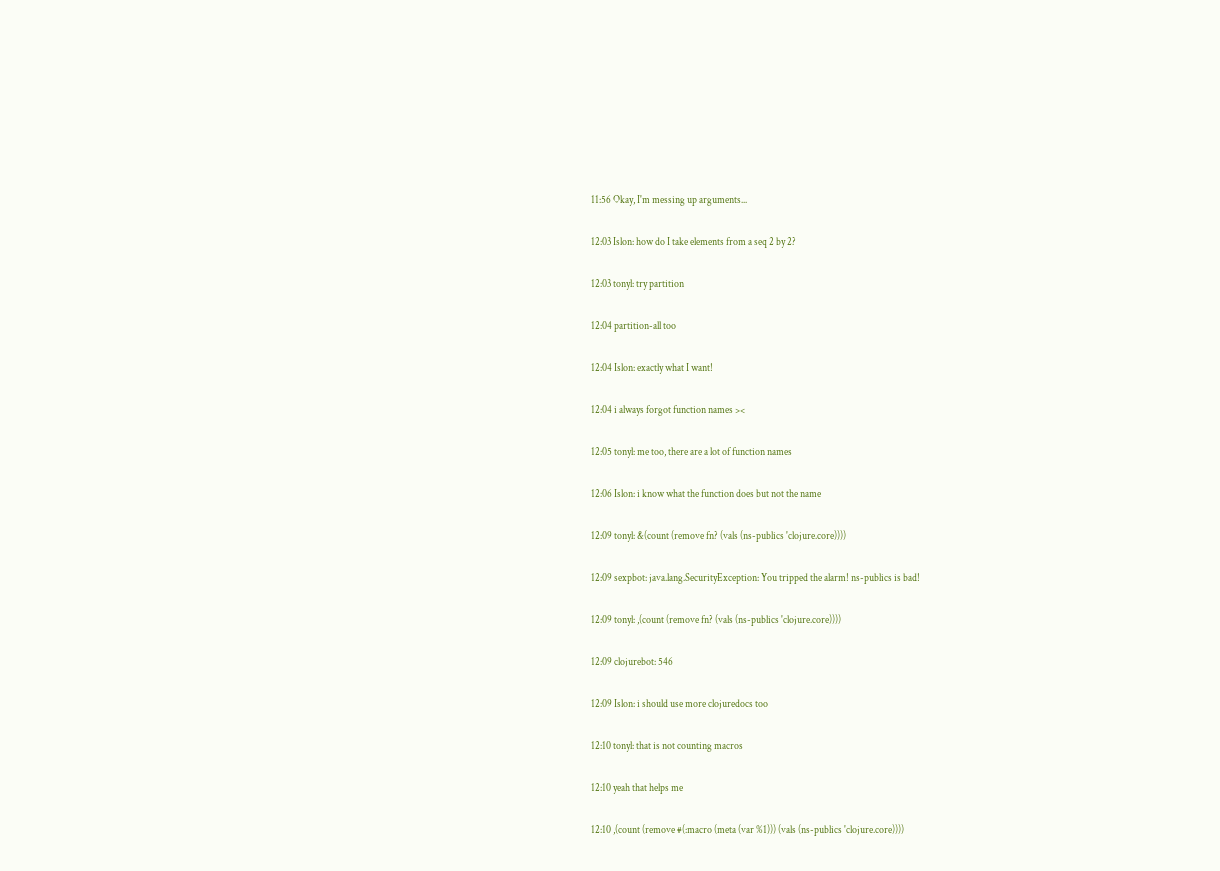11:56 Okay, I'm messing up arguments...

12:03 Islon: how do I take elements from a seq 2 by 2?

12:03 tonyl: try partition

12:04 partition-all too

12:04 Islon: exactly what I want!

12:04 i always forgot function names ><

12:05 tonyl: me too, there are a lot of function names

12:06 Islon: i know what the function does but not the name

12:09 tonyl: &(count (remove fn? (vals (ns-publics 'clojure.core))))

12:09 sexpbot: java.lang.SecurityException: You tripped the alarm! ns-publics is bad!

12:09 tonyl: ,(count (remove fn? (vals (ns-publics 'clojure.core))))

12:09 clojurebot: 546

12:09 Islon: i should use more clojuredocs too

12:10 tonyl: that is not counting macros

12:10 yeah that helps me

12:10 ,(count (remove #(:macro (meta (var %1))) (vals (ns-publics 'clojure.core))))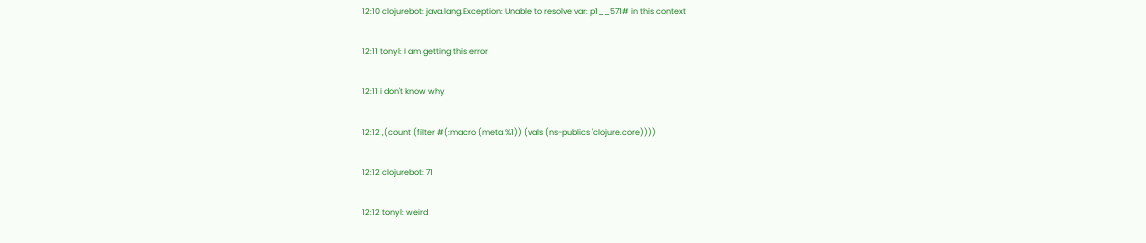12:10 clojurebot: java.lang.Exception: Unable to resolve var: p1__571# in this context

12:11 tonyl: I am getting this error

12:11 i don't know why

12:12 ,(count (filter #(:macro (meta %1)) (vals (ns-publics 'clojure.core))))

12:12 clojurebot: 71

12:12 tonyl: weird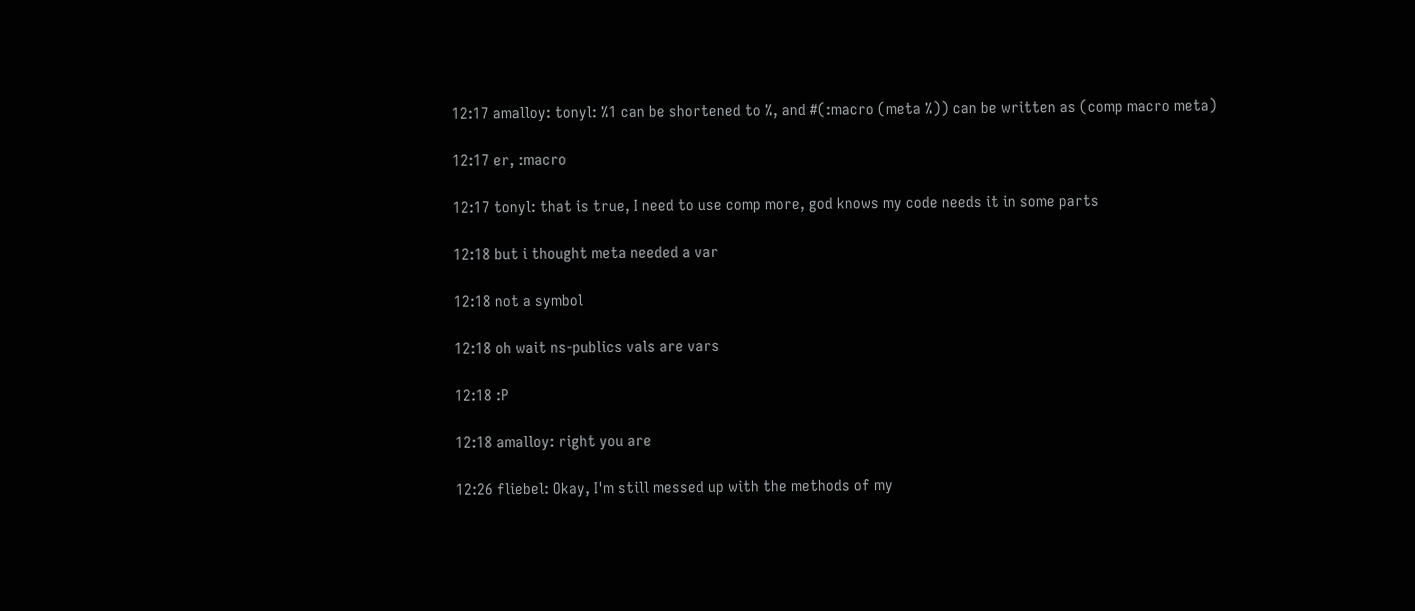12:17 amalloy: tonyl: %1 can be shortened to %, and #(:macro (meta %)) can be written as (comp macro meta)

12:17 er, :macro

12:17 tonyl: that is true, I need to use comp more, god knows my code needs it in some parts

12:18 but i thought meta needed a var

12:18 not a symbol

12:18 oh wait ns-publics vals are vars

12:18 :P

12:18 amalloy: right you are

12:26 fliebel: Okay, I'm still messed up with the methods of my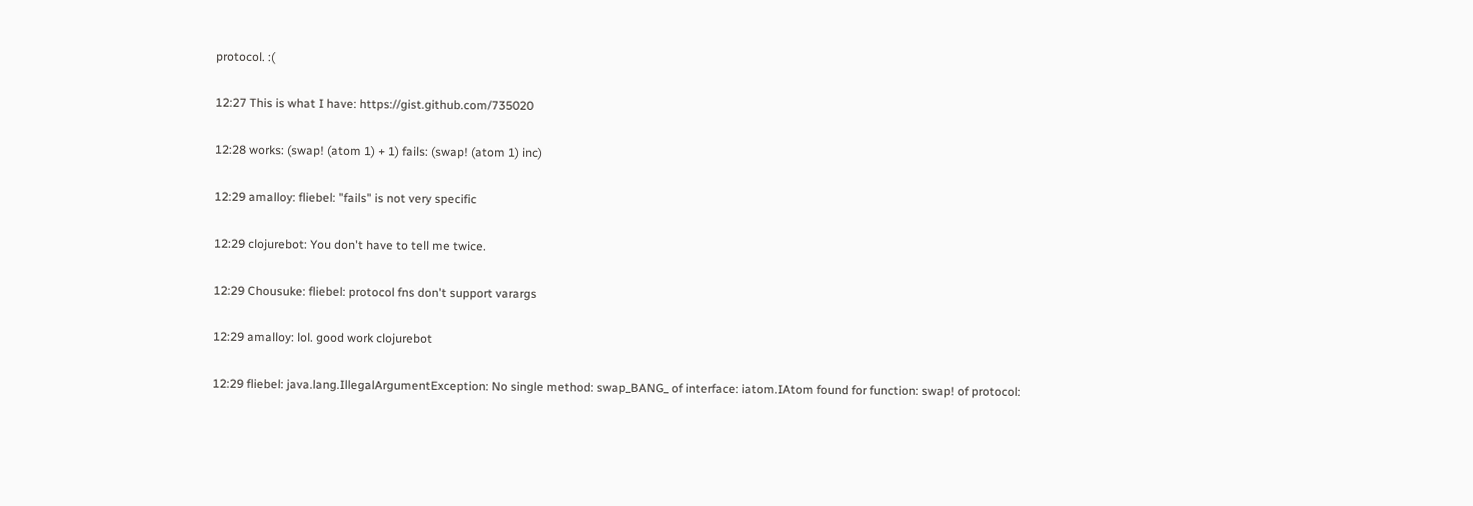protocol. :(

12:27 This is what I have: https://gist.github.com/735020

12:28 works: (swap! (atom 1) + 1) fails: (swap! (atom 1) inc)

12:29 amalloy: fliebel: "fails" is not very specific

12:29 clojurebot: You don't have to tell me twice.

12:29 Chousuke: fliebel: protocol fns don't support varargs

12:29 amalloy: lol. good work clojurebot

12:29 fliebel: java.lang.IllegalArgumentException: No single method: swap_BANG_ of interface: iatom.IAtom found for function: swap! of protocol: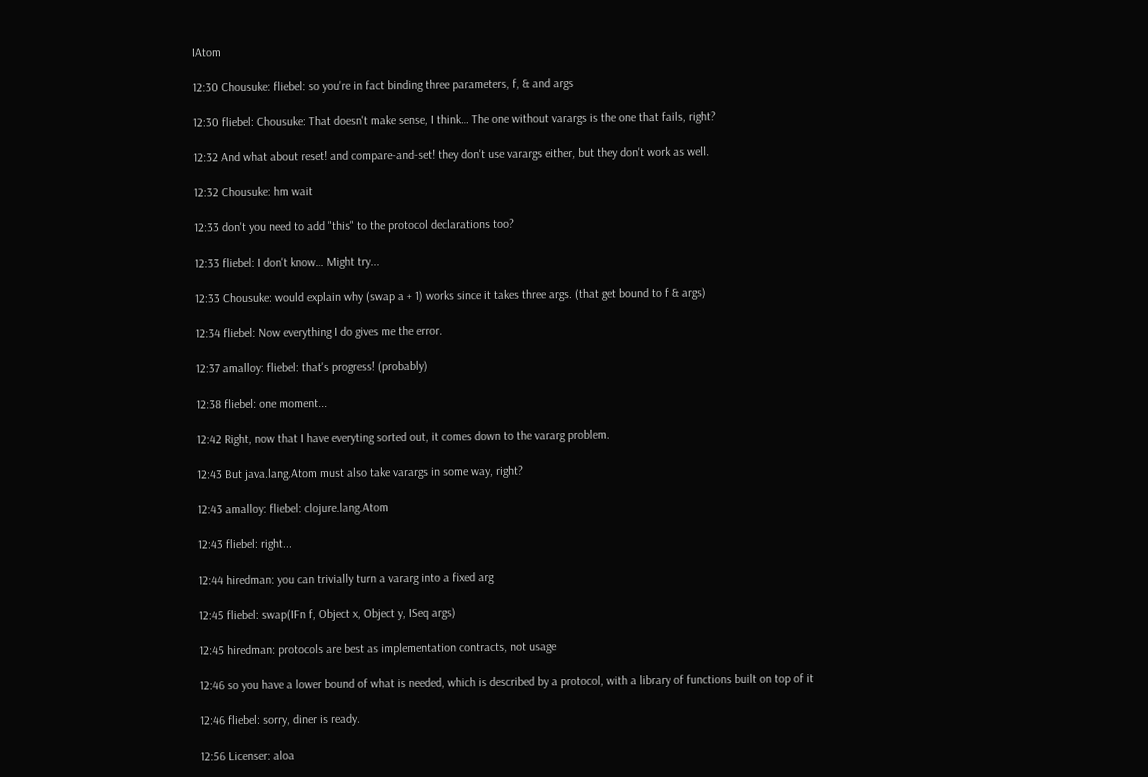IAtom

12:30 Chousuke: fliebel: so you're in fact binding three parameters, f, & and args

12:30 fliebel: Chousuke: That doesn't make sense, I think… The one without varargs is the one that fails, right?

12:32 And what about reset! and compare-and-set! they don't use varargs either, but they don't work as well.

12:32 Chousuke: hm wait

12:33 don't you need to add "this" to the protocol declarations too?

12:33 fliebel: I don't know… Might try...

12:33 Chousuke: would explain why (swap a + 1) works since it takes three args. (that get bound to f & args)

12:34 fliebel: Now everything I do gives me the error.

12:37 amalloy: fliebel: that's progress! (probably)

12:38 fliebel: one moment...

12:42 Right, now that I have everyting sorted out, it comes down to the vararg problem.

12:43 But java.lang.Atom must also take varargs in some way, right?

12:43 amalloy: fliebel: clojure.lang.Atom

12:43 fliebel: right...

12:44 hiredman: you can trivially turn a vararg into a fixed arg

12:45 fliebel: swap(IFn f, Object x, Object y, ISeq args)

12:45 hiredman: protocols are best as implementation contracts, not usage

12:46 so you have a lower bound of what is needed, which is described by a protocol, with a library of functions built on top of it

12:46 fliebel: sorry, diner is ready.

12:56 Licenser: aloa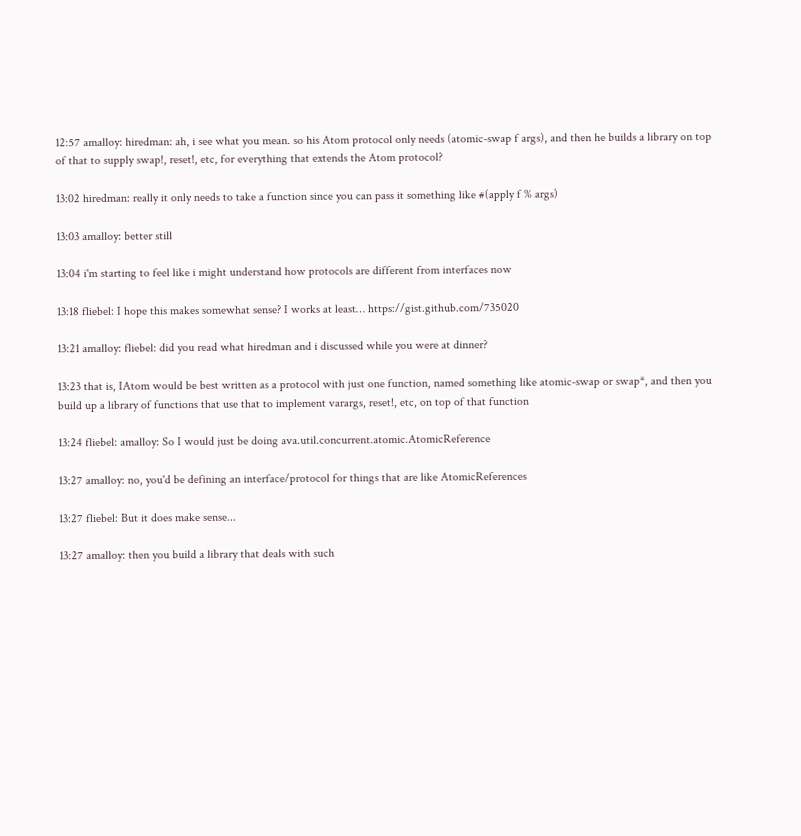12:57 amalloy: hiredman: ah, i see what you mean. so his Atom protocol only needs (atomic-swap f args), and then he builds a library on top of that to supply swap!, reset!, etc, for everything that extends the Atom protocol?

13:02 hiredman: really it only needs to take a function since you can pass it something like #(apply f % args)

13:03 amalloy: better still

13:04 i'm starting to feel like i might understand how protocols are different from interfaces now

13:18 fliebel: I hope this makes somewhat sense? I works at least… https://gist.github.com/735020

13:21 amalloy: fliebel: did you read what hiredman and i discussed while you were at dinner?

13:23 that is, IAtom would be best written as a protocol with just one function, named something like atomic-swap or swap*, and then you build up a library of functions that use that to implement varargs, reset!, etc, on top of that function

13:24 fliebel: amalloy: So I would just be doing ava.util.concurrent.atomic.AtomicReference

13:27 amalloy: no, you'd be defining an interface/protocol for things that are like AtomicReferences

13:27 fliebel: But it does make sense...

13:27 amalloy: then you build a library that deals with such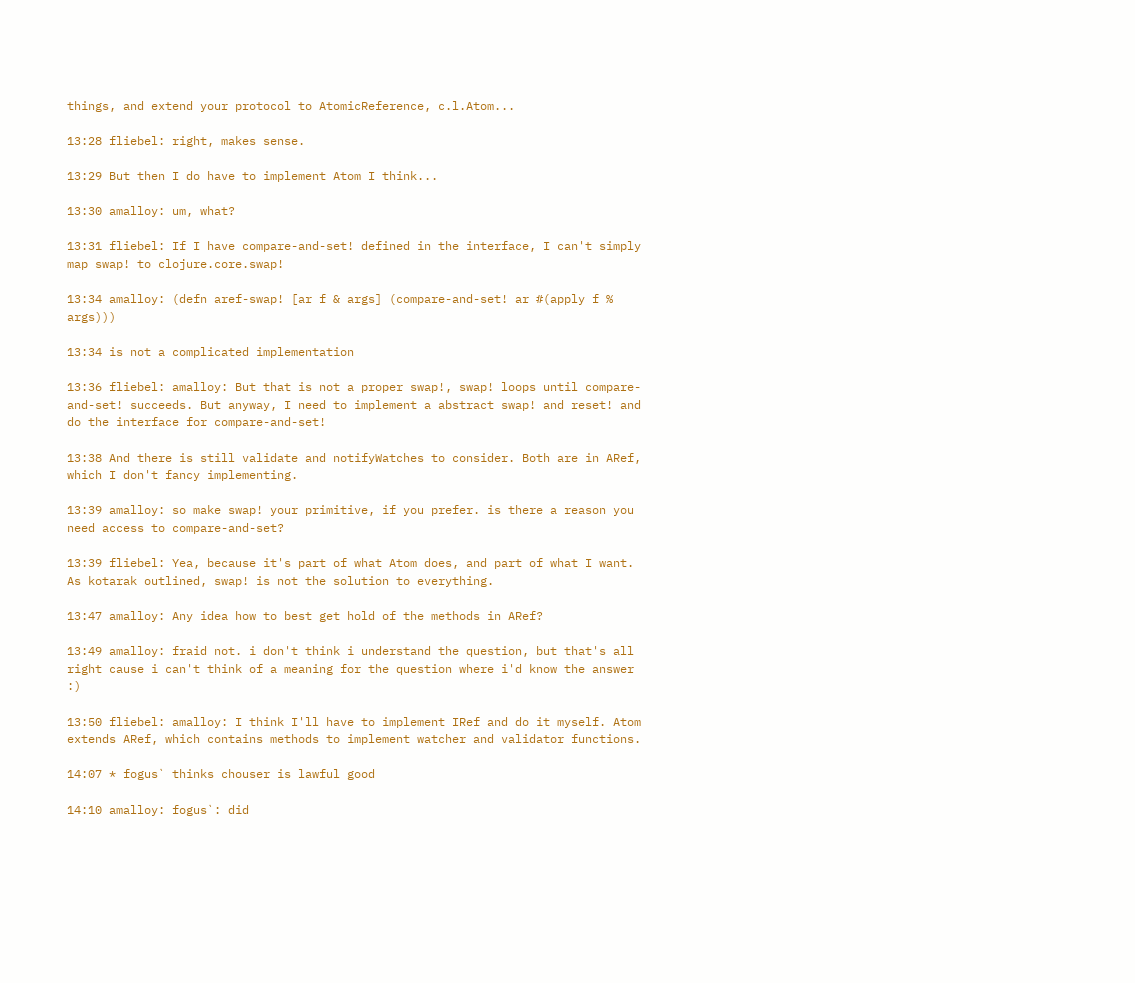things, and extend your protocol to AtomicReference, c.l.Atom...

13:28 fliebel: right, makes sense.

13:29 But then I do have to implement Atom I think...

13:30 amalloy: um, what?

13:31 fliebel: If I have compare-and-set! defined in the interface, I can't simply map swap! to clojure.core.swap!

13:34 amalloy: (defn aref-swap! [ar f & args] (compare-and-set! ar #(apply f % args)))

13:34 is not a complicated implementation

13:36 fliebel: amalloy: But that is not a proper swap!, swap! loops until compare-and-set! succeeds. But anyway, I need to implement a abstract swap! and reset! and do the interface for compare-and-set!

13:38 And there is still validate and notifyWatches to consider. Both are in ARef, which I don't fancy implementing.

13:39 amalloy: so make swap! your primitive, if you prefer. is there a reason you need access to compare-and-set?

13:39 fliebel: Yea, because it's part of what Atom does, and part of what I want. As kotarak outlined, swap! is not the solution to everything.

13:47 amalloy: Any idea how to best get hold of the methods in ARef?

13:49 amalloy: fraid not. i don't think i understand the question, but that's all right cause i can't think of a meaning for the question where i'd know the answer :)

13:50 fliebel: amalloy: I think I'll have to implement IRef and do it myself. Atom extends ARef, which contains methods to implement watcher and validator functions.

14:07 * fogus` thinks chouser is lawful good

14:10 amalloy: fogus`: did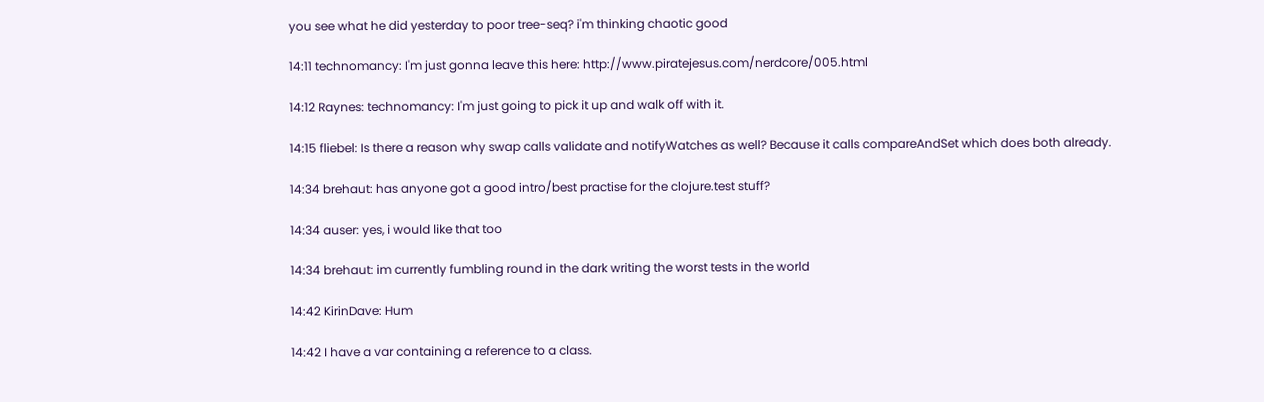you see what he did yesterday to poor tree-seq? i'm thinking chaotic good

14:11 technomancy: I'm just gonna leave this here: http://www.piratejesus.com/nerdcore/005.html

14:12 Raynes: technomancy: I'm just going to pick it up and walk off with it.

14:15 fliebel: Is there a reason why swap calls validate and notifyWatches as well? Because it calls compareAndSet which does both already.

14:34 brehaut: has anyone got a good intro/best practise for the clojure.test stuff?

14:34 auser: yes, i would like that too

14:34 brehaut: im currently fumbling round in the dark writing the worst tests in the world

14:42 KirinDave: Hum

14:42 I have a var containing a reference to a class.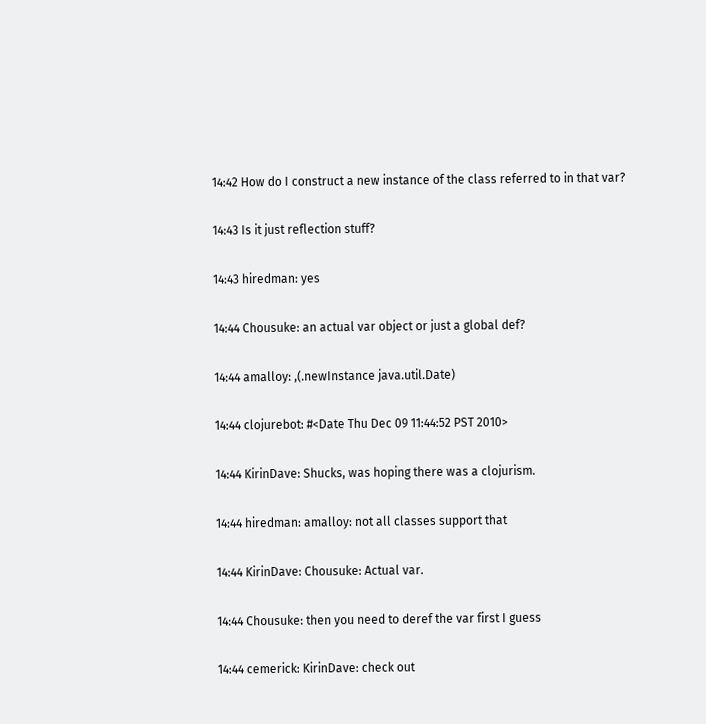14:42 How do I construct a new instance of the class referred to in that var?

14:43 Is it just reflection stuff?

14:43 hiredman: yes

14:44 Chousuke: an actual var object or just a global def?

14:44 amalloy: ,(.newInstance java.util.Date)

14:44 clojurebot: #<Date Thu Dec 09 11:44:52 PST 2010>

14:44 KirinDave: Shucks, was hoping there was a clojurism.

14:44 hiredman: amalloy: not all classes support that

14:44 KirinDave: Chousuke: Actual var.

14:44 Chousuke: then you need to deref the var first I guess

14:44 cemerick: KirinDave: check out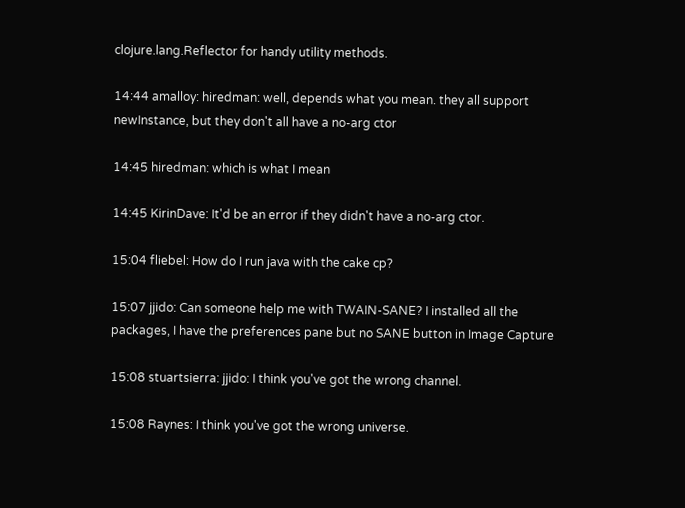clojure.lang.Reflector for handy utility methods.

14:44 amalloy: hiredman: well, depends what you mean. they all support newInstance, but they don't all have a no-arg ctor

14:45 hiredman: which is what I mean

14:45 KirinDave: It'd be an error if they didn't have a no-arg ctor.

15:04 fliebel: How do I run java with the cake cp?

15:07 jjido: Can someone help me with TWAIN-SANE? I installed all the packages, I have the preferences pane but no SANE button in Image Capture

15:08 stuartsierra: jjido: I think you've got the wrong channel.

15:08 Raynes: I think you've got the wrong universe.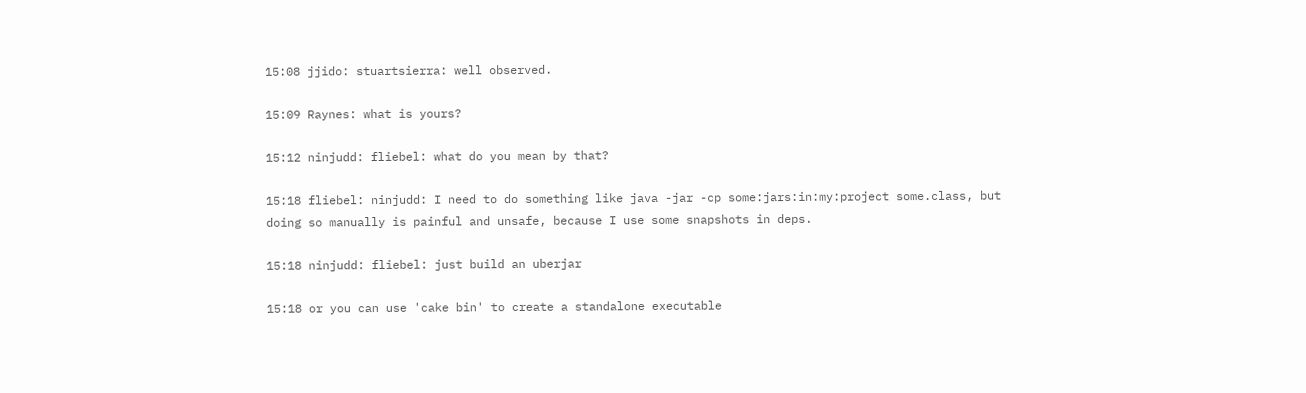15:08 jjido: stuartsierra: well observed.

15:09 Raynes: what is yours?

15:12 ninjudd: fliebel: what do you mean by that?

15:18 fliebel: ninjudd: I need to do something like java -jar -cp some:jars:in:my:project some.class, but doing so manually is painful and unsafe, because I use some snapshots in deps.

15:18 ninjudd: fliebel: just build an uberjar

15:18 or you can use 'cake bin' to create a standalone executable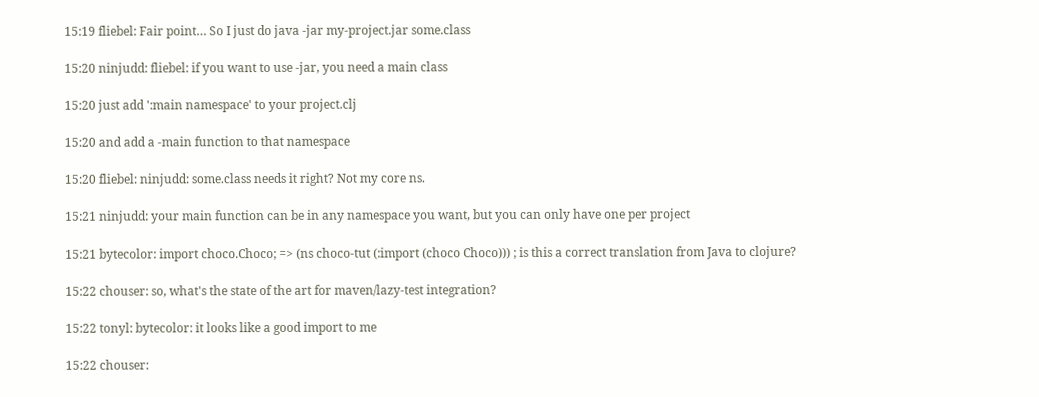15:19 fliebel: Fair point… So I just do java -jar my-project.jar some.class

15:20 ninjudd: fliebel: if you want to use -jar, you need a main class

15:20 just add ':main namespace' to your project.clj

15:20 and add a -main function to that namespace

15:20 fliebel: ninjudd: some.class needs it right? Not my core ns.

15:21 ninjudd: your main function can be in any namespace you want, but you can only have one per project

15:21 bytecolor: import choco.Choco; => (ns choco-tut (:import (choco Choco))) ; is this a correct translation from Java to clojure?

15:22 chouser: so, what's the state of the art for maven/lazy-test integration?

15:22 tonyl: bytecolor: it looks like a good import to me

15:22 chouser: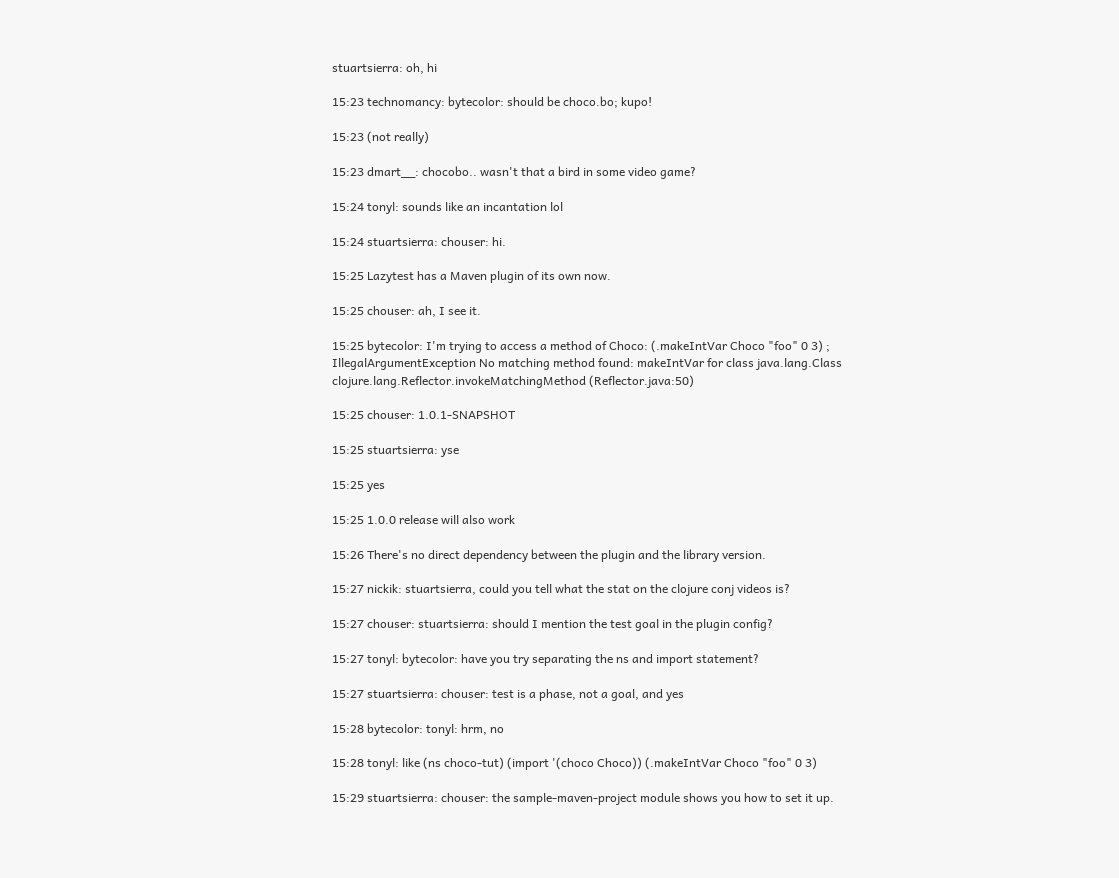stuartsierra: oh, hi

15:23 technomancy: bytecolor: should be choco.bo; kupo!

15:23 (not really)

15:23 dmart__: chocobo.. wasn't that a bird in some video game?

15:24 tonyl: sounds like an incantation lol

15:24 stuartsierra: chouser: hi.

15:25 Lazytest has a Maven plugin of its own now.

15:25 chouser: ah, I see it.

15:25 bytecolor: I'm trying to access a method of Choco: (.makeIntVar Choco "foo" 0 3) ; IllegalArgumentException No matching method found: makeIntVar for class java.lang.Class clojure.lang.Reflector.invokeMatchingMethod (Reflector.java:50)

15:25 chouser: 1.0.1-SNAPSHOT

15:25 stuartsierra: yse

15:25 yes

15:25 1.0.0 release will also work

15:26 There's no direct dependency between the plugin and the library version.

15:27 nickik: stuartsierra, could you tell what the stat on the clojure conj videos is?

15:27 chouser: stuartsierra: should I mention the test goal in the plugin config?

15:27 tonyl: bytecolor: have you try separating the ns and import statement?

15:27 stuartsierra: chouser: test is a phase, not a goal, and yes

15:28 bytecolor: tonyl: hrm, no

15:28 tonyl: like (ns choco-tut) (import '(choco Choco)) (.makeIntVar Choco "foo" 0 3)

15:29 stuartsierra: chouser: the sample-maven-project module shows you how to set it up.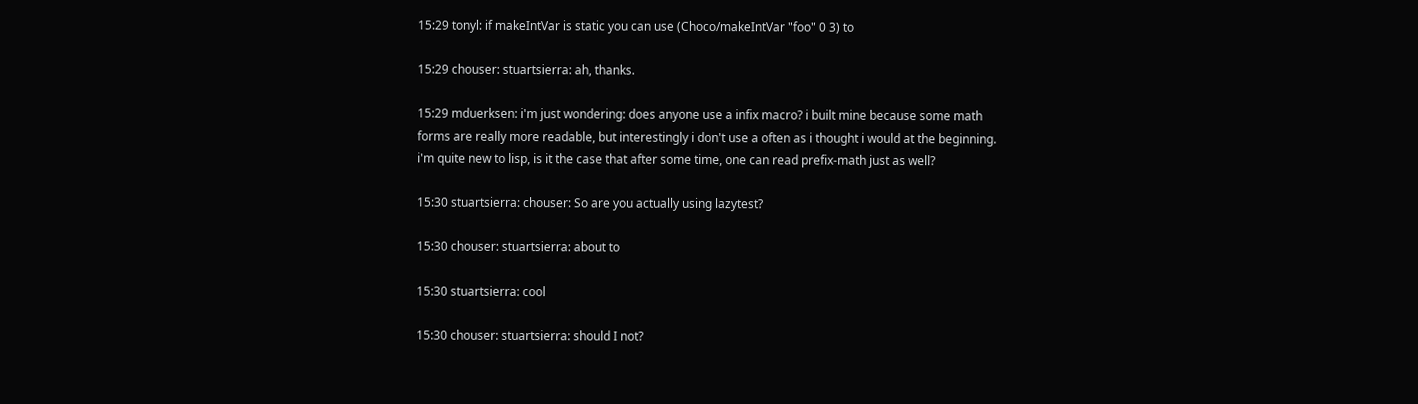15:29 tonyl: if makeIntVar is static you can use (Choco/makeIntVar "foo" 0 3) to

15:29 chouser: stuartsierra: ah, thanks.

15:29 mduerksen: i'm just wondering: does anyone use a infix macro? i built mine because some math forms are really more readable, but interestingly i don't use a often as i thought i would at the beginning. i'm quite new to lisp, is it the case that after some time, one can read prefix-math just as well?

15:30 stuartsierra: chouser: So are you actually using lazytest?

15:30 chouser: stuartsierra: about to

15:30 stuartsierra: cool

15:30 chouser: stuartsierra: should I not?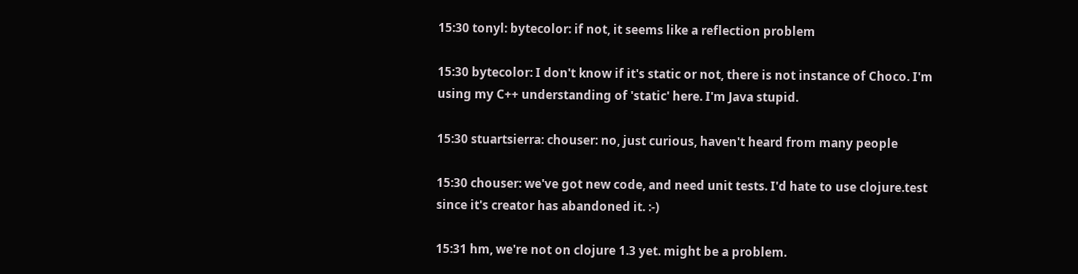15:30 tonyl: bytecolor: if not, it seems like a reflection problem

15:30 bytecolor: I don't know if it's static or not, there is not instance of Choco. I'm using my C++ understanding of 'static' here. I'm Java stupid.

15:30 stuartsierra: chouser: no, just curious, haven't heard from many people

15:30 chouser: we've got new code, and need unit tests. I'd hate to use clojure.test since it's creator has abandoned it. :-)

15:31 hm, we're not on clojure 1.3 yet. might be a problem.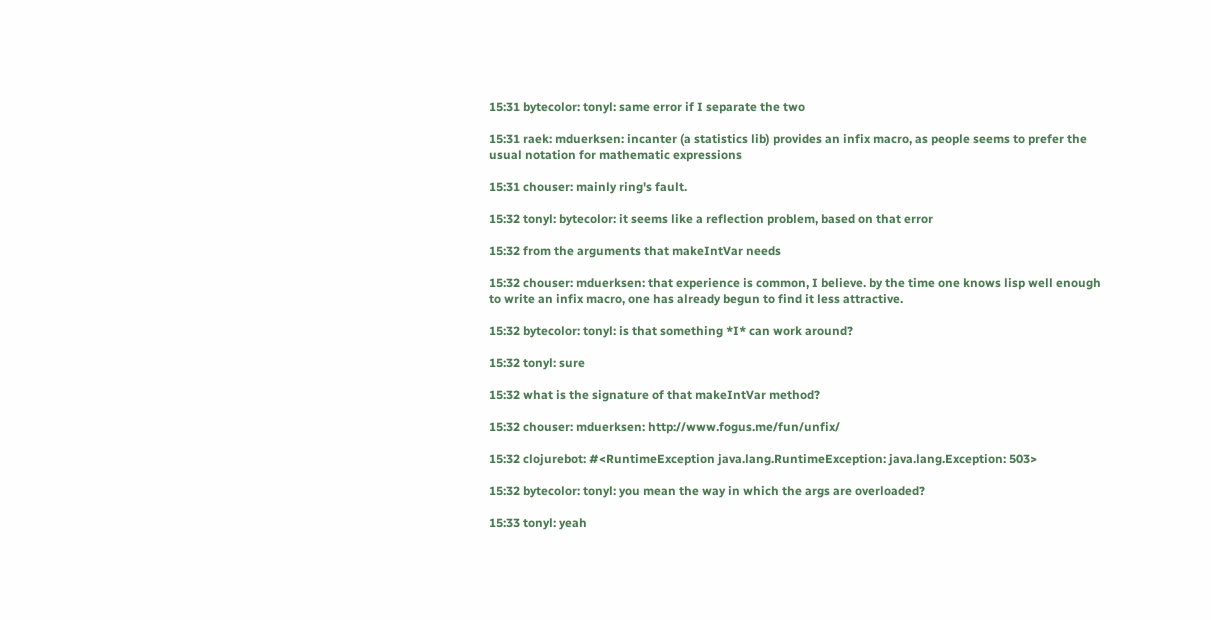15:31 bytecolor: tonyl: same error if I separate the two

15:31 raek: mduerksen: incanter (a statistics lib) provides an infix macro, as people seems to prefer the usual notation for mathematic expressions

15:31 chouser: mainly ring's fault.

15:32 tonyl: bytecolor: it seems like a reflection problem, based on that error

15:32 from the arguments that makeIntVar needs

15:32 chouser: mduerksen: that experience is common, I believe. by the time one knows lisp well enough to write an infix macro, one has already begun to find it less attractive.

15:32 bytecolor: tonyl: is that something *I* can work around?

15:32 tonyl: sure

15:32 what is the signature of that makeIntVar method?

15:32 chouser: mduerksen: http://www.fogus.me/fun/unfix/

15:32 clojurebot: #<RuntimeException java.lang.RuntimeException: java.lang.Exception: 503>

15:32 bytecolor: tonyl: you mean the way in which the args are overloaded?

15:33 tonyl: yeah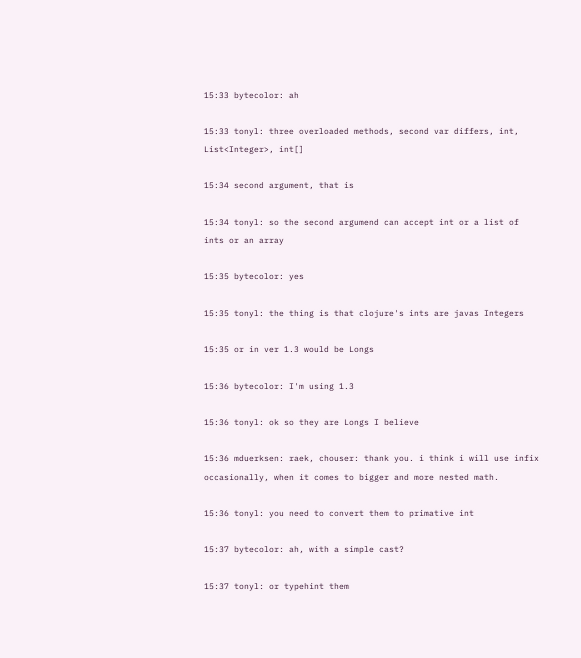15:33 bytecolor: ah

15:33 tonyl: three overloaded methods, second var differs, int, List<Integer>, int[]

15:34 second argument, that is

15:34 tonyl: so the second argumend can accept int or a list of ints or an array

15:35 bytecolor: yes

15:35 tonyl: the thing is that clojure's ints are javas Integers

15:35 or in ver 1.3 would be Longs

15:36 bytecolor: I'm using 1.3

15:36 tonyl: ok so they are Longs I believe

15:36 mduerksen: raek, chouser: thank you. i think i will use infix occasionally, when it comes to bigger and more nested math.

15:36 tonyl: you need to convert them to primative int

15:37 bytecolor: ah, with a simple cast?

15:37 tonyl: or typehint them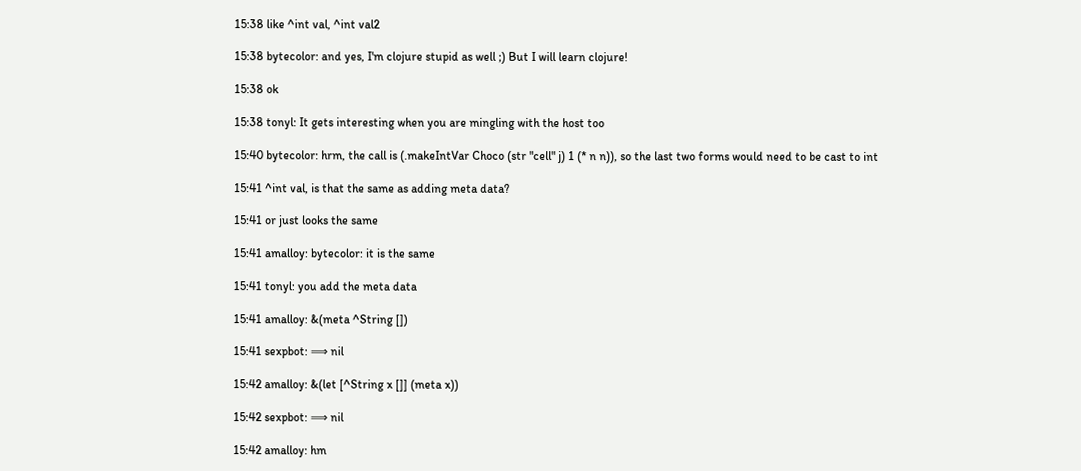15:38 like ^int val, ^int val2

15:38 bytecolor: and yes, I'm clojure stupid as well ;) But I will learn clojure!

15:38 ok

15:38 tonyl: It gets interesting when you are mingling with the host too

15:40 bytecolor: hrm, the call is (.makeIntVar Choco (str "cell" j) 1 (* n n)), so the last two forms would need to be cast to int

15:41 ^int val, is that the same as adding meta data?

15:41 or just looks the same

15:41 amalloy: bytecolor: it is the same

15:41 tonyl: you add the meta data

15:41 amalloy: &(meta ^String [])

15:41 sexpbot: ⟹ nil

15:42 amalloy: &(let [^String x []] (meta x))

15:42 sexpbot: ⟹ nil

15:42 amalloy: hm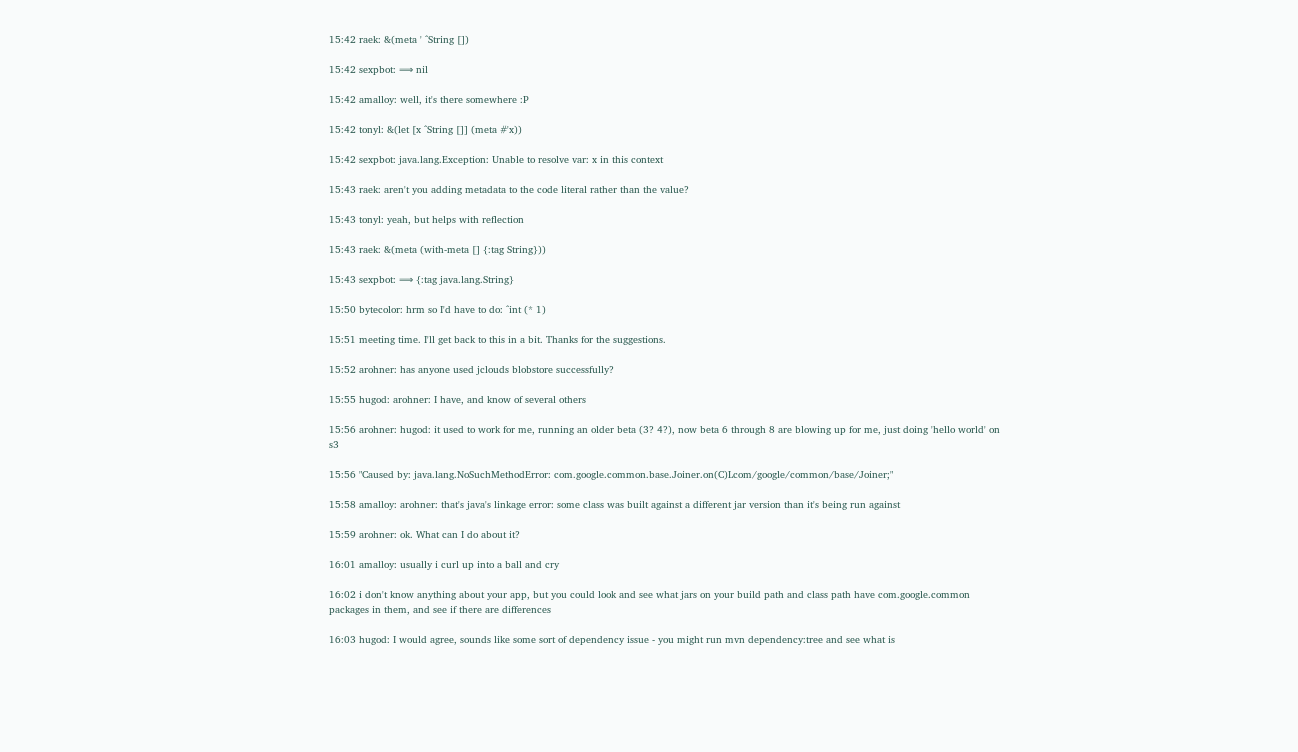15:42 raek: &(meta ' ^String [])

15:42 sexpbot: ⟹ nil

15:42 amalloy: well, it's there somewhere :P

15:42 tonyl: &(let [x ^String []] (meta #'x))

15:42 sexpbot: java.lang.Exception: Unable to resolve var: x in this context

15:43 raek: aren't you adding metadata to the code literal rather than the value?

15:43 tonyl: yeah, but helps with reflection

15:43 raek: &(meta (with-meta [] {:tag String}))

15:43 sexpbot: ⟹ {:tag java.lang.String}

15:50 bytecolor: hrm so I'd have to do: ^int (* 1)

15:51 meeting time. I'll get back to this in a bit. Thanks for the suggestions.

15:52 arohner: has anyone used jclouds blobstore successfully?

15:55 hugod: arohner: I have, and know of several others

15:56 arohner: hugod: it used to work for me, running an older beta (3? 4?), now beta 6 through 8 are blowing up for me, just doing 'hello world' on s3

15:56 "Caused by: java.lang.NoSuchMethodError: com.google.common.base.Joiner.on(C)Lcom/google/common/base/Joiner;"

15:58 amalloy: arohner: that's java's linkage error: some class was built against a different jar version than it's being run against

15:59 arohner: ok. What can I do about it?

16:01 amalloy: usually i curl up into a ball and cry

16:02 i don't know anything about your app, but you could look and see what jars on your build path and class path have com.google.common packages in them, and see if there are differences

16:03 hugod: I would agree, sounds like some sort of dependency issue - you might run mvn dependency:tree and see what is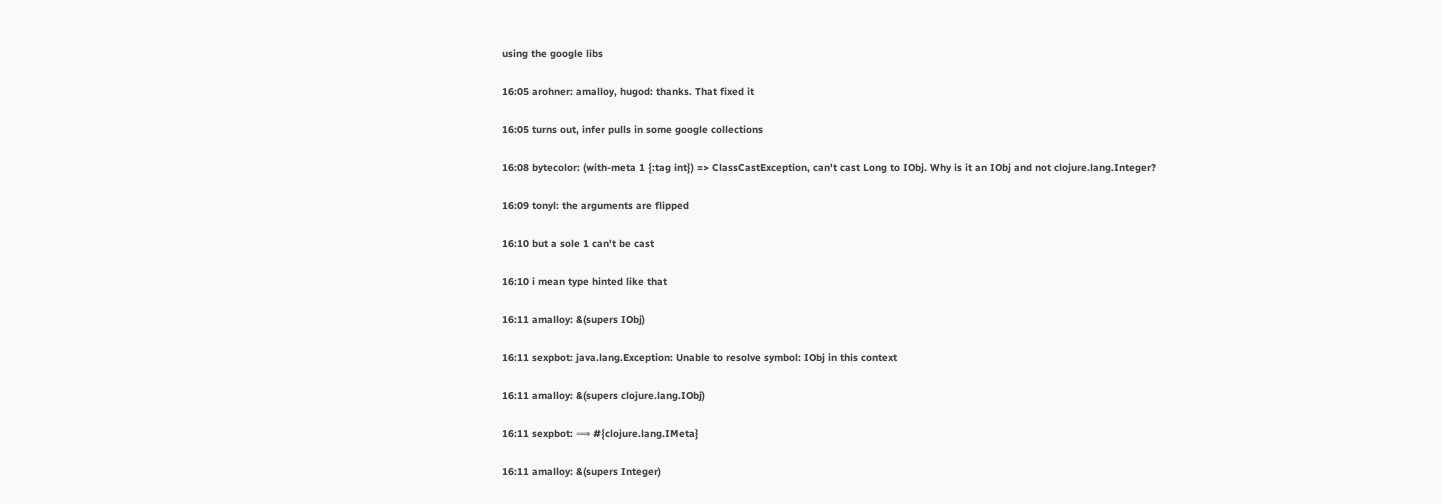using the google libs

16:05 arohner: amalloy, hugod: thanks. That fixed it

16:05 turns out, infer pulls in some google collections

16:08 bytecolor: (with-meta 1 {:tag int}) => ClassCastException, can't cast Long to IObj. Why is it an IObj and not clojure.lang.Integer?

16:09 tonyl: the arguments are flipped

16:10 but a sole 1 can't be cast

16:10 i mean type hinted like that

16:11 amalloy: &(supers IObj)

16:11 sexpbot: java.lang.Exception: Unable to resolve symbol: IObj in this context

16:11 amalloy: &(supers clojure.lang.IObj)

16:11 sexpbot: ⟹ #{clojure.lang.IMeta}

16:11 amalloy: &(supers Integer)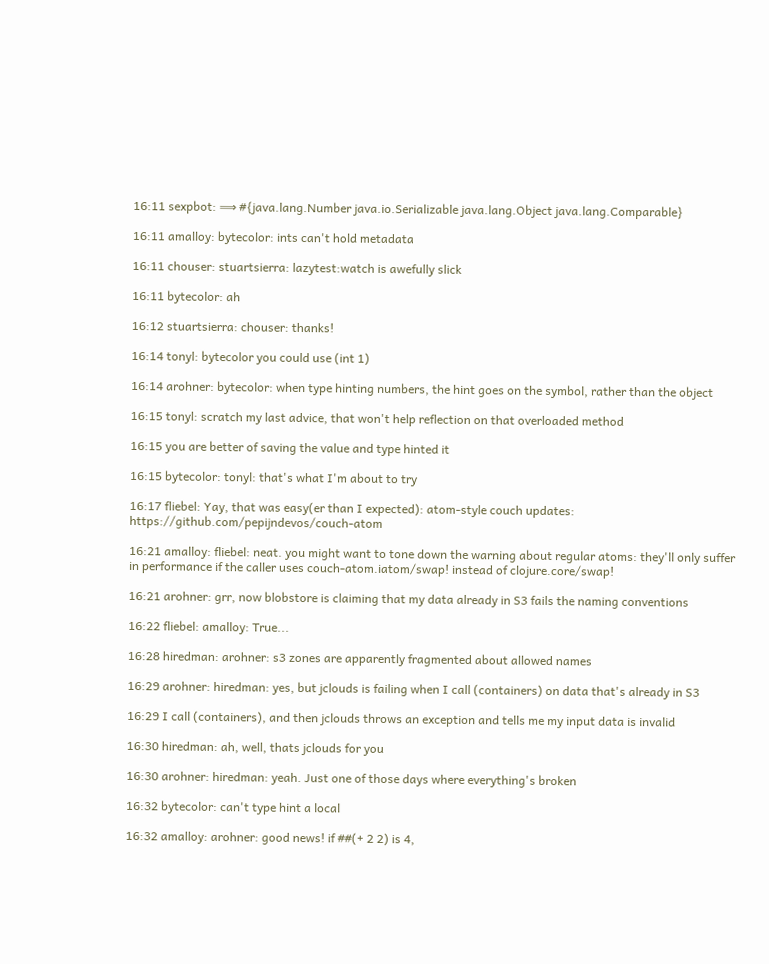16:11 sexpbot: ⟹ #{java.lang.Number java.io.Serializable java.lang.Object java.lang.Comparable}

16:11 amalloy: bytecolor: ints can't hold metadata

16:11 chouser: stuartsierra: lazytest:watch is awefully slick

16:11 bytecolor: ah

16:12 stuartsierra: chouser: thanks!

16:14 tonyl: bytecolor you could use (int 1)

16:14 arohner: bytecolor: when type hinting numbers, the hint goes on the symbol, rather than the object

16:15 tonyl: scratch my last advice, that won't help reflection on that overloaded method

16:15 you are better of saving the value and type hinted it

16:15 bytecolor: tonyl: that's what I'm about to try

16:17 fliebel: Yay, that was easy(er than I expected): atom-style couch updates: https://github.com/pepijndevos/couch-atom

16:21 amalloy: fliebel: neat. you might want to tone down the warning about regular atoms: they'll only suffer in performance if the caller uses couch-atom.iatom/swap! instead of clojure.core/swap!

16:21 arohner: grr, now blobstore is claiming that my data already in S3 fails the naming conventions

16:22 fliebel: amalloy: True...

16:28 hiredman: arohner: s3 zones are apparently fragmented about allowed names

16:29 arohner: hiredman: yes, but jclouds is failing when I call (containers) on data that's already in S3

16:29 I call (containers), and then jclouds throws an exception and tells me my input data is invalid

16:30 hiredman: ah, well, thats jclouds for you

16:30 arohner: hiredman: yeah. Just one of those days where everything's broken

16:32 bytecolor: can't type hint a local

16:32 amalloy: arohner: good news! if ##(+ 2 2) is 4,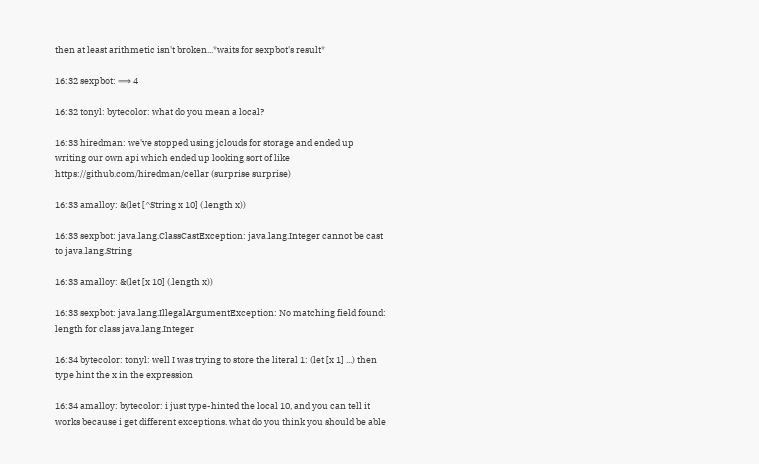then at least arithmetic isn't broken...*waits for sexpbot's result*

16:32 sexpbot: ⟹ 4

16:32 tonyl: bytecolor: what do you mean a local?

16:33 hiredman: we've stopped using jclouds for storage and ended up writing our own api which ended up looking sort of like https://github.com/hiredman/cellar (surprise surprise)

16:33 amalloy: &(let [^String x 10] (.length x))

16:33 sexpbot: java.lang.ClassCastException: java.lang.Integer cannot be cast to java.lang.String

16:33 amalloy: &(let [x 10] (.length x))

16:33 sexpbot: java.lang.IllegalArgumentException: No matching field found: length for class java.lang.Integer

16:34 bytecolor: tonyl: well I was trying to store the literal 1: (let [x 1] ...) then type hint the x in the expression

16:34 amalloy: bytecolor: i just type-hinted the local 10, and you can tell it works because i get different exceptions. what do you think you should be able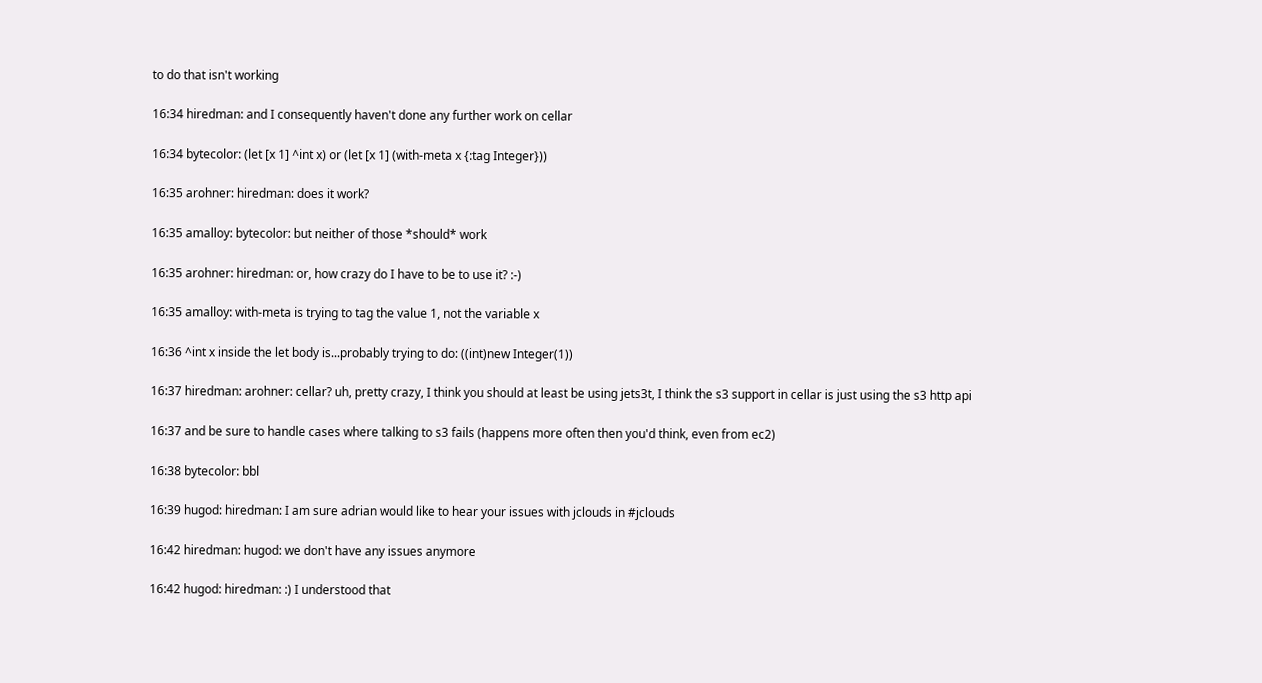to do that isn't working

16:34 hiredman: and I consequently haven't done any further work on cellar

16:34 bytecolor: (let [x 1] ^int x) or (let [x 1] (with-meta x {:tag Integer}))

16:35 arohner: hiredman: does it work?

16:35 amalloy: bytecolor: but neither of those *should* work

16:35 arohner: hiredman: or, how crazy do I have to be to use it? :-)

16:35 amalloy: with-meta is trying to tag the value 1, not the variable x

16:36 ^int x inside the let body is...probably trying to do: ((int)new Integer(1))

16:37 hiredman: arohner: cellar? uh, pretty crazy, I think you should at least be using jets3t, I think the s3 support in cellar is just using the s3 http api

16:37 and be sure to handle cases where talking to s3 fails (happens more often then you'd think, even from ec2)

16:38 bytecolor: bbl

16:39 hugod: hiredman: I am sure adrian would like to hear your issues with jclouds in #jclouds

16:42 hiredman: hugod: we don't have any issues anymore

16:42 hugod: hiredman: :) I understood that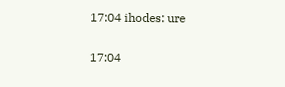17:04 ihodes: ure

17:04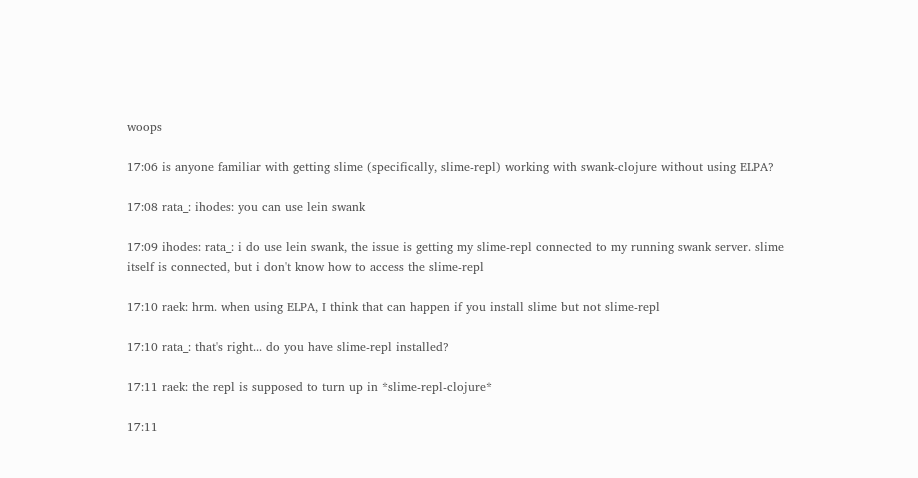woops

17:06 is anyone familiar with getting slime (specifically, slime-repl) working with swank-clojure without using ELPA?

17:08 rata_: ihodes: you can use lein swank

17:09 ihodes: rata_: i do use lein swank, the issue is getting my slime-repl connected to my running swank server. slime itself is connected, but i don't know how to access the slime-repl

17:10 raek: hrm. when using ELPA, I think that can happen if you install slime but not slime-repl

17:10 rata_: that's right... do you have slime-repl installed?

17:11 raek: the repl is supposed to turn up in *slime-repl-clojure*

17:11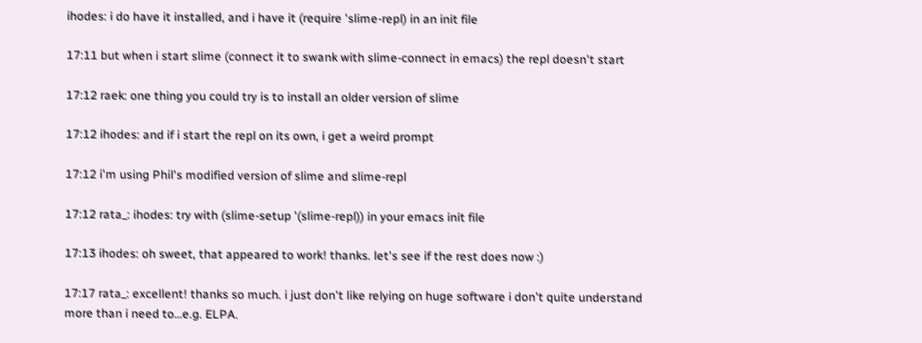ihodes: i do have it installed, and i have it (require 'slime-repl) in an init file

17:11 but when i start slime (connect it to swank with slime-connect in emacs) the repl doesn't start

17:12 raek: one thing you could try is to install an older version of slime

17:12 ihodes: and if i start the repl on its own, i get a weird prompt

17:12 i'm using Phil's modified version of slime and slime-repl

17:12 rata_: ihodes: try with (slime-setup '(slime-repl)) in your emacs init file

17:13 ihodes: oh sweet, that appeared to work! thanks. let's see if the rest does now :)

17:17 rata_: excellent! thanks so much. i just don't like relying on huge software i don't quite understand more than i need to…e.g. ELPA.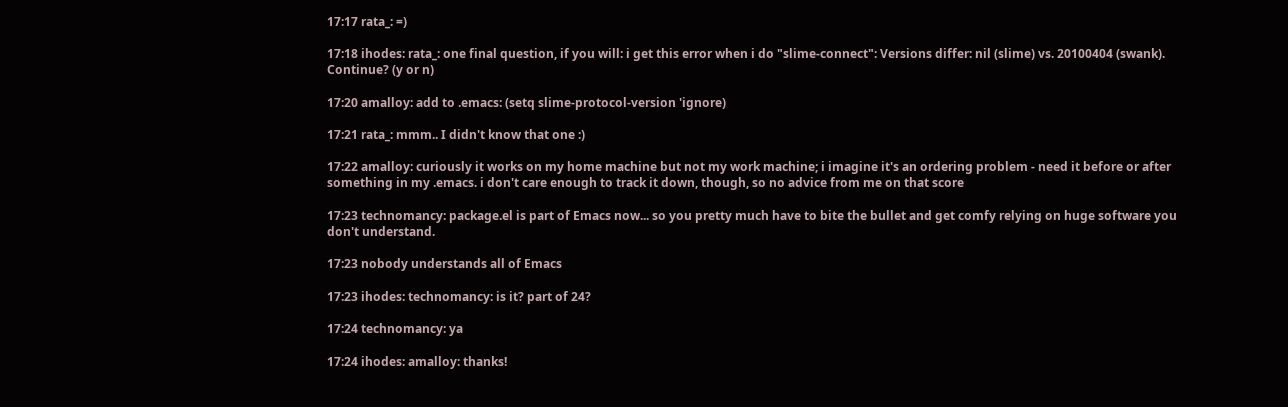17:17 rata_: =)

17:18 ihodes: rata_: one final question, if you will: i get this error when i do "slime-connect": Versions differ: nil (slime) vs. 20100404 (swank). Continue? (y or n)

17:20 amalloy: add to .emacs: (setq slime-protocol-version 'ignore)

17:21 rata_: mmm.. I didn't know that one :)

17:22 amalloy: curiously it works on my home machine but not my work machine; i imagine it's an ordering problem - need it before or after something in my .emacs. i don't care enough to track it down, though, so no advice from me on that score

17:23 technomancy: package.el is part of Emacs now... so you pretty much have to bite the bullet and get comfy relying on huge software you don't understand.

17:23 nobody understands all of Emacs

17:23 ihodes: technomancy: is it? part of 24?

17:24 technomancy: ya

17:24 ihodes: amalloy: thanks!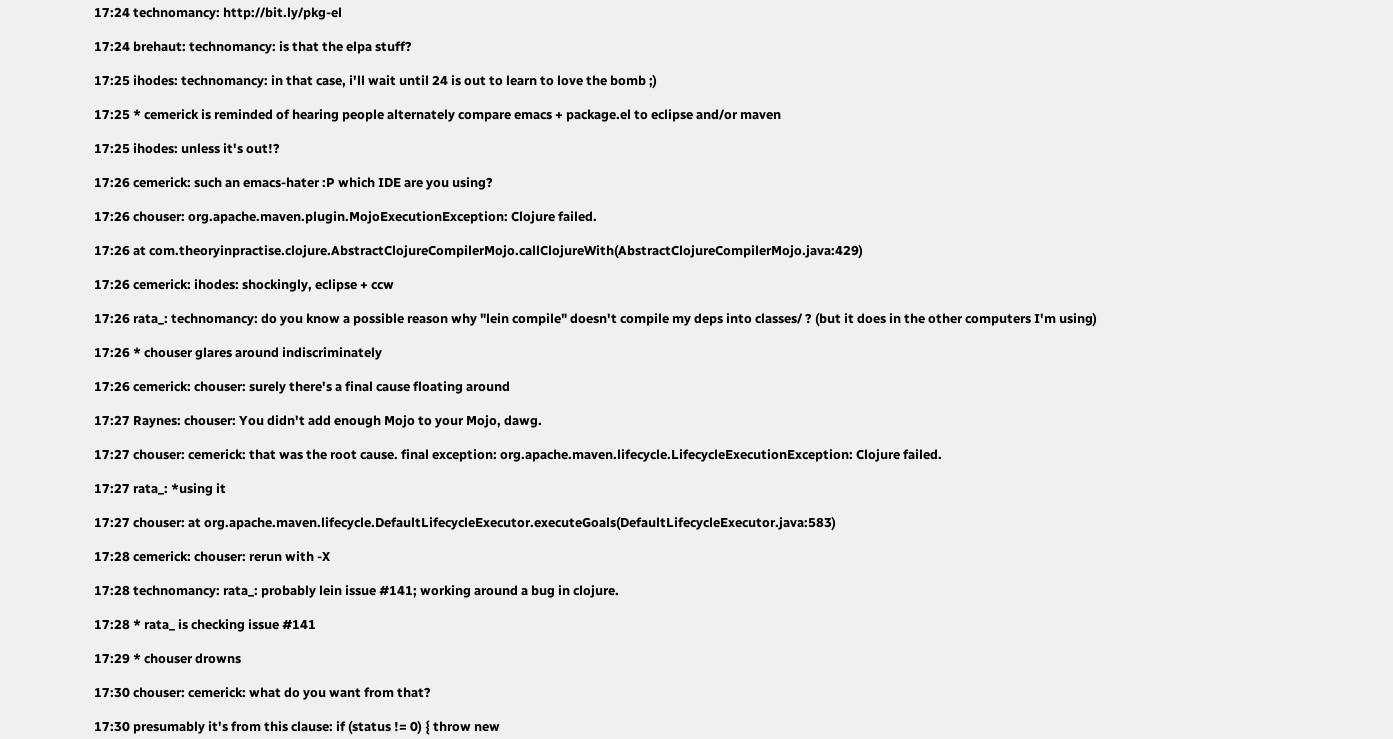17:24 technomancy: http://bit.ly/pkg-el

17:24 brehaut: technomancy: is that the elpa stuff?

17:25 ihodes: technomancy: in that case, i'll wait until 24 is out to learn to love the bomb ;)

17:25 * cemerick is reminded of hearing people alternately compare emacs + package.el to eclipse and/or maven

17:25 ihodes: unless it's out!?

17:26 cemerick: such an emacs-hater :P which IDE are you using?

17:26 chouser: org.apache.maven.plugin.MojoExecutionException: Clojure failed.

17:26 at com.theoryinpractise.clojure.AbstractClojureCompilerMojo.callClojureWith(AbstractClojureCompilerMojo.java:429)

17:26 cemerick: ihodes: shockingly, eclipse + ccw

17:26 rata_: technomancy: do you know a possible reason why "lein compile" doesn't compile my deps into classes/ ? (but it does in the other computers I'm using)

17:26 * chouser glares around indiscriminately

17:26 cemerick: chouser: surely there's a final cause floating around

17:27 Raynes: chouser: You didn't add enough Mojo to your Mojo, dawg.

17:27 chouser: cemerick: that was the root cause. final exception: org.apache.maven.lifecycle.LifecycleExecutionException: Clojure failed.

17:27 rata_: *using it

17:27 chouser: at org.apache.maven.lifecycle.DefaultLifecycleExecutor.executeGoals(DefaultLifecycleExecutor.java:583)

17:28 cemerick: chouser: rerun with -X

17:28 technomancy: rata_: probably lein issue #141; working around a bug in clojure.

17:28 * rata_ is checking issue #141

17:29 * chouser drowns

17:30 chouser: cemerick: what do you want from that?

17:30 presumably it's from this clause: if (status != 0) { throw new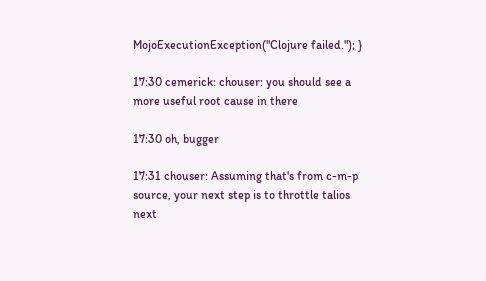MojoExecutionException("Clojure failed."); }

17:30 cemerick: chouser: you should see a more useful root cause in there

17:30 oh, bugger

17:31 chouser: Assuming that's from c-m-p source, your next step is to throttle talios next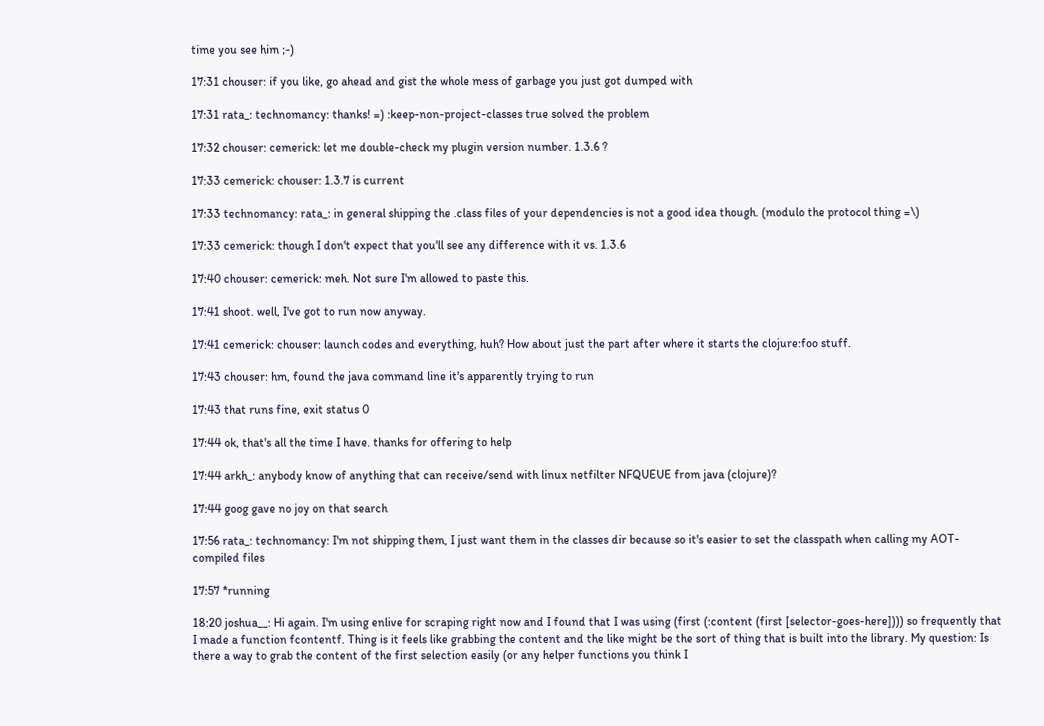time you see him ;-)

17:31 chouser: if you like, go ahead and gist the whole mess of garbage you just got dumped with

17:31 rata_: technomancy: thanks! =) :keep-non-project-classes true solved the problem

17:32 chouser: cemerick: let me double-check my plugin version number. 1.3.6 ?

17:33 cemerick: chouser: 1.3.7 is current

17:33 technomancy: rata_: in general shipping the .class files of your dependencies is not a good idea though. (modulo the protocol thing =\)

17:33 cemerick: though I don't expect that you'll see any difference with it vs. 1.3.6

17:40 chouser: cemerick: meh. Not sure I'm allowed to paste this.

17:41 shoot. well, I've got to run now anyway.

17:41 cemerick: chouser: launch codes and everything, huh? How about just the part after where it starts the clojure:foo stuff.

17:43 chouser: hm, found the java command line it's apparently trying to run

17:43 that runs fine, exit status 0

17:44 ok, that's all the time I have. thanks for offering to help

17:44 arkh_: anybody know of anything that can receive/send with linux netfilter NFQUEUE from java (clojure)?

17:44 goog gave no joy on that search

17:56 rata_: technomancy: I'm not shipping them, I just want them in the classes dir because so it's easier to set the classpath when calling my AOT-compiled files

17:57 *running

18:20 joshua__: Hi again. I'm using enlive for scraping right now and I found that I was using (first (:content (first [selector-goes-here]))) so frequently that I made a function fcontentf. Thing is it feels like grabbing the content and the like might be the sort of thing that is built into the library. My question: Is there a way to grab the content of the first selection easily (or any helper functions you think I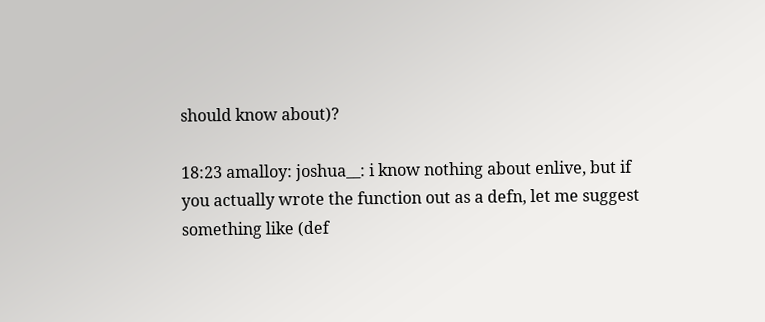should know about)?

18:23 amalloy: joshua__: i know nothing about enlive, but if you actually wrote the function out as a defn, let me suggest something like (def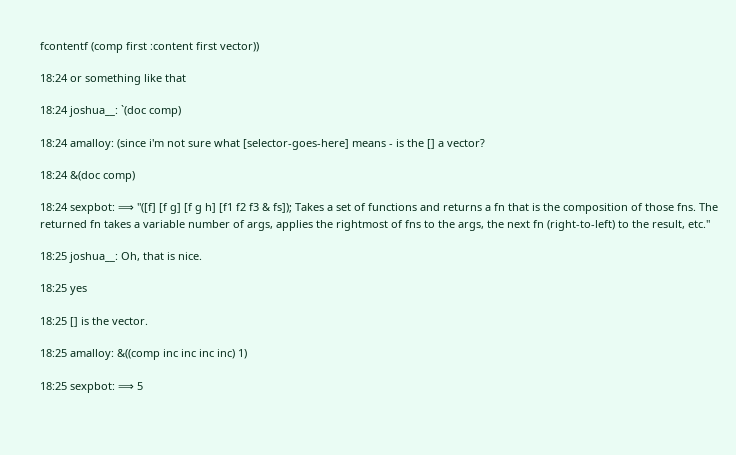fcontentf (comp first :content first vector))

18:24 or something like that

18:24 joshua__: `(doc comp)

18:24 amalloy: (since i'm not sure what [selector-goes-here] means - is the [] a vector?

18:24 &(doc comp)

18:24 sexpbot: ⟹ "([f] [f g] [f g h] [f1 f2 f3 & fs]); Takes a set of functions and returns a fn that is the composition of those fns. The returned fn takes a variable number of args, applies the rightmost of fns to the args, the next fn (right-to-left) to the result, etc."

18:25 joshua__: Oh, that is nice.

18:25 yes

18:25 [] is the vector.

18:25 amalloy: &((comp inc inc inc inc) 1)

18:25 sexpbot: ⟹ 5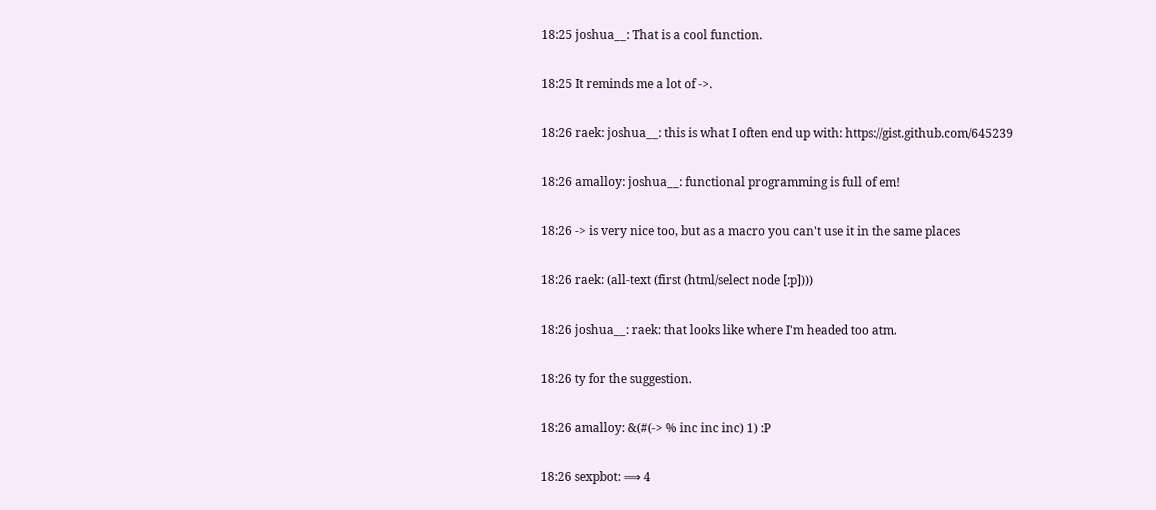18:25 joshua__: That is a cool function.

18:25 It reminds me a lot of ->.

18:26 raek: joshua__: this is what I often end up with: https://gist.github.com/645239

18:26 amalloy: joshua__: functional programming is full of em!

18:26 -> is very nice too, but as a macro you can't use it in the same places

18:26 raek: (all-text (first (html/select node [:p])))

18:26 joshua__: raek: that looks like where I'm headed too atm.

18:26 ty for the suggestion.

18:26 amalloy: &(#(-> % inc inc inc) 1) :P

18:26 sexpbot: ⟹ 4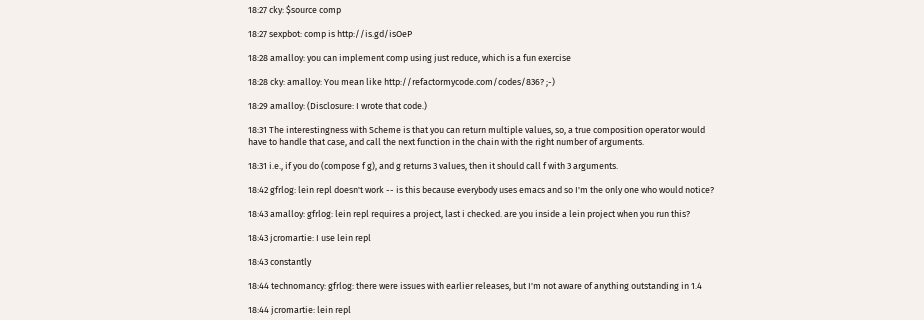18:27 cky: $source comp

18:27 sexpbot: comp is http://is.gd/isOeP

18:28 amalloy: you can implement comp using just reduce, which is a fun exercise

18:28 cky: amalloy: You mean like http://refactormycode.com/codes/836? ;-)

18:29 amalloy: (Disclosure: I wrote that code.)

18:31 The interestingness with Scheme is that you can return multiple values, so, a true composition operator would have to handle that case, and call the next function in the chain with the right number of arguments.

18:31 i.e., if you do (compose f g), and g returns 3 values, then it should call f with 3 arguments.

18:42 gfrlog: lein repl doesn't work -- is this because everybody uses emacs and so I'm the only one who would notice?

18:43 amalloy: gfrlog: lein repl requires a project, last i checked. are you inside a lein project when you run this?

18:43 jcromartie: I use lein repl

18:43 constantly

18:44 technomancy: gfrlog: there were issues with earlier releases, but I'm not aware of anything outstanding in 1.4

18:44 jcromartie: lein repl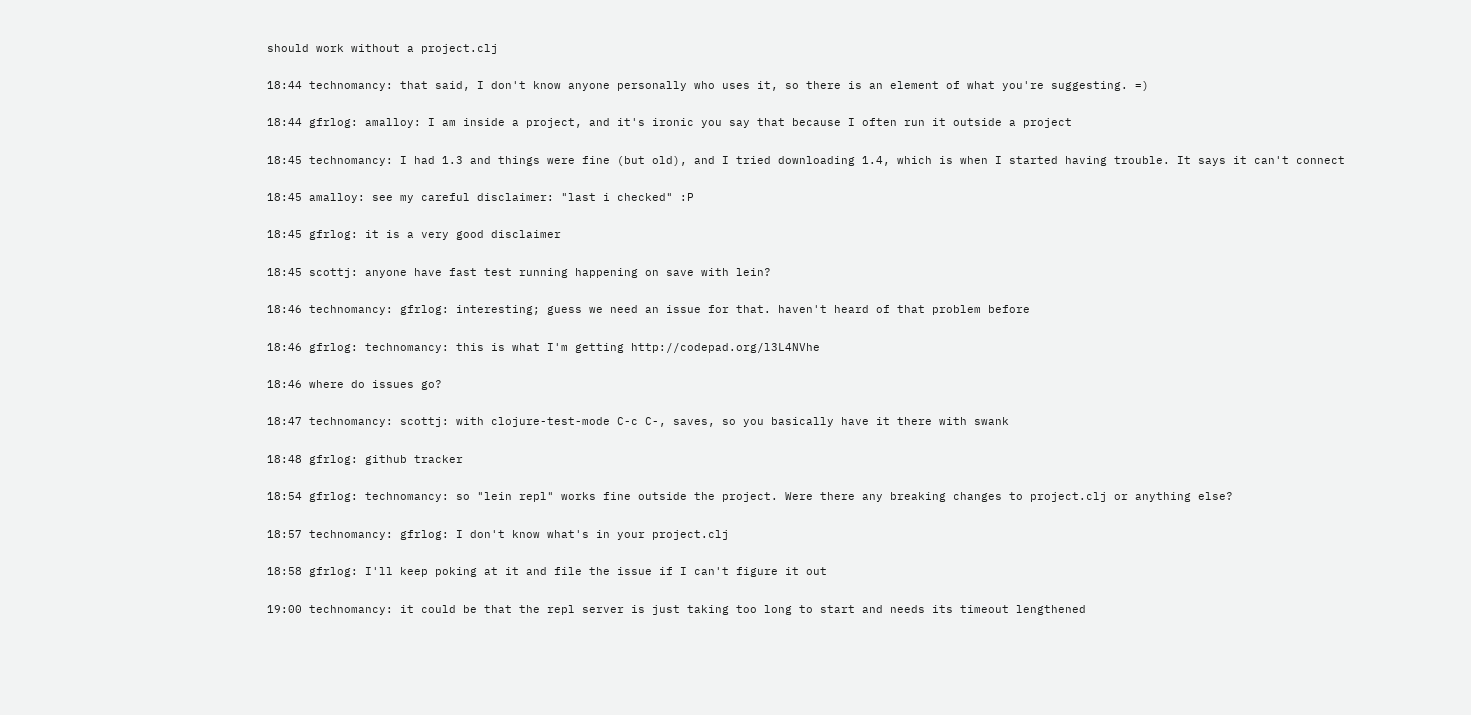should work without a project.clj

18:44 technomancy: that said, I don't know anyone personally who uses it, so there is an element of what you're suggesting. =)

18:44 gfrlog: amalloy: I am inside a project, and it's ironic you say that because I often run it outside a project

18:45 technomancy: I had 1.3 and things were fine (but old), and I tried downloading 1.4, which is when I started having trouble. It says it can't connect

18:45 amalloy: see my careful disclaimer: "last i checked" :P

18:45 gfrlog: it is a very good disclaimer

18:45 scottj: anyone have fast test running happening on save with lein?

18:46 technomancy: gfrlog: interesting; guess we need an issue for that. haven't heard of that problem before

18:46 gfrlog: technomancy: this is what I'm getting http://codepad.org/l3L4NVhe

18:46 where do issues go?

18:47 technomancy: scottj: with clojure-test-mode C-c C-, saves, so you basically have it there with swank

18:48 gfrlog: github tracker

18:54 gfrlog: technomancy: so "lein repl" works fine outside the project. Were there any breaking changes to project.clj or anything else?

18:57 technomancy: gfrlog: I don't know what's in your project.clj

18:58 gfrlog: I'll keep poking at it and file the issue if I can't figure it out

19:00 technomancy: it could be that the repl server is just taking too long to start and needs its timeout lengthened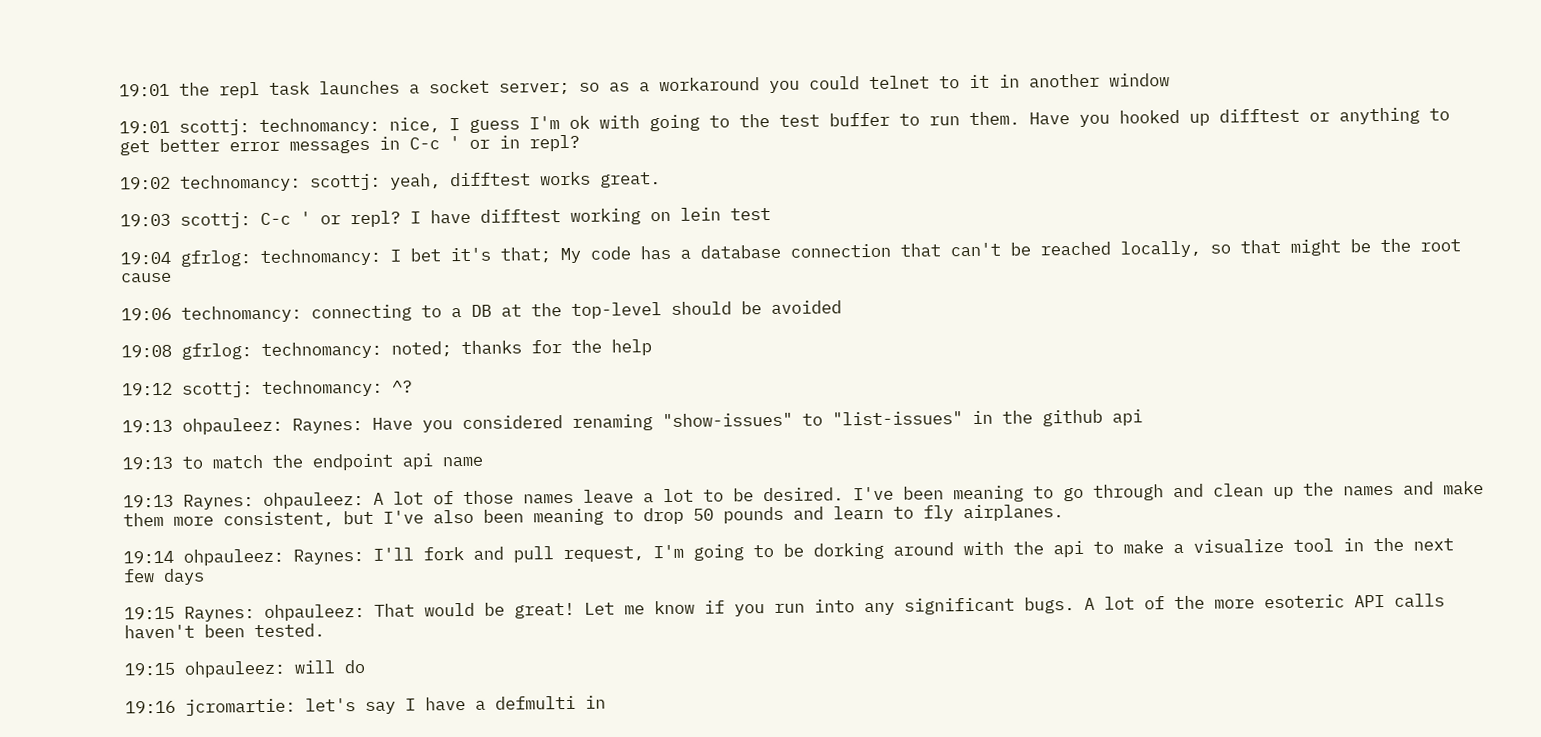19:01 the repl task launches a socket server; so as a workaround you could telnet to it in another window

19:01 scottj: technomancy: nice, I guess I'm ok with going to the test buffer to run them. Have you hooked up difftest or anything to get better error messages in C-c ' or in repl?

19:02 technomancy: scottj: yeah, difftest works great.

19:03 scottj: C-c ' or repl? I have difftest working on lein test

19:04 gfrlog: technomancy: I bet it's that; My code has a database connection that can't be reached locally, so that might be the root cause

19:06 technomancy: connecting to a DB at the top-level should be avoided

19:08 gfrlog: technomancy: noted; thanks for the help

19:12 scottj: technomancy: ^?

19:13 ohpauleez: Raynes: Have you considered renaming "show-issues" to "list-issues" in the github api

19:13 to match the endpoint api name

19:13 Raynes: ohpauleez: A lot of those names leave a lot to be desired. I've been meaning to go through and clean up the names and make them more consistent, but I've also been meaning to drop 50 pounds and learn to fly airplanes.

19:14 ohpauleez: Raynes: I'll fork and pull request, I'm going to be dorking around with the api to make a visualize tool in the next few days

19:15 Raynes: ohpauleez: That would be great! Let me know if you run into any significant bugs. A lot of the more esoteric API calls haven't been tested.

19:15 ohpauleez: will do

19:16 jcromartie: let's say I have a defmulti in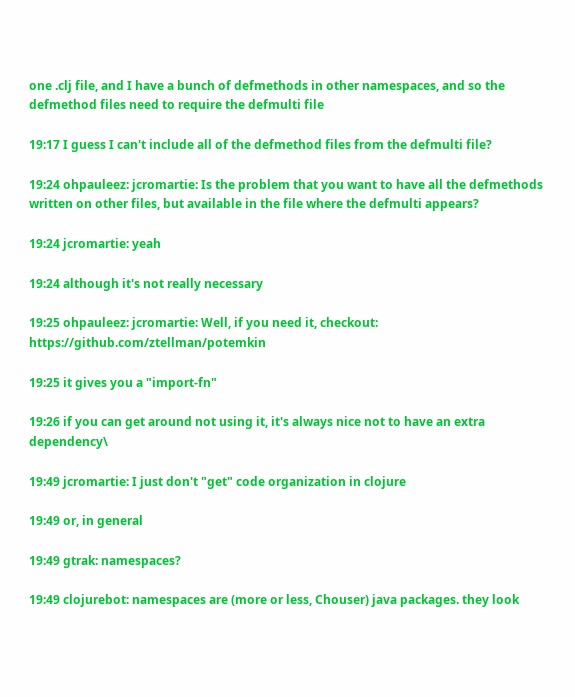one .clj file, and I have a bunch of defmethods in other namespaces, and so the defmethod files need to require the defmulti file

19:17 I guess I can't include all of the defmethod files from the defmulti file?

19:24 ohpauleez: jcromartie: Is the problem that you want to have all the defmethods written on other files, but available in the file where the defmulti appears?

19:24 jcromartie: yeah

19:24 although it's not really necessary

19:25 ohpauleez: jcromartie: Well, if you need it, checkout: https://github.com/ztellman/potemkin

19:25 it gives you a "import-fn"

19:26 if you can get around not using it, it's always nice not to have an extra dependency\

19:49 jcromartie: I just don't "get" code organization in clojure

19:49 or, in general

19:49 gtrak: namespaces?

19:49 clojurebot: namespaces are (more or less, Chouser) java packages. they look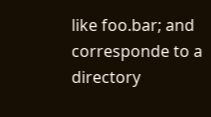like foo.bar; and corresponde to a directory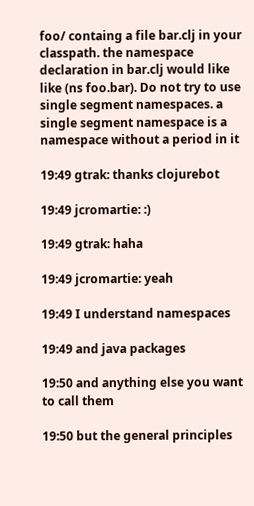foo/ containg a file bar.clj in your classpath. the namespace declaration in bar.clj would like like (ns foo.bar). Do not try to use single segment namespaces. a single segment namespace is a namespace without a period in it

19:49 gtrak: thanks clojurebot

19:49 jcromartie: :)

19:49 gtrak: haha

19:49 jcromartie: yeah

19:49 I understand namespaces

19:49 and java packages

19:50 and anything else you want to call them

19:50 but the general principles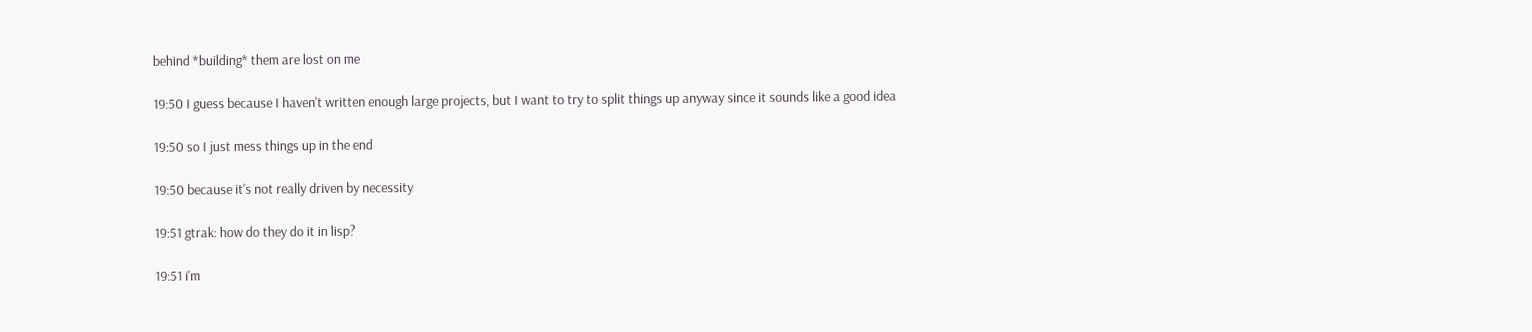behind *building* them are lost on me

19:50 I guess because I haven't written enough large projects, but I want to try to split things up anyway since it sounds like a good idea

19:50 so I just mess things up in the end

19:50 because it's not really driven by necessity

19:51 gtrak: how do they do it in lisp?

19:51 i'm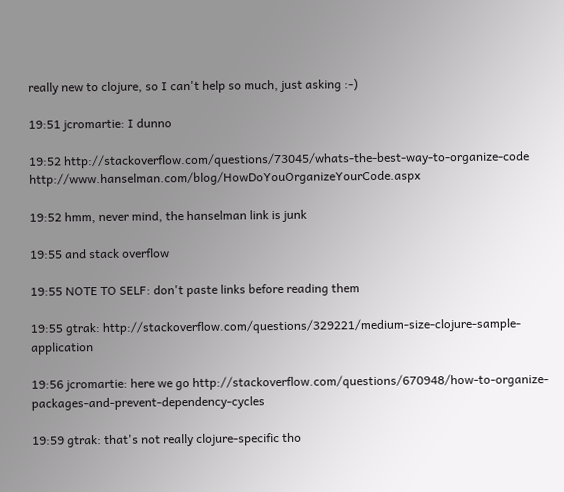really new to clojure, so I can't help so much, just asking :-)

19:51 jcromartie: I dunno

19:52 http://stackoverflow.com/questions/73045/whats-the-best-way-to-organize-code http://www.hanselman.com/blog/HowDoYouOrganizeYourCode.aspx

19:52 hmm, never mind, the hanselman link is junk

19:55 and stack overflow

19:55 NOTE TO SELF: don't paste links before reading them

19:55 gtrak: http://stackoverflow.com/questions/329221/medium-size-clojure-sample-application

19:56 jcromartie: here we go http://stackoverflow.com/questions/670948/how-to-organize-packages-and-prevent-dependency-cycles

19:59 gtrak: that's not really clojure-specific tho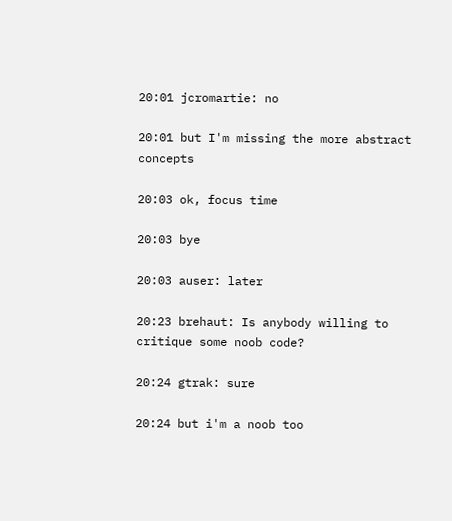20:01 jcromartie: no

20:01 but I'm missing the more abstract concepts

20:03 ok, focus time

20:03 bye

20:03 auser: later

20:23 brehaut: Is anybody willing to critique some noob code?

20:24 gtrak: sure

20:24 but i'm a noob too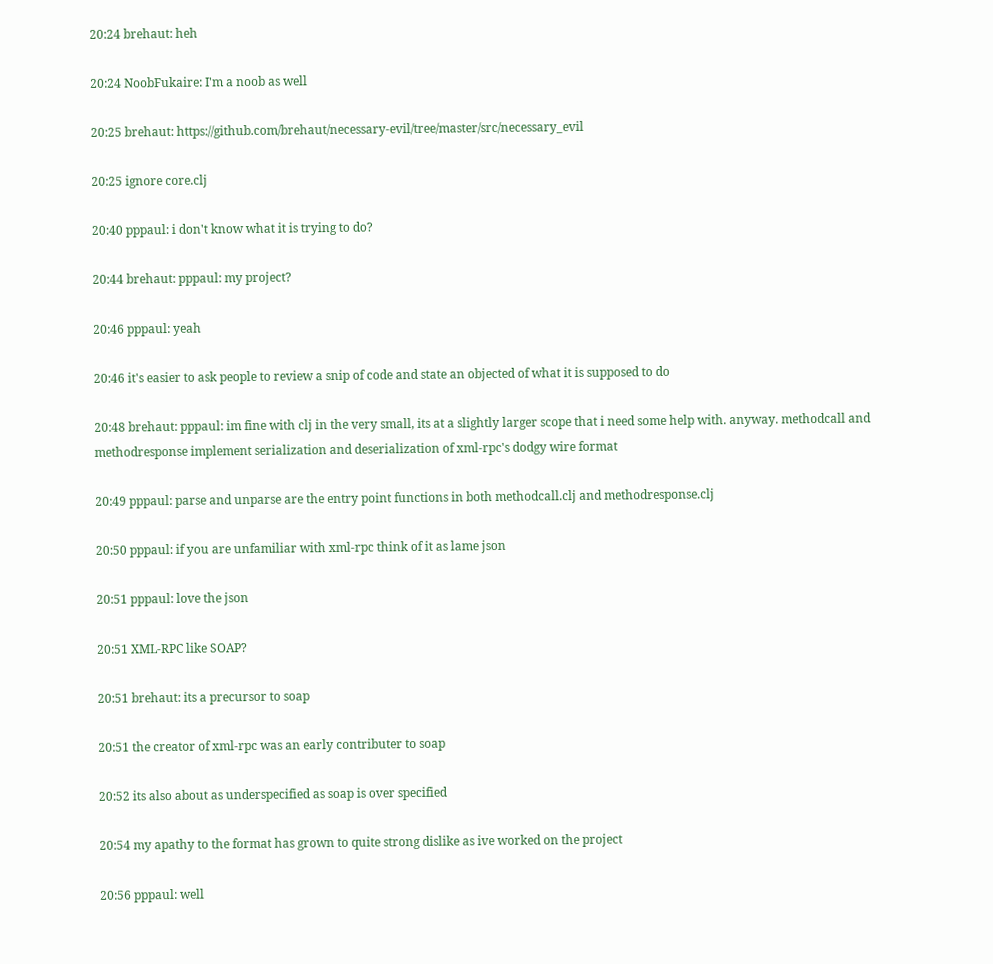20:24 brehaut: heh

20:24 NoobFukaire: I'm a noob as well

20:25 brehaut: https://github.com/brehaut/necessary-evil/tree/master/src/necessary_evil

20:25 ignore core.clj

20:40 pppaul: i don't know what it is trying to do?

20:44 brehaut: pppaul: my project?

20:46 pppaul: yeah

20:46 it's easier to ask people to review a snip of code and state an objected of what it is supposed to do

20:48 brehaut: pppaul: im fine with clj in the very small, its at a slightly larger scope that i need some help with. anyway. methodcall and methodresponse implement serialization and deserialization of xml-rpc's dodgy wire format

20:49 pppaul: parse and unparse are the entry point functions in both methodcall.clj and methodresponse.clj

20:50 pppaul: if you are unfamiliar with xml-rpc think of it as lame json

20:51 pppaul: love the json

20:51 XML-RPC like SOAP?

20:51 brehaut: its a precursor to soap

20:51 the creator of xml-rpc was an early contributer to soap

20:52 its also about as underspecified as soap is over specified

20:54 my apathy to the format has grown to quite strong dislike as ive worked on the project

20:56 pppaul: well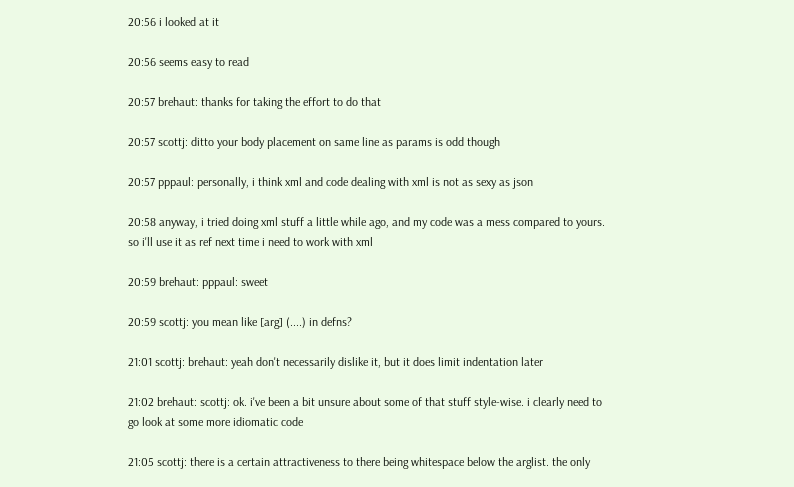20:56 i looked at it

20:56 seems easy to read

20:57 brehaut: thanks for taking the effort to do that

20:57 scottj: ditto your body placement on same line as params is odd though

20:57 pppaul: personally, i think xml and code dealing with xml is not as sexy as json

20:58 anyway, i tried doing xml stuff a little while ago, and my code was a mess compared to yours. so i'll use it as ref next time i need to work with xml

20:59 brehaut: pppaul: sweet

20:59 scottj: you mean like [arg] (....) in defns?

21:01 scottj: brehaut: yeah don't necessarily dislike it, but it does limit indentation later

21:02 brehaut: scottj: ok. i've been a bit unsure about some of that stuff style-wise. i clearly need to go look at some more idiomatic code

21:05 scottj: there is a certain attractiveness to there being whitespace below the arglist. the only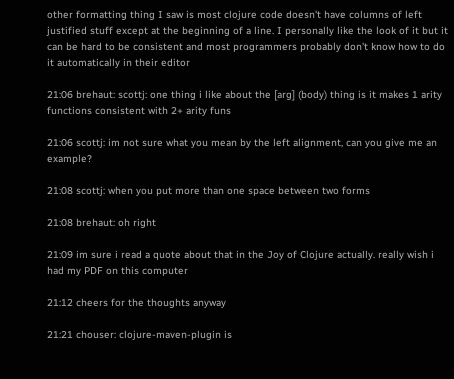other formatting thing I saw is most clojure code doesn't have columns of left justified stuff except at the beginning of a line. I personally like the look of it but it can be hard to be consistent and most programmers probably don't know how to do it automatically in their editor

21:06 brehaut: scottj: one thing i like about the [arg] (body) thing is it makes 1 arity functions consistent with 2+ arity funs

21:06 scottj: im not sure what you mean by the left alignment, can you give me an example?

21:08 scottj: when you put more than one space between two forms

21:08 brehaut: oh right

21:09 im sure i read a quote about that in the Joy of Clojure actually. really wish i had my PDF on this computer

21:12 cheers for the thoughts anyway

21:21 chouser: clojure-maven-plugin is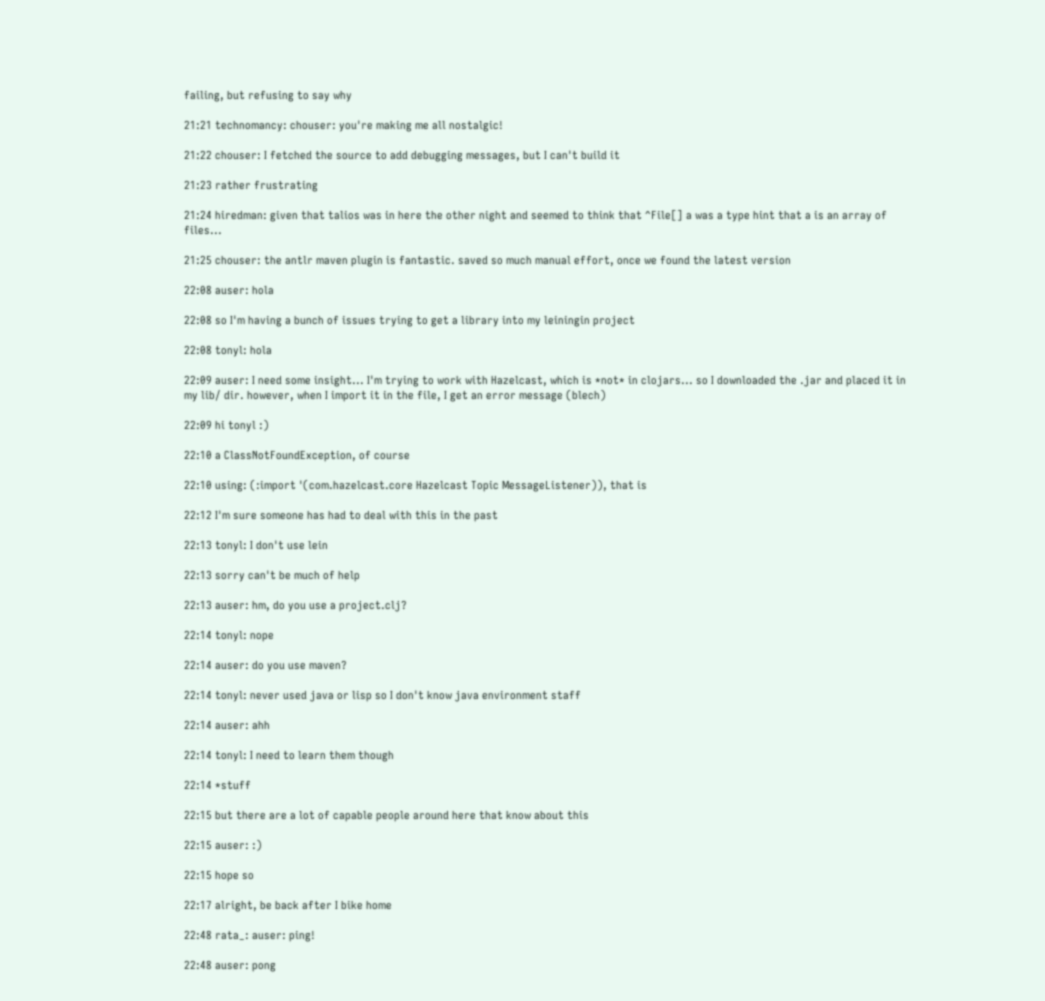failing, but refusing to say why

21:21 technomancy: chouser: you're making me all nostalgic!

21:22 chouser: I fetched the source to add debugging messages, but I can't build it

21:23 rather frustrating

21:24 hiredman: given that talios was in here the other night and seemed to think that ^File[] a was a type hint that a is an array of files...

21:25 chouser: the antlr maven plugin is fantastic. saved so much manual effort, once we found the latest version

22:08 auser: hola

22:08 so I'm having a bunch of issues trying to get a library into my leiningin project

22:08 tonyl: hola

22:09 auser: I need some insight... I'm trying to work with Hazelcast, which is *not* in clojars... so I downloaded the .jar and placed it in my lib/ dir. however, when I import it in the file, I get an error message (blech)

22:09 hi tonyl :)

22:10 a ClassNotFoundException, of course

22:10 using: (:import '(com.hazelcast.core Hazelcast Topic MessageListener)), that is

22:12 I'm sure someone has had to deal with this in the past

22:13 tonyl: I don't use lein

22:13 sorry can't be much of help

22:13 auser: hm, do you use a project.clj?

22:14 tonyl: nope

22:14 auser: do you use maven?

22:14 tonyl: never used java or lisp so I don't know java environment staff

22:14 auser: ahh

22:14 tonyl: I need to learn them though

22:14 *stuff

22:15 but there are a lot of capable people around here that know about this

22:15 auser: :)

22:15 hope so

22:17 alright, be back after I bike home

22:48 rata_: auser: ping!

22:48 auser: pong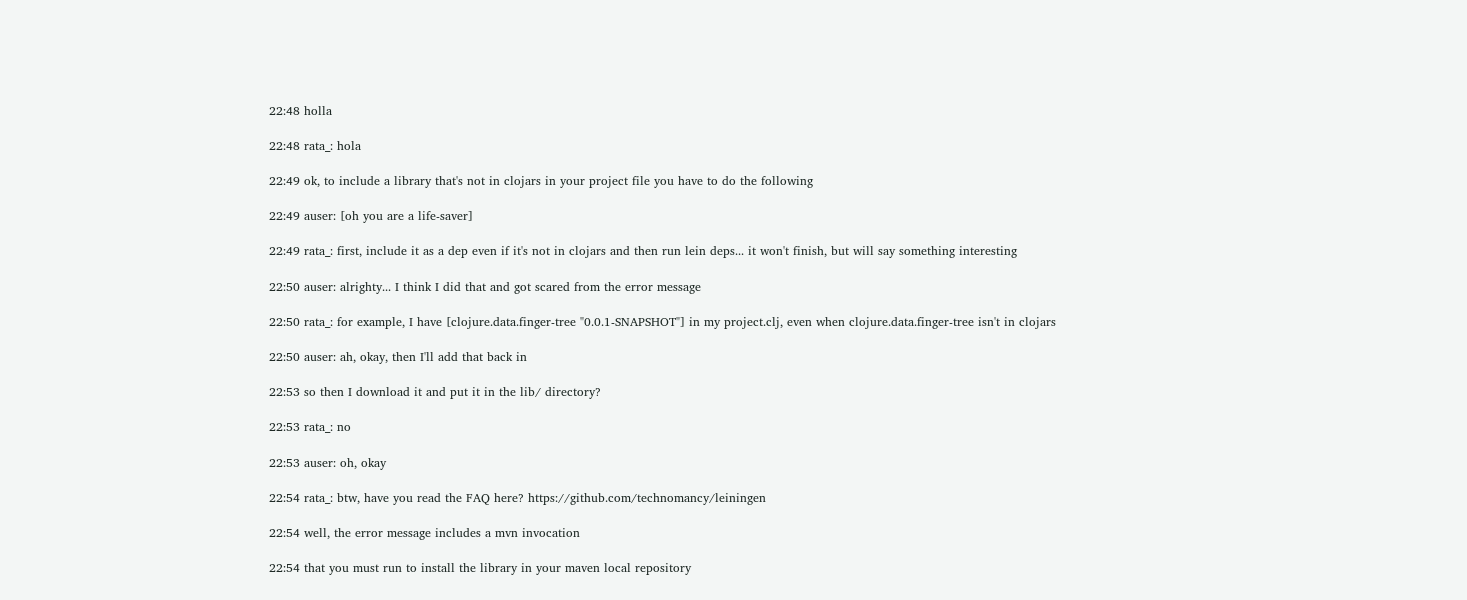22:48 holla

22:48 rata_: hola

22:49 ok, to include a library that's not in clojars in your project file you have to do the following

22:49 auser: [oh you are a life-saver]

22:49 rata_: first, include it as a dep even if it's not in clojars and then run lein deps... it won't finish, but will say something interesting

22:50 auser: alrighty... I think I did that and got scared from the error message

22:50 rata_: for example, I have [clojure.data.finger-tree "0.0.1-SNAPSHOT"] in my project.clj, even when clojure.data.finger-tree isn't in clojars

22:50 auser: ah, okay, then I'll add that back in

22:53 so then I download it and put it in the lib/ directory?

22:53 rata_: no

22:53 auser: oh, okay

22:54 rata_: btw, have you read the FAQ here? https://github.com/technomancy/leiningen

22:54 well, the error message includes a mvn invocation

22:54 that you must run to install the library in your maven local repository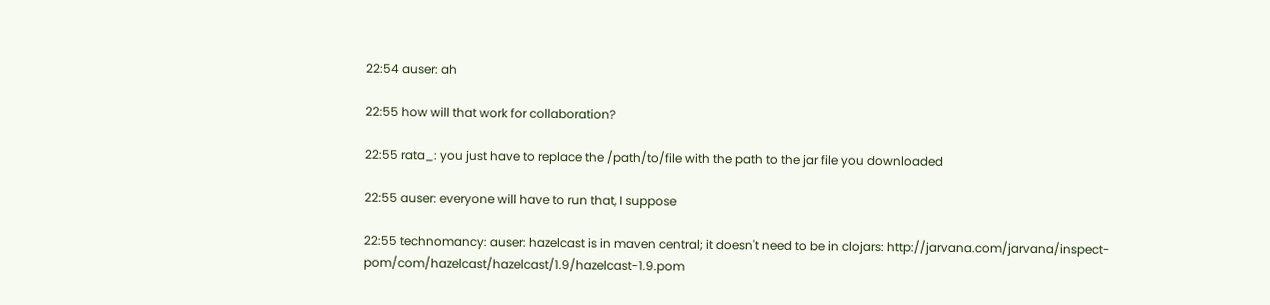22:54 auser: ah

22:55 how will that work for collaboration?

22:55 rata_: you just have to replace the /path/to/file with the path to the jar file you downloaded

22:55 auser: everyone will have to run that, I suppose

22:55 technomancy: auser: hazelcast is in maven central; it doesn't need to be in clojars: http://jarvana.com/jarvana/inspect-pom/com/hazelcast/hazelcast/1.9/hazelcast-1.9.pom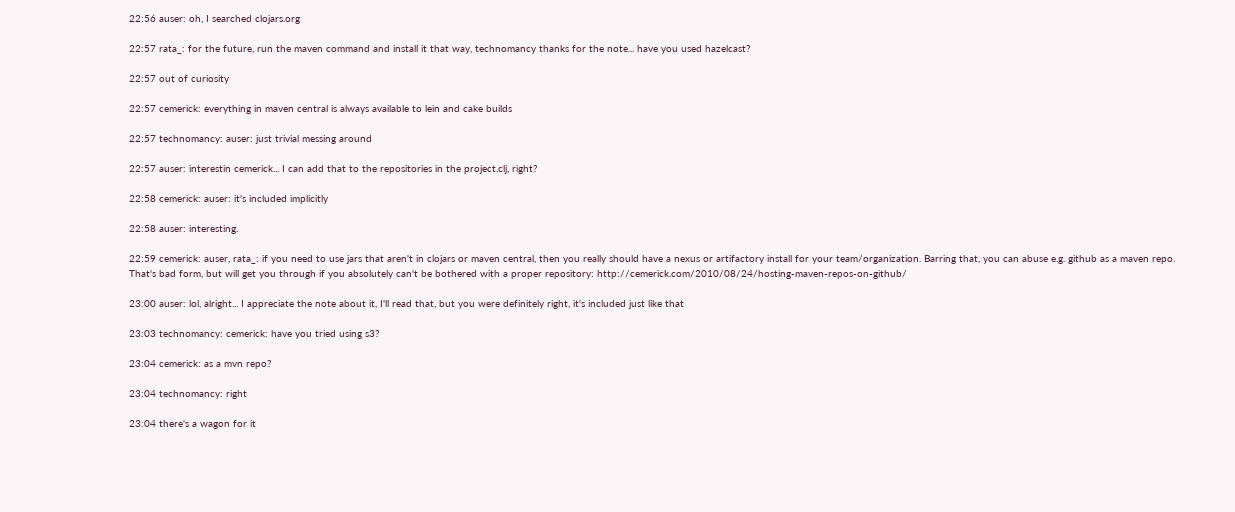22:56 auser: oh, I searched clojars.org

22:57 rata_: for the future, run the maven command and install it that way, technomancy thanks for the note... have you used hazelcast?

22:57 out of curiosity

22:57 cemerick: everything in maven central is always available to lein and cake builds

22:57 technomancy: auser: just trivial messing around

22:57 auser: interestin cemerick... I can add that to the repositories in the project.clj, right?

22:58 cemerick: auser: it's included implicitly

22:58 auser: interesting.

22:59 cemerick: auser, rata_: if you need to use jars that aren't in clojars or maven central, then you really should have a nexus or artifactory install for your team/organization. Barring that, you can abuse e.g. github as a maven repo. That's bad form, but will get you through if you absolutely can't be bothered with a proper repository: http://cemerick.com/2010/08/24/hosting-maven-repos-on-github/

23:00 auser: lol, alright... I appreciate the note about it, I'll read that, but you were definitely right, it's included just like that

23:03 technomancy: cemerick: have you tried using s3?

23:04 cemerick: as a mvn repo?

23:04 technomancy: right

23:04 there's a wagon for it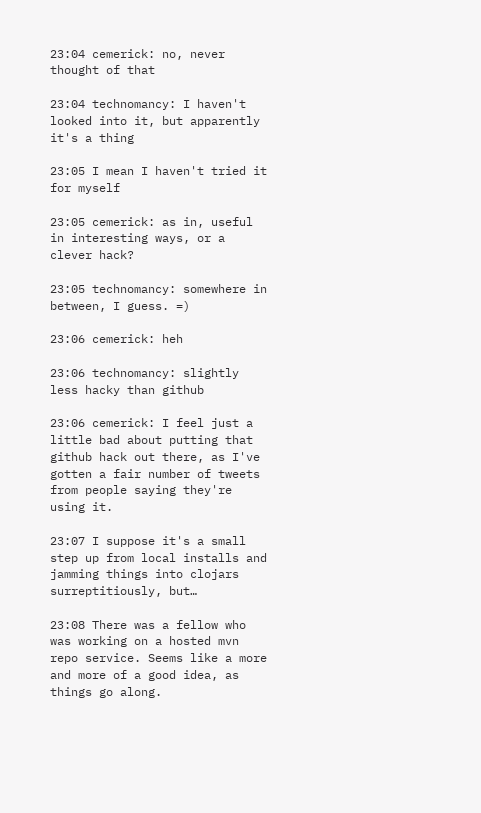23:04 cemerick: no, never thought of that

23:04 technomancy: I haven't looked into it, but apparently it's a thing

23:05 I mean I haven't tried it for myself

23:05 cemerick: as in, useful in interesting ways, or a clever hack?

23:05 technomancy: somewhere in between, I guess. =)

23:06 cemerick: heh

23:06 technomancy: slightly less hacky than github

23:06 cemerick: I feel just a little bad about putting that github hack out there, as I've gotten a fair number of tweets from people saying they're using it.

23:07 I suppose it's a small step up from local installs and jamming things into clojars surreptitiously, but…

23:08 There was a fellow who was working on a hosted mvn repo service. Seems like a more and more of a good idea, as things go along.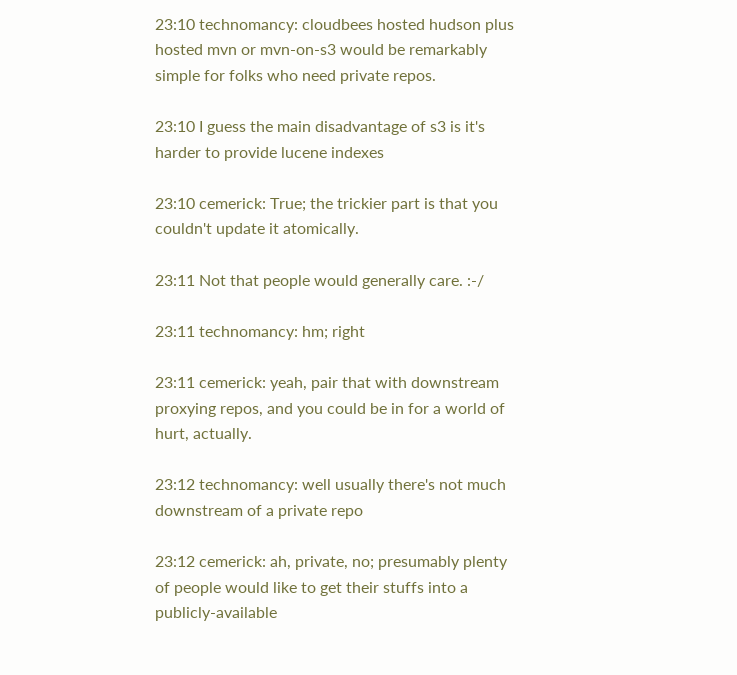23:10 technomancy: cloudbees hosted hudson plus hosted mvn or mvn-on-s3 would be remarkably simple for folks who need private repos.

23:10 I guess the main disadvantage of s3 is it's harder to provide lucene indexes

23:10 cemerick: True; the trickier part is that you couldn't update it atomically.

23:11 Not that people would generally care. :-/

23:11 technomancy: hm; right

23:11 cemerick: yeah, pair that with downstream proxying repos, and you could be in for a world of hurt, actually.

23:12 technomancy: well usually there's not much downstream of a private repo

23:12 cemerick: ah, private, no; presumably plenty of people would like to get their stuffs into a publicly-available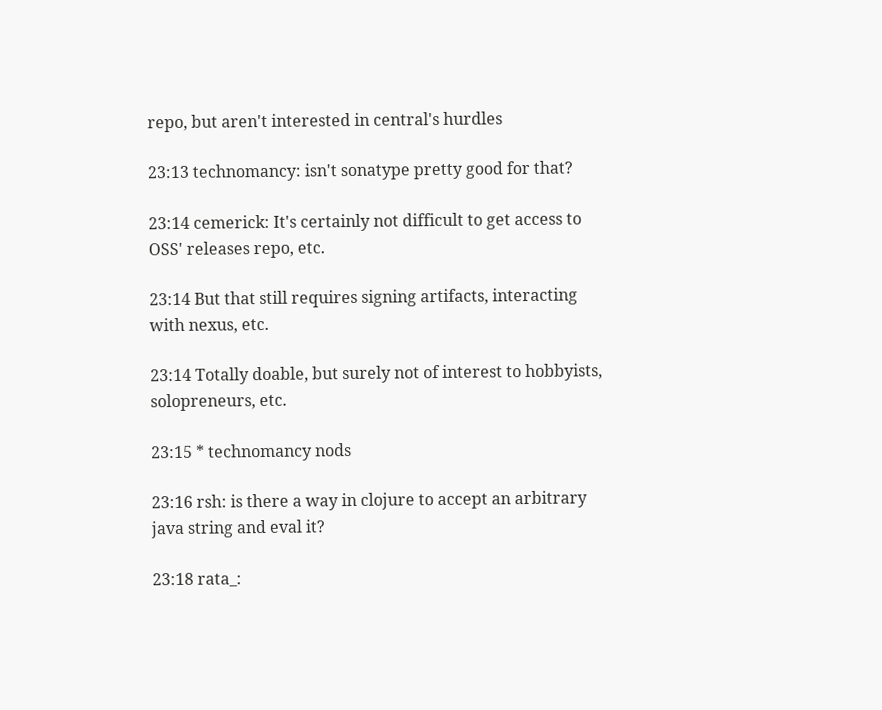repo, but aren't interested in central's hurdles

23:13 technomancy: isn't sonatype pretty good for that?

23:14 cemerick: It's certainly not difficult to get access to OSS' releases repo, etc.

23:14 But that still requires signing artifacts, interacting with nexus, etc.

23:14 Totally doable, but surely not of interest to hobbyists, solopreneurs, etc.

23:15 * technomancy nods

23:16 rsh: is there a way in clojure to accept an arbitrary java string and eval it?

23:18 rata_: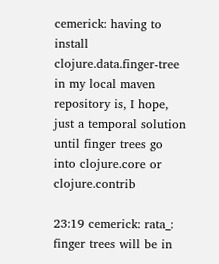cemerick: having to install clojure.data.finger-tree in my local maven repository is, I hope, just a temporal solution until finger trees go into clojure.core or clojure.contrib

23:19 cemerick: rata_: finger trees will be in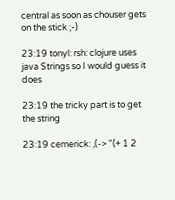central as soon as chouser gets on the stick ;-)

23:19 tonyl: rsh: clojure uses java Strings so I would guess it does

23:19 the tricky part is to get the string

23:19 cemerick: ,(-> "(+ 1 2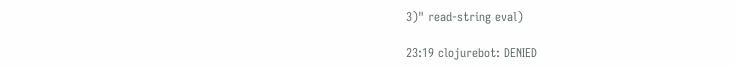3)" read-string eval)

23:19 clojurebot: DENIED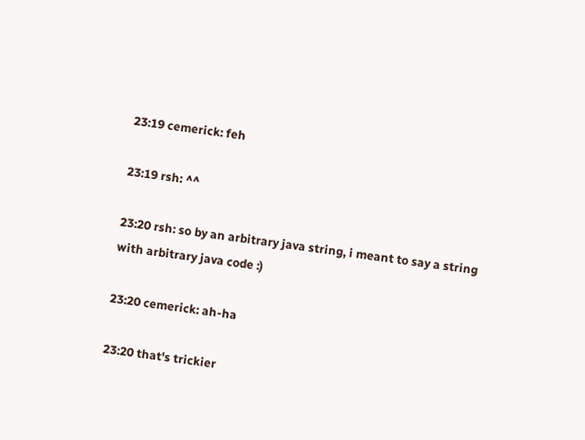23:19 cemerick: feh

23:19 rsh: ^^

23:20 rsh: so by an arbitrary java string, i meant to say a string with arbitrary java code :)

23:20 cemerick: ah-ha

23:20 that's trickier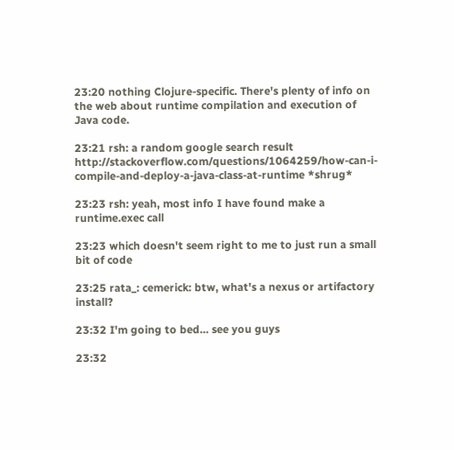23:20 nothing Clojure-specific. There's plenty of info on the web about runtime compilation and execution of Java code.

23:21 rsh: a random google search result http://stackoverflow.com/questions/1064259/how-can-i-compile-and-deploy-a-java-class-at-runtime *shrug*

23:23 rsh: yeah, most info I have found make a runtime.exec call

23:23 which doesn't seem right to me to just run a small bit of code

23:25 rata_: cemerick: btw, what's a nexus or artifactory install?

23:32 I'm going to bed... see you guys

23:32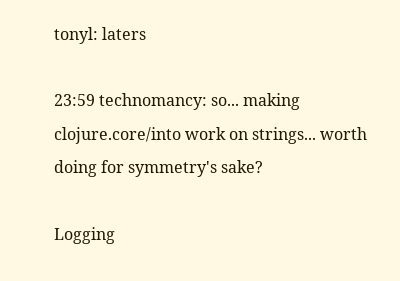tonyl: laters

23:59 technomancy: so... making clojure.core/into work on strings... worth doing for symmetry's sake?

Logging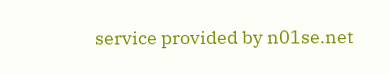service provided by n01se.net